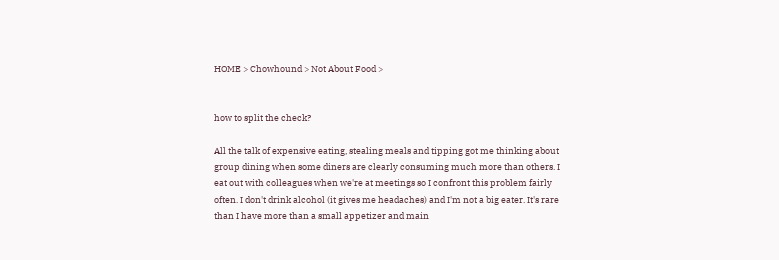HOME > Chowhound > Not About Food >


how to split the check?

All the talk of expensive eating, stealing meals and tipping got me thinking about group dining when some diners are clearly consuming much more than others. I eat out with colleagues when we're at meetings so I confront this problem fairly often. I don't drink alcohol (it gives me headaches) and I'm not a big eater. It's rare than I have more than a small appetizer and main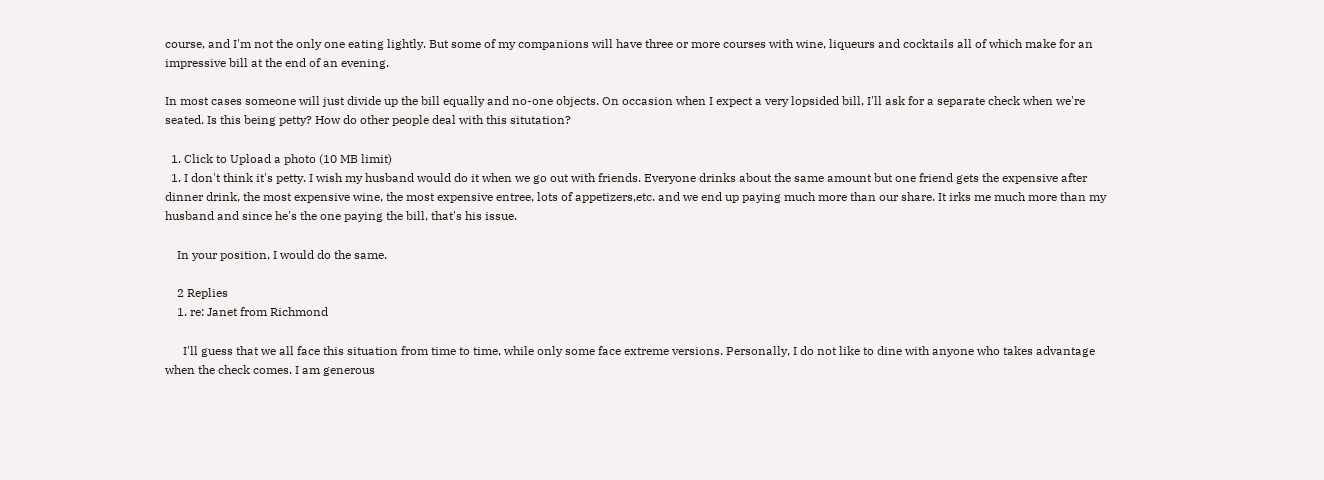course, and I'm not the only one eating lightly. But some of my companions will have three or more courses with wine, liqueurs and cocktails all of which make for an impressive bill at the end of an evening.

In most cases someone will just divide up the bill equally and no-one objects. On occasion when I expect a very lopsided bill, I'll ask for a separate check when we're seated. Is this being petty? How do other people deal with this situtation?

  1. Click to Upload a photo (10 MB limit)
  1. I don't think it's petty. I wish my husband would do it when we go out with friends. Everyone drinks about the same amount but one friend gets the expensive after dinner drink, the most expensive wine, the most expensive entree, lots of appetizers,etc. and we end up paying much more than our share. It irks me much more than my husband and since he's the one paying the bill, that's his issue.

    In your position, I would do the same.

    2 Replies
    1. re: Janet from Richmond

      I'll guess that we all face this situation from time to time, while only some face extreme versions. Personally, I do not like to dine with anyone who takes advantage when the check comes. I am generous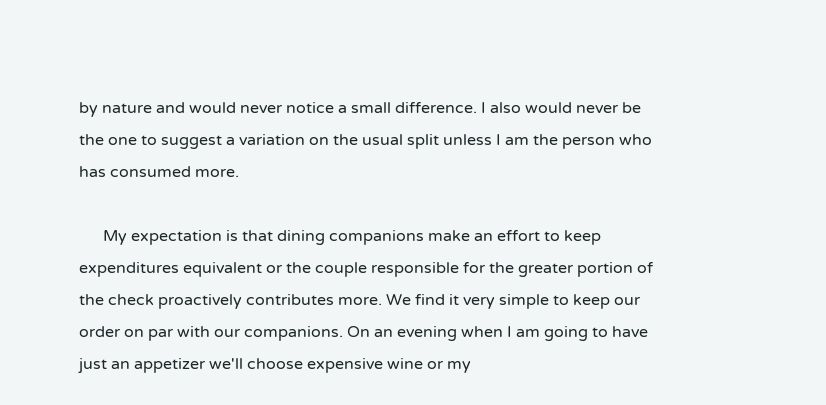by nature and would never notice a small difference. I also would never be the one to suggest a variation on the usual split unless I am the person who has consumed more.

      My expectation is that dining companions make an effort to keep expenditures equivalent or the couple responsible for the greater portion of the check proactively contributes more. We find it very simple to keep our order on par with our companions. On an evening when I am going to have just an appetizer we'll choose expensive wine or my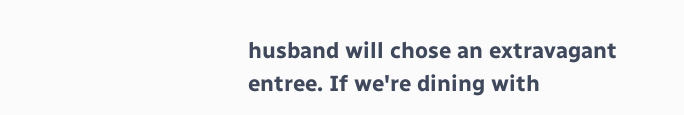husband will chose an extravagant entree. If we're dining with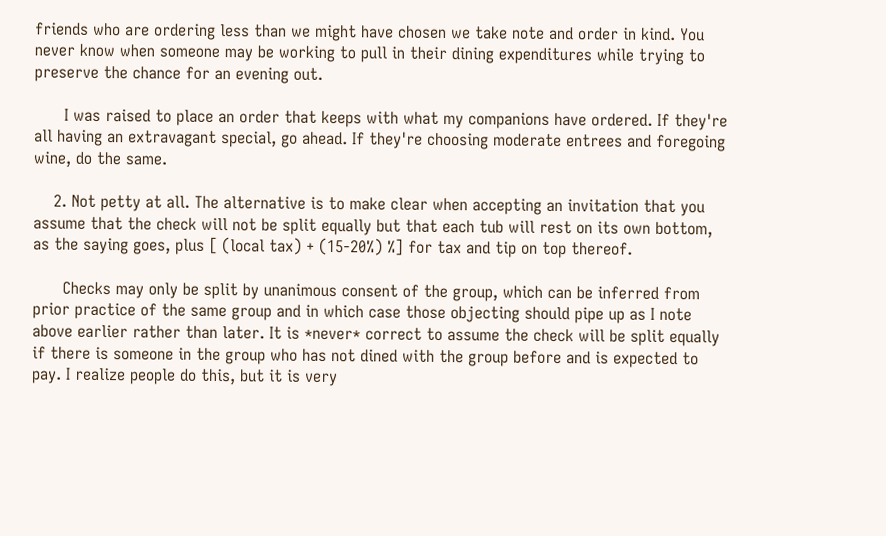friends who are ordering less than we might have chosen we take note and order in kind. You never know when someone may be working to pull in their dining expenditures while trying to preserve the chance for an evening out.

      I was raised to place an order that keeps with what my companions have ordered. If they're all having an extravagant special, go ahead. If they're choosing moderate entrees and foregoing wine, do the same.

    2. Not petty at all. The alternative is to make clear when accepting an invitation that you assume that the check will not be split equally but that each tub will rest on its own bottom, as the saying goes, plus [ (local tax) + (15-20%) %] for tax and tip on top thereof.

      Checks may only be split by unanimous consent of the group, which can be inferred from prior practice of the same group and in which case those objecting should pipe up as I note above earlier rather than later. It is *never* correct to assume the check will be split equally if there is someone in the group who has not dined with the group before and is expected to pay. I realize people do this, but it is very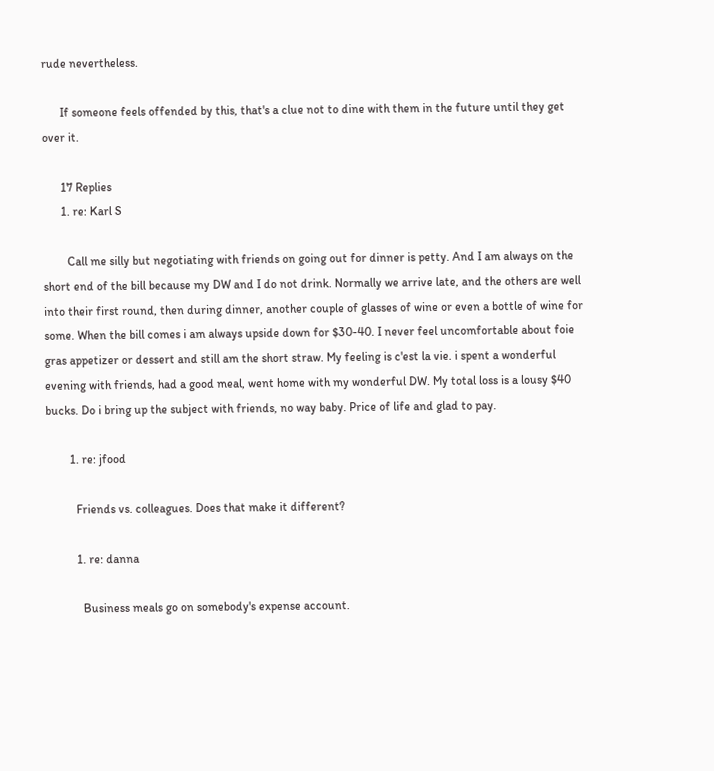rude nevertheless.

      If someone feels offended by this, that's a clue not to dine with them in the future until they get over it.

      17 Replies
      1. re: Karl S

        Call me silly but negotiating with friends on going out for dinner is petty. And I am always on the short end of the bill because my DW and I do not drink. Normally we arrive late, and the others are well into their first round, then during dinner, another couple of glasses of wine or even a bottle of wine for some. When the bill comes i am always upside down for $30-40. I never feel uncomfortable about foie gras appetizer or dessert and still am the short straw. My feeling is c'est la vie. i spent a wonderful evening with friends, had a good meal, went home with my wonderful DW. My total loss is a lousy $40 bucks. Do i bring up the subject with friends, no way baby. Price of life and glad to pay.

        1. re: jfood

          Friends vs. colleagues. Does that make it different?

          1. re: danna

            Business meals go on somebody's expense account.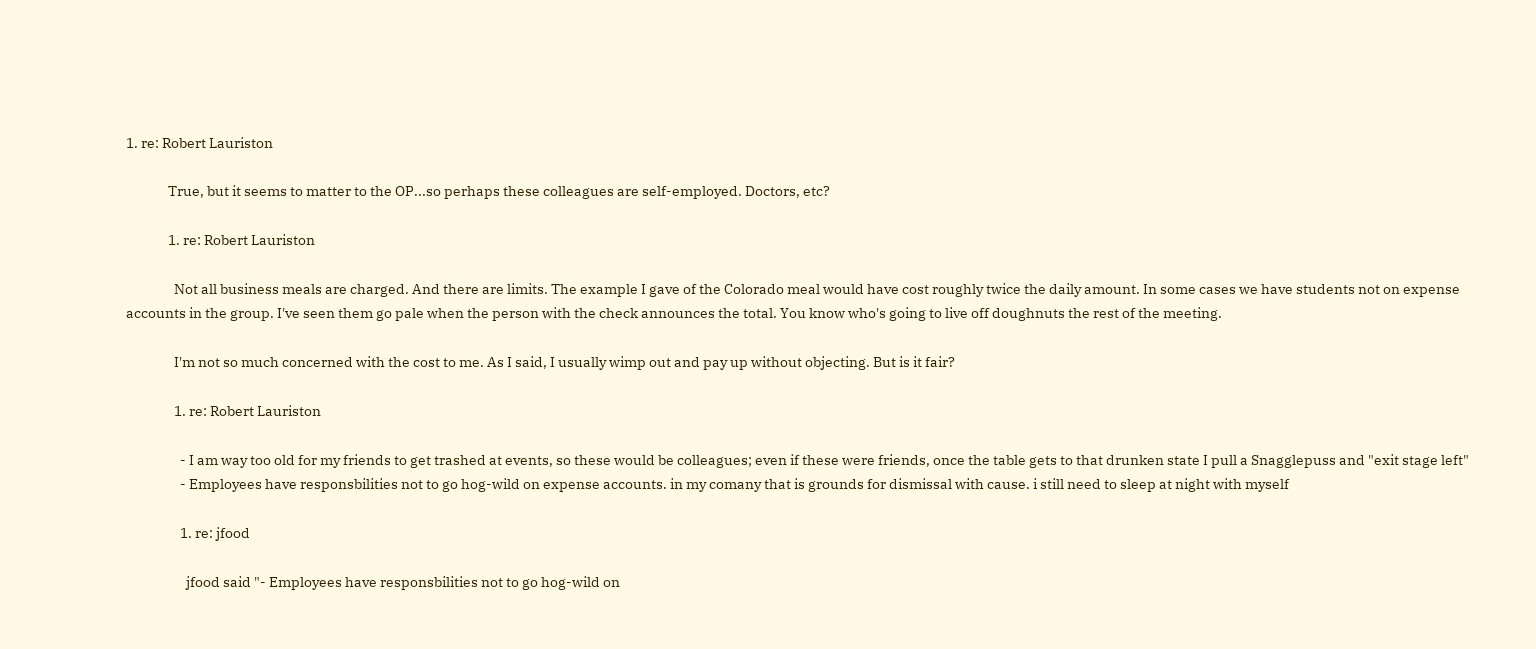1. re: Robert Lauriston

              True, but it seems to matter to the OP...so perhaps these colleagues are self-employed. Doctors, etc?

              1. re: Robert Lauriston

                Not all business meals are charged. And there are limits. The example I gave of the Colorado meal would have cost roughly twice the daily amount. In some cases we have students not on expense accounts in the group. I've seen them go pale when the person with the check announces the total. You know who's going to live off doughnuts the rest of the meeting.

                I'm not so much concerned with the cost to me. As I said, I usually wimp out and pay up without objecting. But is it fair?

                1. re: Robert Lauriston

                  - I am way too old for my friends to get trashed at events, so these would be colleagues; even if these were friends, once the table gets to that drunken state I pull a Snagglepuss and "exit stage left"
                  - Employees have responsbilities not to go hog-wild on expense accounts. in my comany that is grounds for dismissal with cause. i still need to sleep at night with myself

                  1. re: jfood

                    jfood said "- Employees have responsbilities not to go hog-wild on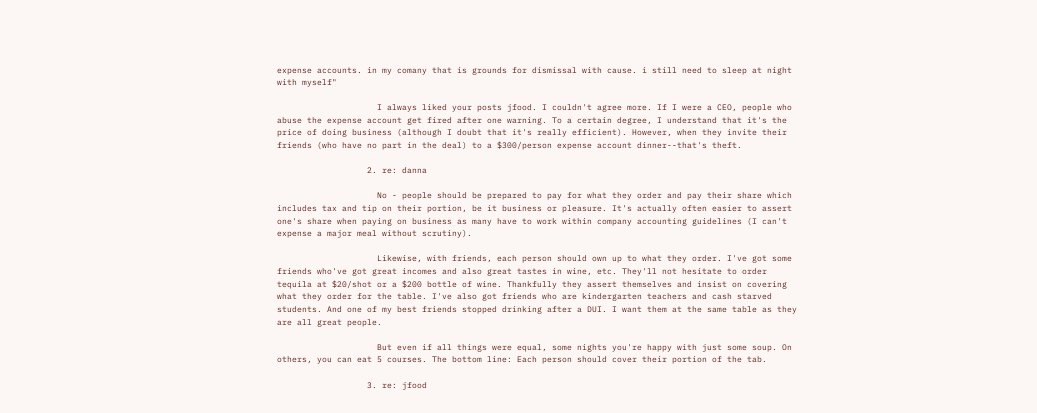expense accounts. in my comany that is grounds for dismissal with cause. i still need to sleep at night with myself"

                    I always liked your posts jfood. I couldn't agree more. If I were a CEO, people who abuse the expense account get fired after one warning. To a certain degree, I understand that it's the price of doing business (although I doubt that it's really efficient). However, when they invite their friends (who have no part in the deal) to a $300/person expense account dinner--that's theft.

                  2. re: danna

                    No - people should be prepared to pay for what they order and pay their share which includes tax and tip on their portion, be it business or pleasure. It's actually often easier to assert one's share when paying on business as many have to work within company accounting guidelines (I can't expense a major meal without scrutiny).

                    Likewise, with friends, each person should own up to what they order. I've got some friends who've got great incomes and also great tastes in wine, etc. They'll not hesitate to order tequila at $20/shot or a $200 bottle of wine. Thankfully they assert themselves and insist on covering what they order for the table. I've also got friends who are kindergarten teachers and cash starved students. And one of my best friends stopped drinking after a DUI. I want them at the same table as they are all great people.

                    But even if all things were equal, some nights you're happy with just some soup. On others, you can eat 5 courses. The bottom line: Each person should cover their portion of the tab.

                  3. re: jfood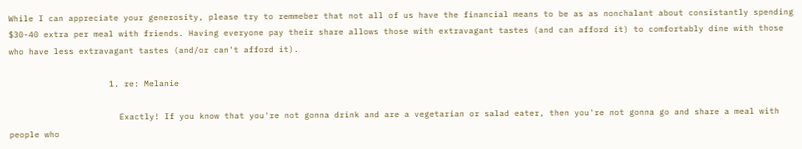While I can appreciate your generosity, please try to remmeber that not all of us have the financial means to be as as nonchalant about consistantly spending $30-40 extra per meal with friends. Having everyone pay their share allows those with extravagant tastes (and can afford it) to comfortably dine with those who have less extravagant tastes (and/or can't afford it).

                    1. re: Melanie

                      Exactly! If you know that you're not gonna drink and are a vegetarian or salad eater, then you're not gonna go and share a meal with people who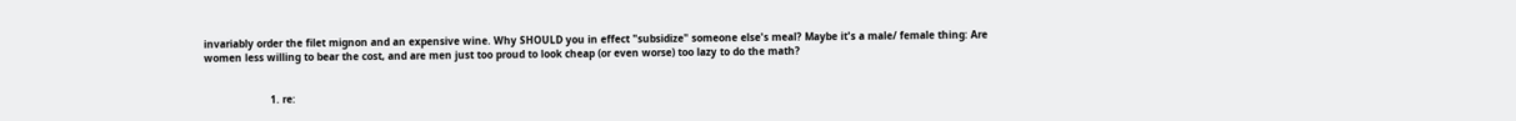invariably order the filet mignon and an expensive wine. Why SHOULD you in effect "subsidize" someone else's meal? Maybe it's a male/ female thing: Are women less willing to bear the cost, and are men just too proud to look cheap (or even worse) too lazy to do the math?


                      1. re: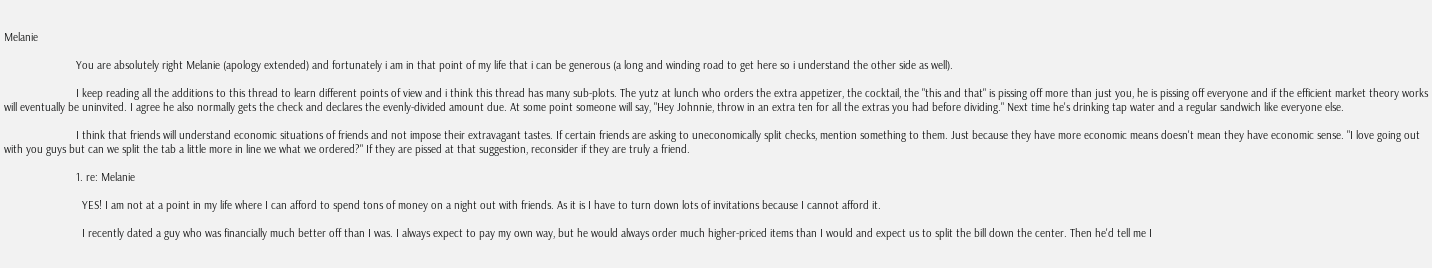Melanie

                        You are absolutely right Melanie (apology extended) and fortunately i am in that point of my life that i can be generous (a long and winding road to get here so i understand the other side as well).

                        I keep reading all the additions to this thread to learn different points of view and i think this thread has many sub-plots. The yutz at lunch who orders the extra appetizer, the cocktail, the "this and that" is pissing off more than just you, he is pissing off everyone and if the efficient market theory works will eventually be uninvited. I agree he also normally gets the check and declares the evenly-divided amount due. At some point someone will say, "Hey Johnnie, throw in an extra ten for all the extras you had before dividing." Next time he's drinking tap water and a regular sandwich like everyone else.

                        I think that friends will understand economic situations of friends and not impose their extravagant tastes. If certain friends are asking to uneconomically split checks, mention something to them. Just because they have more economic means doesn't mean they have economic sense. "I love going out with you guys but can we split the tab a little more in line we what we ordered?" If they are pissed at that suggestion, reconsider if they are truly a friend.

                        1. re: Melanie

                          YES! I am not at a point in my life where I can afford to spend tons of money on a night out with friends. As it is I have to turn down lots of invitations because I cannot afford it.

                          I recently dated a guy who was financially much better off than I was. I always expect to pay my own way, but he would always order much higher-priced items than I would and expect us to split the bill down the center. Then he'd tell me I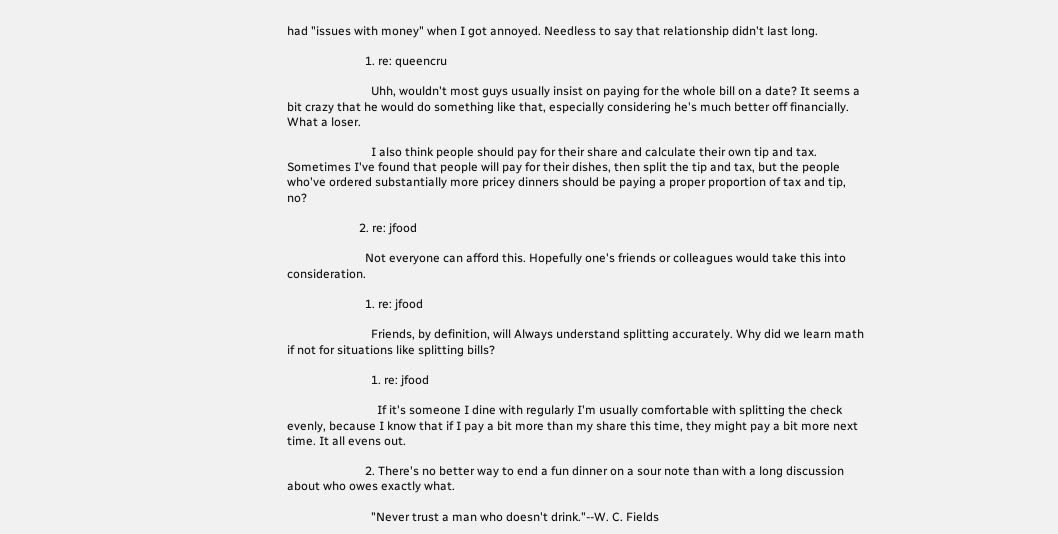had "issues with money" when I got annoyed. Needless to say that relationship didn't last long.

                          1. re: queencru

                            Uhh, wouldn't most guys usually insist on paying for the whole bill on a date? It seems a bit crazy that he would do something like that, especially considering he's much better off financially. What a loser.

                            I also think people should pay for their share and calculate their own tip and tax. Sometimes I've found that people will pay for their dishes, then split the tip and tax, but the people who've ordered substantially more pricey dinners should be paying a proper proportion of tax and tip, no?

                        2. re: jfood

                          Not everyone can afford this. Hopefully one's friends or colleagues would take this into consideration.

                          1. re: jfood

                            Friends, by definition, will Always understand splitting accurately. Why did we learn math if not for situations like splitting bills?

                            1. re: jfood

                              If it's someone I dine with regularly I'm usually comfortable with splitting the check evenly, because I know that if I pay a bit more than my share this time, they might pay a bit more next time. It all evens out.

                          2. There's no better way to end a fun dinner on a sour note than with a long discussion about who owes exactly what.

                            "Never trust a man who doesn't drink."--W. C. Fields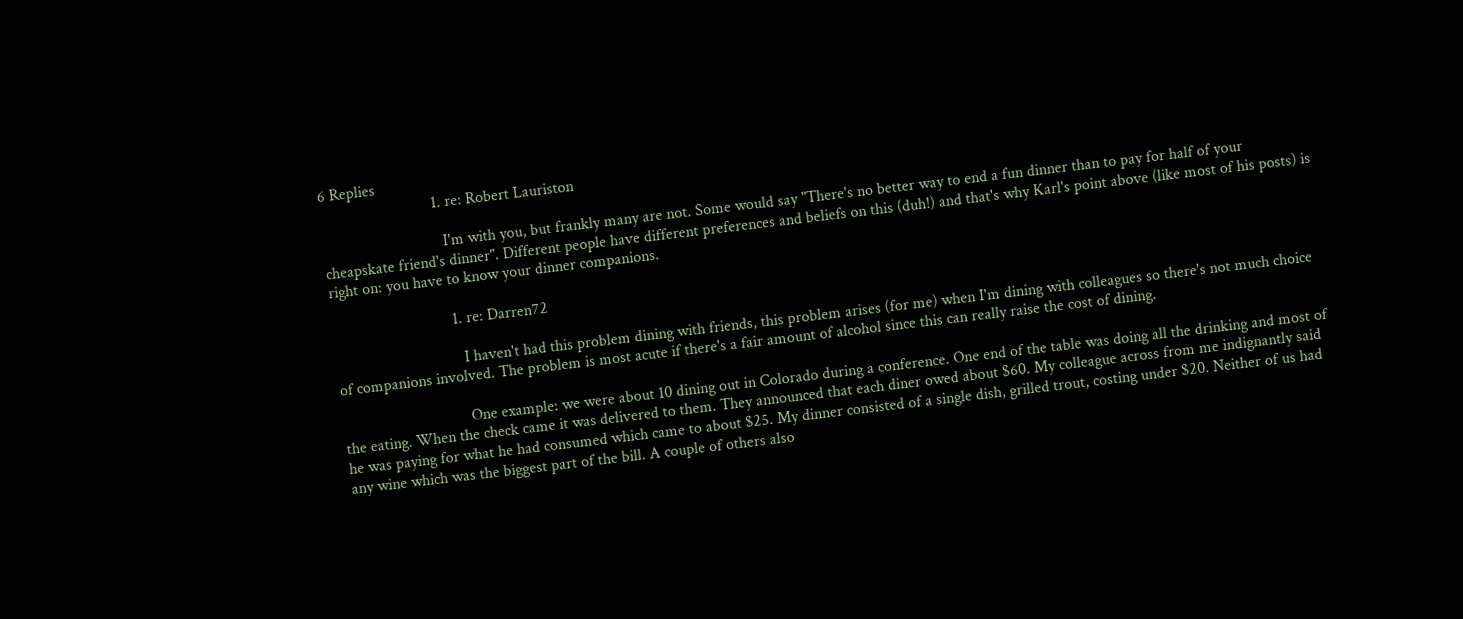6 Replies
                            1. re: Robert Lauriston

                              I'm with you, but frankly many are not. Some would say "There's no better way to end a fun dinner than to pay for half of your cheapskate friend's dinner". Different people have different preferences and beliefs on this (duh!) and that's why Karl's point above (like most of his posts) is right on: you have to know your dinner companions.

                              1. re: Darren72

                                I haven't had this problem dining with friends, this problem arises (for me) when I'm dining with colleagues so there's not much choice of companions involved. The problem is most acute if there's a fair amount of alcohol since this can really raise the cost of dining.

                                One example: we were about 10 dining out in Colorado during a conference. One end of the table was doing all the drinking and most of the eating. When the check came it was delivered to them. They announced that each diner owed about $60. My colleague across from me indignantly said he was paying for what he had consumed which came to about $25. My dinner consisted of a single dish, grilled trout, costing under $20. Neither of us had any wine which was the biggest part of the bill. A couple of others also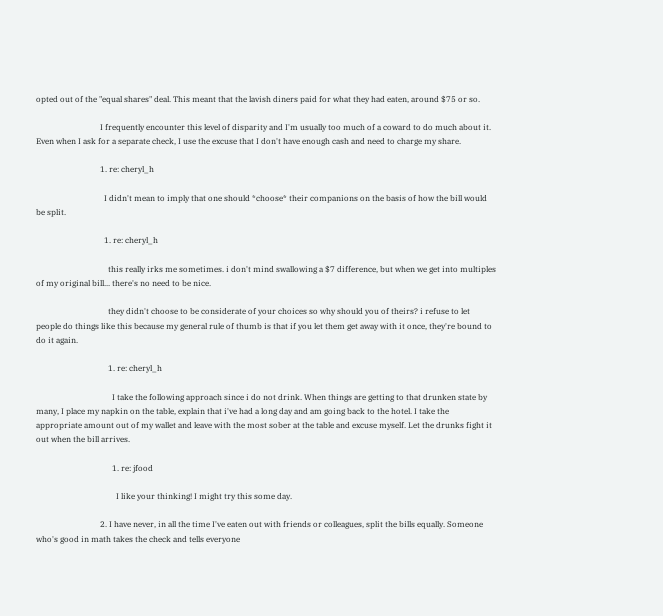opted out of the "equal shares" deal. This meant that the lavish diners paid for what they had eaten, around $75 or so.

                                I frequently encounter this level of disparity and I'm usually too much of a coward to do much about it. Even when I ask for a separate check, I use the excuse that I don't have enough cash and need to charge my share.

                                1. re: cheryl_h

                                  I didn't mean to imply that one should *choose* their companions on the basis of how the bill would be split.

                                  1. re: cheryl_h

                                    this really irks me sometimes. i don't mind swallowing a $7 difference, but when we get into multiples of my original bill... there's no need to be nice.

                                    they didn't choose to be considerate of your choices so why should you of theirs? i refuse to let people do things like this because my general rule of thumb is that if you let them get away with it once, they're bound to do it again.

                                    1. re: cheryl_h

                                      I take the following approach since i do not drink. When things are getting to that drunken state by many, I place my napkin on the table, explain that i've had a long day and am going back to the hotel. I take the appropriate amount out of my wallet and leave with the most sober at the table and excuse myself. Let the drunks fight it out when the bill arrives.

                                      1. re: jfood

                                        I like your thinking! I might try this some day.

                                2. I have never, in all the time I've eaten out with friends or colleagues, split the bills equally. Someone who's good in math takes the check and tells everyone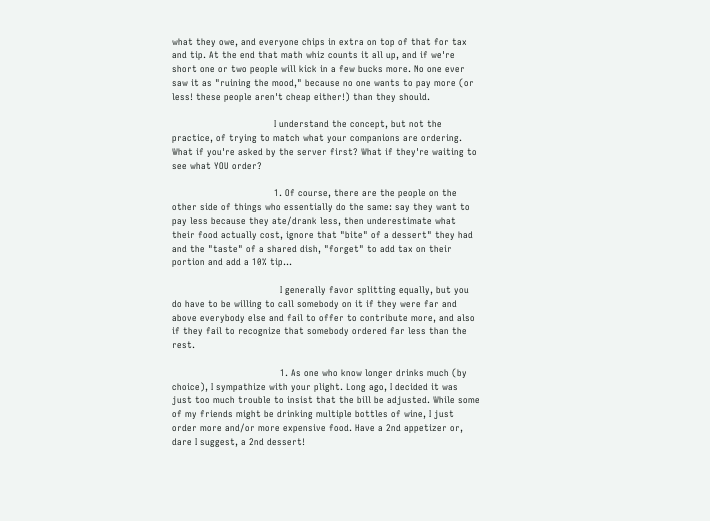what they owe, and everyone chips in extra on top of that for tax and tip. At the end that math whiz counts it all up, and if we're short one or two people will kick in a few bucks more. No one ever saw it as "ruining the mood," because no one wants to pay more (or less! these people aren't cheap either!) than they should.

                                  I understand the concept, but not the practice, of trying to match what your companions are ordering. What if you're asked by the server first? What if they're waiting to see what YOU order?

                                  1. Of course, there are the people on the other side of things who essentially do the same: say they want to pay less because they ate/drank less, then underestimate what their food actually cost, ignore that "bite" of a dessert" they had and the "taste" of a shared dish, "forget" to add tax on their portion and add a 10% tip...

                                    I generally favor splitting equally, but you do have to be willing to call somebody on it if they were far and above everybody else and fail to offer to contribute more, and also if they fail to recognize that somebody ordered far less than the rest.

                                    1. As one who know longer drinks much (by choice), I sympathize with your plight. Long ago, I decided it was just too much trouble to insist that the bill be adjusted. While some of my friends might be drinking multiple bottles of wine, I just order more and/or more expensive food. Have a 2nd appetizer or, dare I suggest, a 2nd dessert!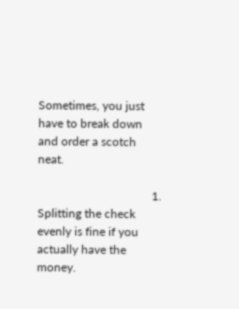Sometimes, you just have to break down and order a scotch neat.

                                      1. Splitting the check evenly is fine if you actually have the money.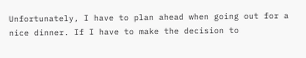Unfortunately, I have to plan ahead when going out for a nice dinner. If I have to make the decision to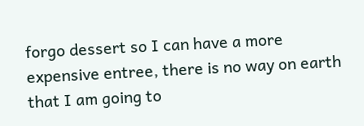forgo dessert so I can have a more expensive entree, there is no way on earth that I am going to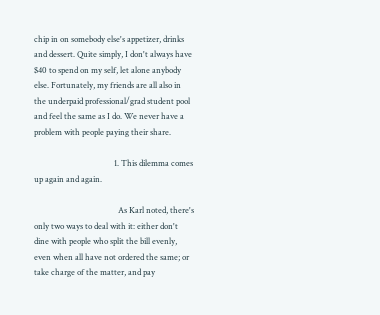chip in on somebody else's appetizer, drinks and dessert. Quite simply, I don't always have $40 to spend on my self, let alone anybody else. Fortunately, my friends are all also in the underpaid professional/grad student pool and feel the same as I do. We never have a problem with people paying their share.

                                        1. This dilemma comes up again and again.

                                          As Karl noted, there's only two ways to deal with it: either don't dine with people who split the bill evenly, even when all have not ordered the same; or take charge of the matter, and pay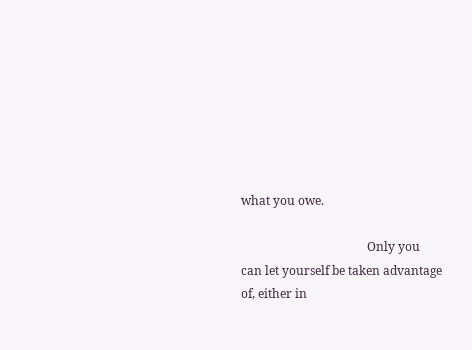what you owe.

                                          Only you can let yourself be taken advantage of, either in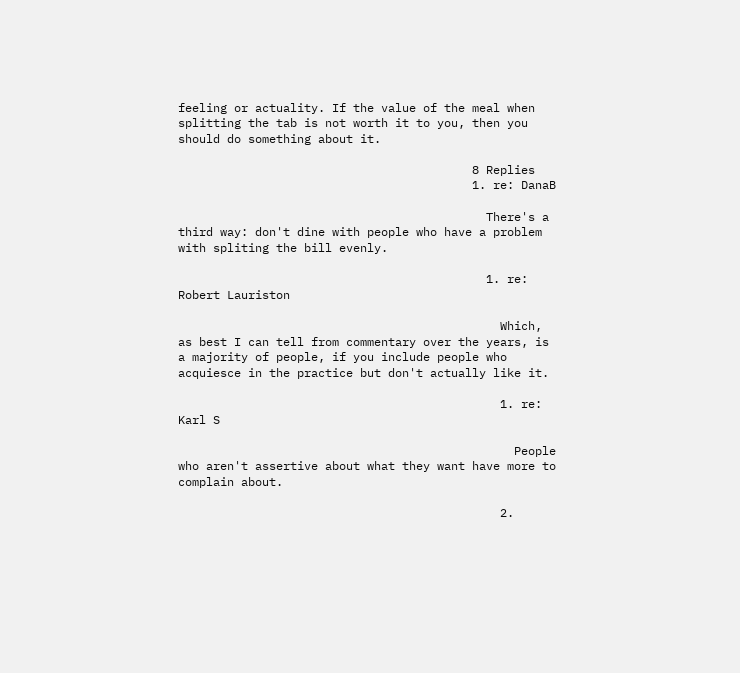feeling or actuality. If the value of the meal when splitting the tab is not worth it to you, then you should do something about it.

                                          8 Replies
                                          1. re: DanaB

                                            There's a third way: don't dine with people who have a problem with spliting the bill evenly.

                                            1. re: Robert Lauriston

                                              Which, as best I can tell from commentary over the years, is a majority of people, if you include people who acquiesce in the practice but don't actually like it.

                                              1. re: Karl S

                                                People who aren't assertive about what they want have more to complain about.

                                              2.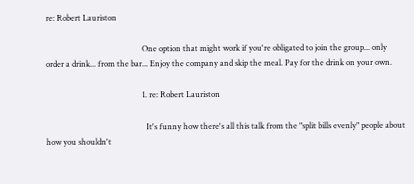re: Robert Lauriston

                                                One option that might work if you're obligated to join the group... only order a drink... from the bar... Enjoy the company and skip the meal. Pay for the drink on your own.

                                                1. re: Robert Lauriston

                                                  It's funny how there's all this talk from the "split bills evenly" people about how you shouldn't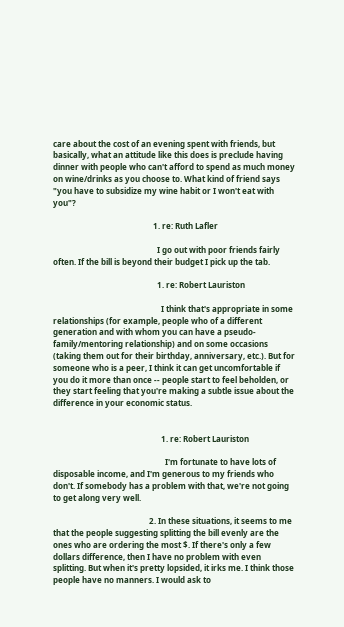care about the cost of an evening spent with friends, but basically, what an attitude like this does is preclude having dinner with people who can't afford to spend as much money on wine/drinks as you choose to. What kind of friend says "you have to subsidize my wine habit or I won't eat with you"?

                                                  1. re: Ruth Lafler

                                                    I go out with poor friends fairly often. If the bill is beyond their budget I pick up the tab.

                                                    1. re: Robert Lauriston

                                                      I think that's appropriate in some relationships (for example, people who of a different generation and with whom you can have a pseudo-family/mentoring relationship) and on some occasions (taking them out for their birthday, anniversary, etc.). But for someone who is a peer, I think it can get uncomfortable if you do it more than once -- people start to feel beholden, or they start feeling that you're making a subtle issue about the difference in your economic status.


                                                      1. re: Robert Lauriston

                                                        I'm fortunate to have lots of disposable income, and I'm generous to my friends who don't. If somebody has a problem with that, we're not going to get along very well.

                                                2. In these situations, it seems to me that the people suggesting splitting the bill evenly are the ones who are ordering the most $. If there's only a few dollars difference, then I have no problem with even splitting. But when it's pretty lopsided, it irks me. I think those people have no manners. I would ask to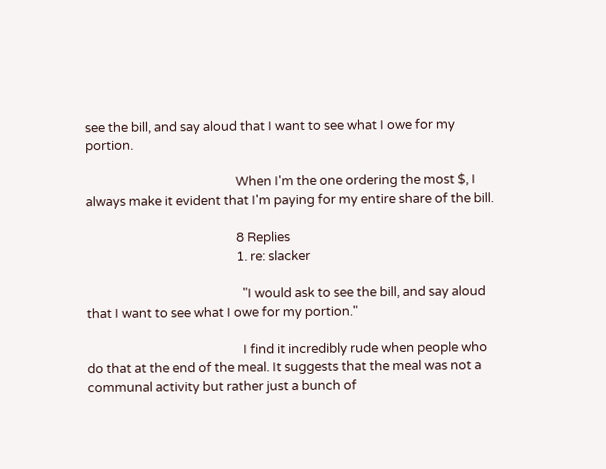see the bill, and say aloud that I want to see what I owe for my portion.

                                                  When I'm the one ordering the most $, I always make it evident that I'm paying for my entire share of the bill.

                                                  8 Replies
                                                  1. re: slacker

                                                    "I would ask to see the bill, and say aloud that I want to see what I owe for my portion."

                                                    I find it incredibly rude when people who do that at the end of the meal. It suggests that the meal was not a communal activity but rather just a bunch of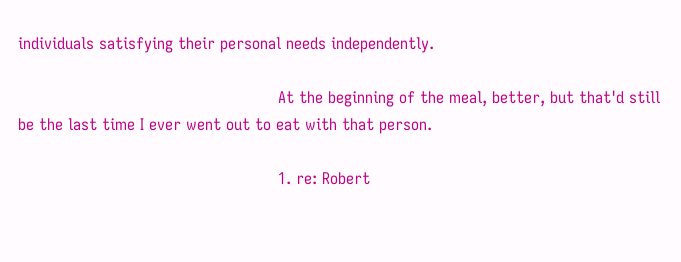individuals satisfying their personal needs independently.

                                                    At the beginning of the meal, better, but that'd still be the last time I ever went out to eat with that person.

                                                    1. re: Robert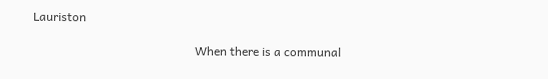Lauriston

                                                      When there is a communal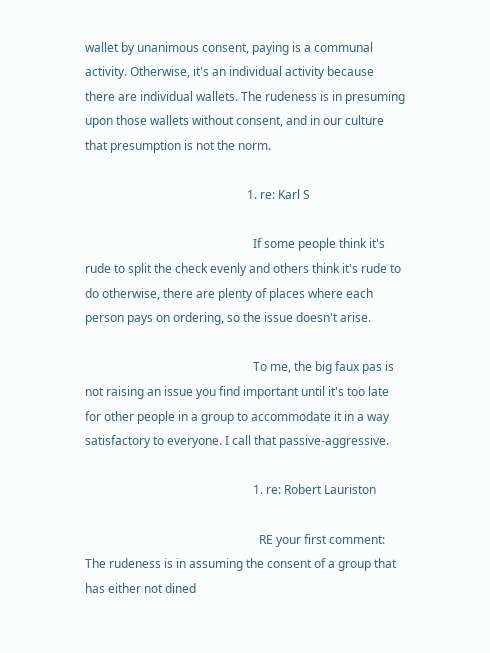wallet by unanimous consent, paying is a communal activity. Otherwise, it's an individual activity because there are individual wallets. The rudeness is in presuming upon those wallets without consent, and in our culture that presumption is not the norm.

                                                      1. re: Karl S

                                                        If some people think it's rude to split the check evenly and others think it's rude to do otherwise, there are plenty of places where each person pays on ordering, so the issue doesn't arise.

                                                        To me, the big faux pas is not raising an issue you find important until it's too late for other people in a group to accommodate it in a way satisfactory to everyone. I call that passive-aggressive.

                                                        1. re: Robert Lauriston

                                                          RE your first comment: The rudeness is in assuming the consent of a group that has either not dined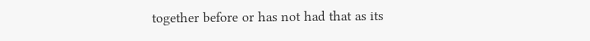together before or has not had that as its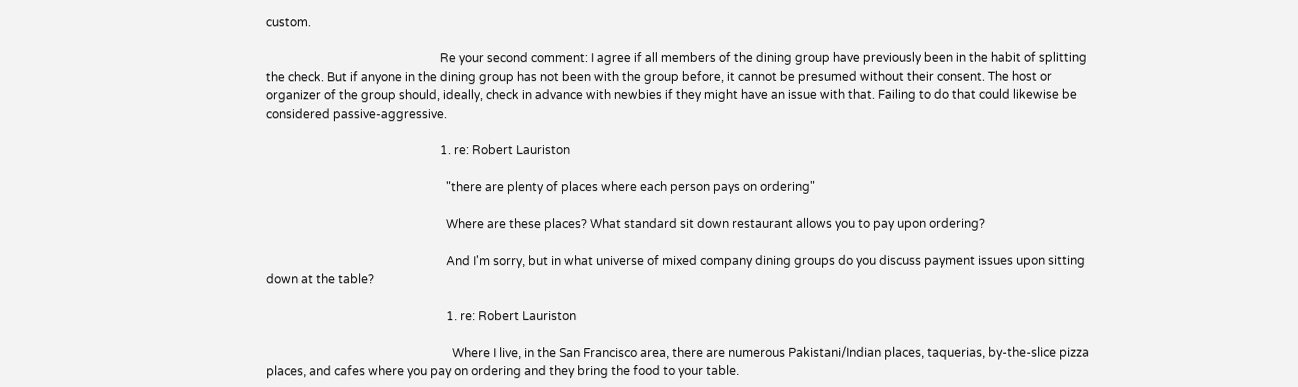custom.

                                                          Re your second comment: I agree if all members of the dining group have previously been in the habit of splitting the check. But if anyone in the dining group has not been with the group before, it cannot be presumed without their consent. The host or organizer of the group should, ideally, check in advance with newbies if they might have an issue with that. Failing to do that could likewise be considered passive-aggressive.

                                                          1. re: Robert Lauriston

                                                            "there are plenty of places where each person pays on ordering"

                                                            Where are these places? What standard sit down restaurant allows you to pay upon ordering?

                                                            And I'm sorry, but in what universe of mixed company dining groups do you discuss payment issues upon sitting down at the table?

                                                            1. re: Robert Lauriston

                                                              Where I live, in the San Francisco area, there are numerous Pakistani/Indian places, taquerias, by-the-slice pizza places, and cafes where you pay on ordering and they bring the food to your table.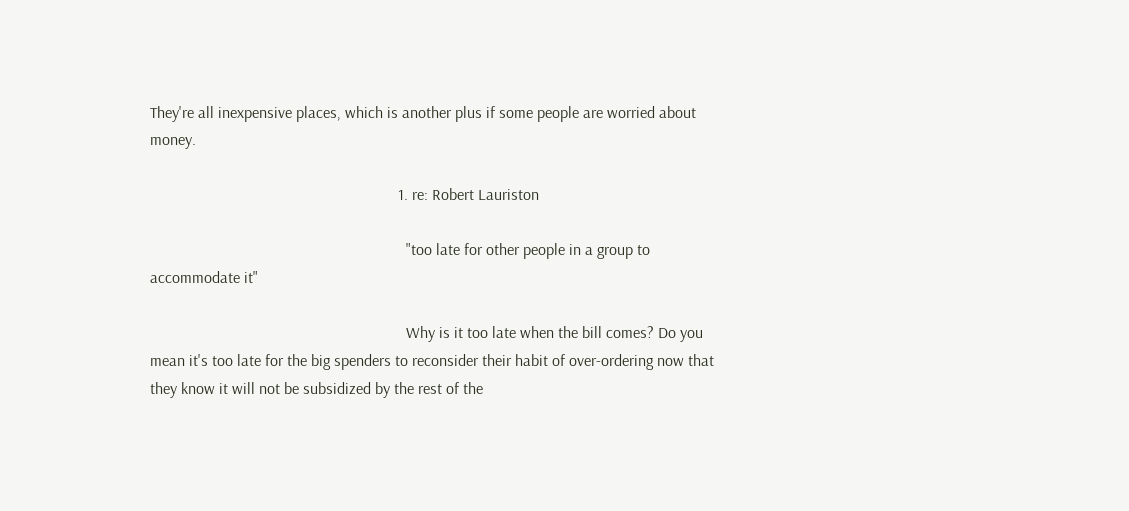They're all inexpensive places, which is another plus if some people are worried about money.

                                                              1. re: Robert Lauriston

                                                                "too late for other people in a group to accommodate it"

                                                                Why is it too late when the bill comes? Do you mean it's too late for the big spenders to reconsider their habit of over-ordering now that they know it will not be subsidized by the rest of the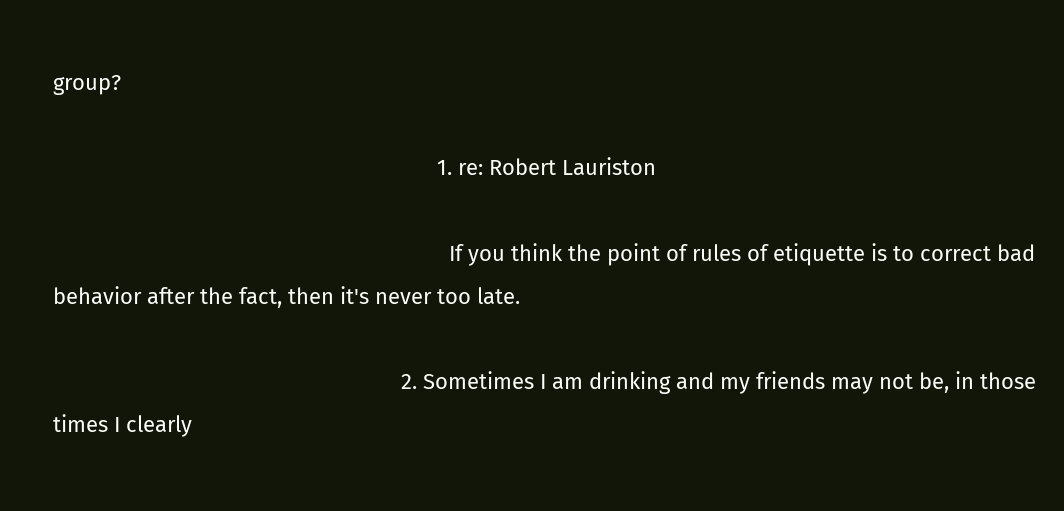group?

                                                                1. re: Robert Lauriston

                                                                  If you think the point of rules of etiquette is to correct bad behavior after the fact, then it's never too late.

                                                          2. Sometimes I am drinking and my friends may not be, in those times I clearly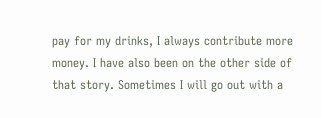pay for my drinks, I always contribute more money. I have also been on the other side of that story. Sometimes I will go out with a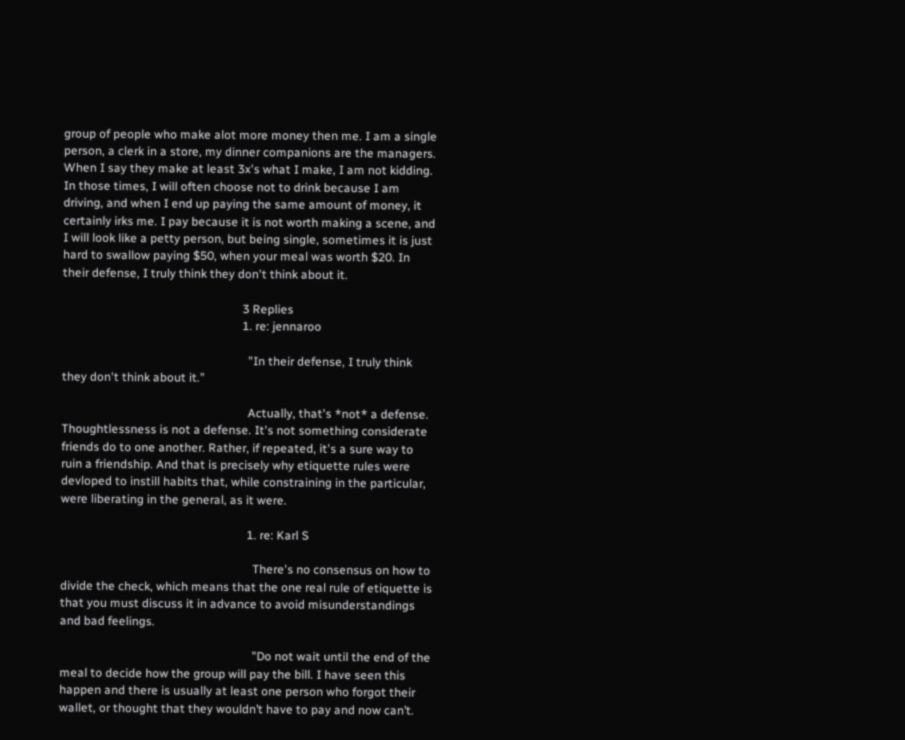group of people who make alot more money then me. I am a single person, a clerk in a store, my dinner companions are the managers. When I say they make at least 3x's what I make, I am not kidding. In those times, I will often choose not to drink because I am driving, and when I end up paying the same amount of money, it certainly irks me. I pay because it is not worth making a scene, and I will look like a petty person, but being single, sometimes it is just hard to swallow paying $50, when your meal was worth $20. In their defense, I truly think they don't think about it.

                                                            3 Replies
                                                            1. re: jennaroo

                                                              "In their defense, I truly think they don't think about it."

                                                              Actually, that's *not* a defense. Thoughtlessness is not a defense. It's not something considerate friends do to one another. Rather, if repeated, it's a sure way to ruin a friendship. And that is precisely why etiquette rules were devloped to instill habits that, while constraining in the particular, were liberating in the general, as it were.

                                                              1. re: Karl S

                                                                There's no consensus on how to divide the check, which means that the one real rule of etiquette is that you must discuss it in advance to avoid misunderstandings and bad feelings.

                                                                "Do not wait until the end of the meal to decide how the group will pay the bill. I have seen this happen and there is usually at least one person who forgot their wallet, or thought that they wouldn’t have to pay and now can’t.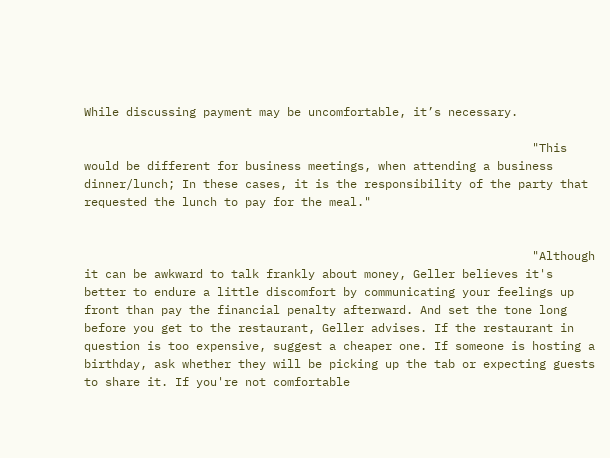While discussing payment may be uncomfortable, it’s necessary.

                                                                "This would be different for business meetings, when attending a business dinner/lunch; In these cases, it is the responsibility of the party that requested the lunch to pay for the meal."


                                                                "Although it can be awkward to talk frankly about money, Geller believes it's better to endure a little discomfort by communicating your feelings up front than pay the financial penalty afterward. And set the tone long before you get to the restaurant, Geller advises. If the restaurant in question is too expensive, suggest a cheaper one. If someone is hosting a birthday, ask whether they will be picking up the tab or expecting guests to share it. If you're not comfortable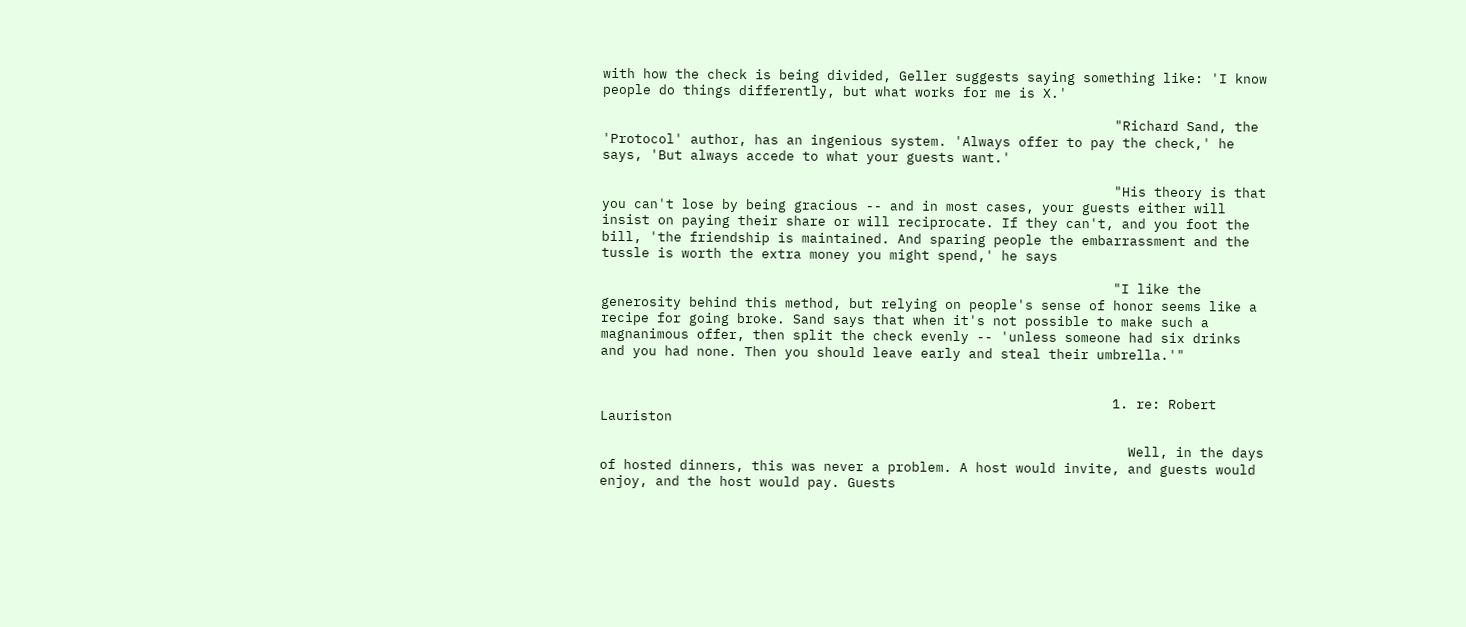with how the check is being divided, Geller suggests saying something like: 'I know people do things differently, but what works for me is X.'

                                                                "Richard Sand, the 'Protocol' author, has an ingenious system. 'Always offer to pay the check,' he says, 'But always accede to what your guests want.'

                                                                "His theory is that you can't lose by being gracious -- and in most cases, your guests either will insist on paying their share or will reciprocate. If they can't, and you foot the bill, 'the friendship is maintained. And sparing people the embarrassment and the tussle is worth the extra money you might spend,' he says

                                                                "I like the generosity behind this method, but relying on people's sense of honor seems like a recipe for going broke. Sand says that when it's not possible to make such a magnanimous offer, then split the check evenly -- 'unless someone had six drinks and you had none. Then you should leave early and steal their umbrella.'"


                                                                1. re: Robert Lauriston

                                                                  Well, in the days of hosted dinners, this was never a problem. A host would invite, and guests would enjoy, and the host would pay. Guests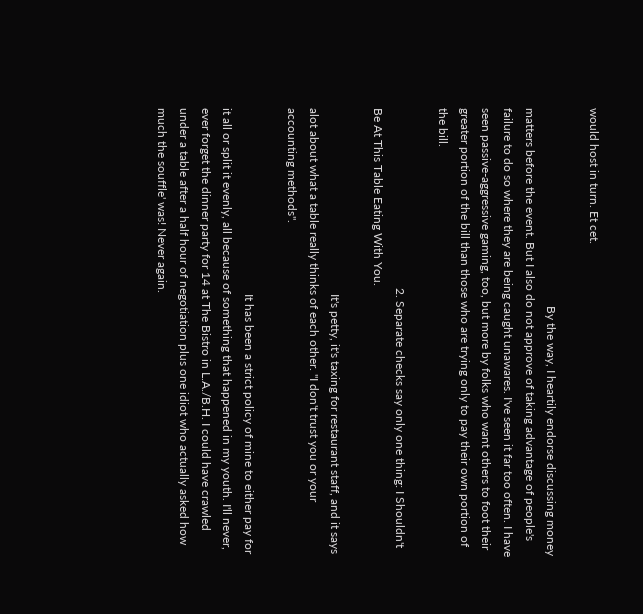would host in turn. Et cet.

                                                                  By the way, I heartily endorse discussing money matters before the event. But I also do not approve of taking advantage of people's failure to do so where they are being caught unawares. I've seen it far too often. I have seen passive-aggressive gaming, too, but more by folks who want others to foot their greater portion of the bill than those who are trying only to pay their own portion of the bill.

                                                            2. Separate checks say only one thing: I Shouldn't Be At This Table Eating With You.

                                                              It's petty, it's taxing for restaurant staff, and it says alot about what a table really thinks of each other. "I don't trust you or your accounting methods".

                                                              It has been a strict policy of mine to either pay for it all or split it evenly, all because of something that happened in my youth. I'll never, ever forget the dinner party for 14 at The Bistro in L.A./B.H. I could have crawled under a table after a half hour of negotiation plus one idiot who actually asked how much the souffle' was! Never again.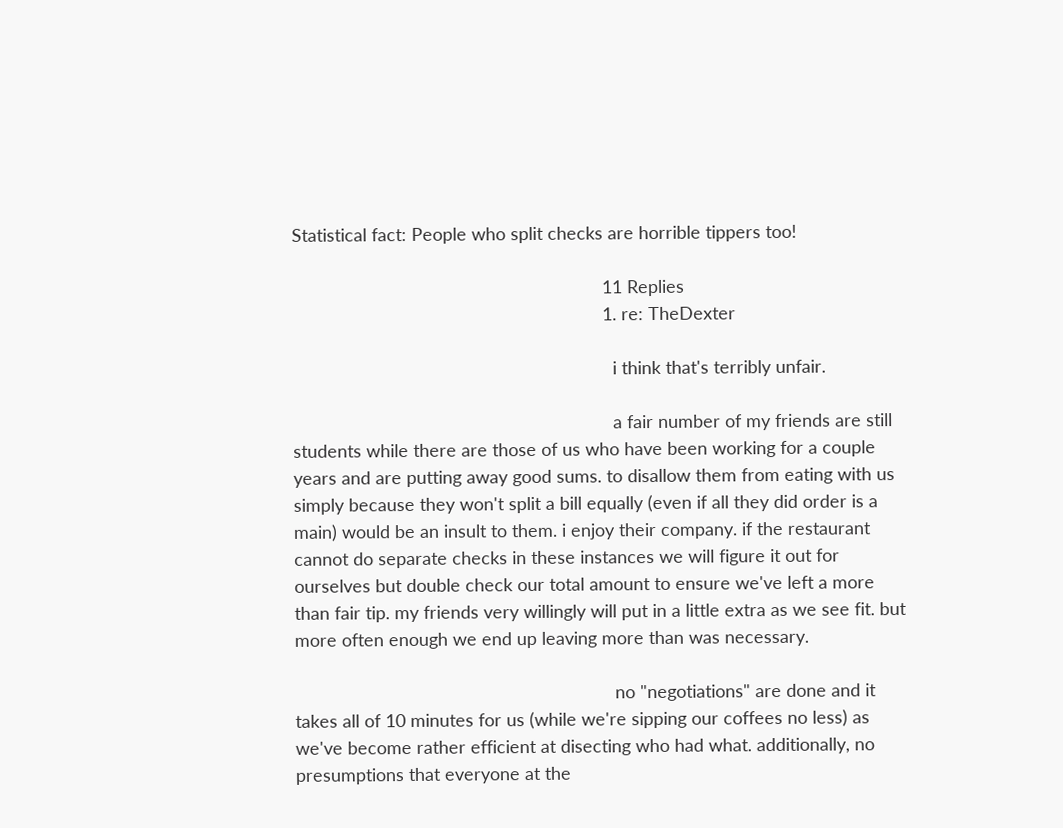Statistical fact: People who split checks are horrible tippers too!

                                                              11 Replies
                                                              1. re: TheDexter

                                                                i think that's terribly unfair.

                                                                a fair number of my friends are still students while there are those of us who have been working for a couple years and are putting away good sums. to disallow them from eating with us simply because they won't split a bill equally (even if all they did order is a main) would be an insult to them. i enjoy their company. if the restaurant cannot do separate checks in these instances we will figure it out for ourselves but double check our total amount to ensure we've left a more than fair tip. my friends very willingly will put in a little extra as we see fit. but more often enough we end up leaving more than was necessary.

                                                                no "negotiations" are done and it takes all of 10 minutes for us (while we're sipping our coffees no less) as we've become rather efficient at disecting who had what. additionally, no presumptions that everyone at the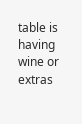table is having wine or extras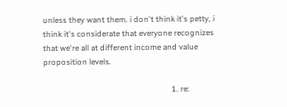unless they want them. i don't think it's petty, i think it's considerate that everyone recognizes that we're all at different income and value proposition levels.

                                                                1. re: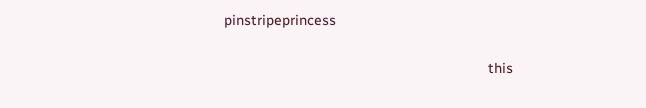pinstripeprincess

                                                                  this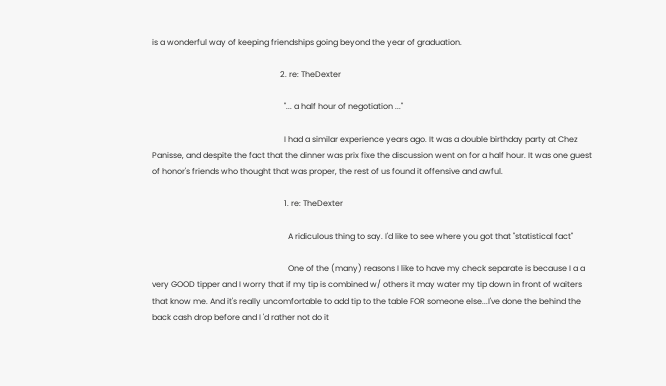is a wonderful way of keeping friendships going beyond the year of graduation.

                                                                2. re: TheDexter

                                                                  "... a half hour of negotiation ..."

                                                                  I had a similar experience years ago. It was a double birthday party at Chez Panisse, and despite the fact that the dinner was prix fixe the discussion went on for a half hour. It was one guest of honor's friends who thought that was proper, the rest of us found it offensive and awful.

                                                                  1. re: TheDexter

                                                                    A ridiculous thing to say. I'd like to see where you got that "statistical fact"

                                                                    One of the (many) reasons I like to have my check separate is because I a a very GOOD tipper and I worry that if my tip is combined w/ others it may water my tip down in front of waiters that know me. And it's really uncomfortable to add tip to the table FOR someone else...I've done the behind the back cash drop before and I 'd rather not do it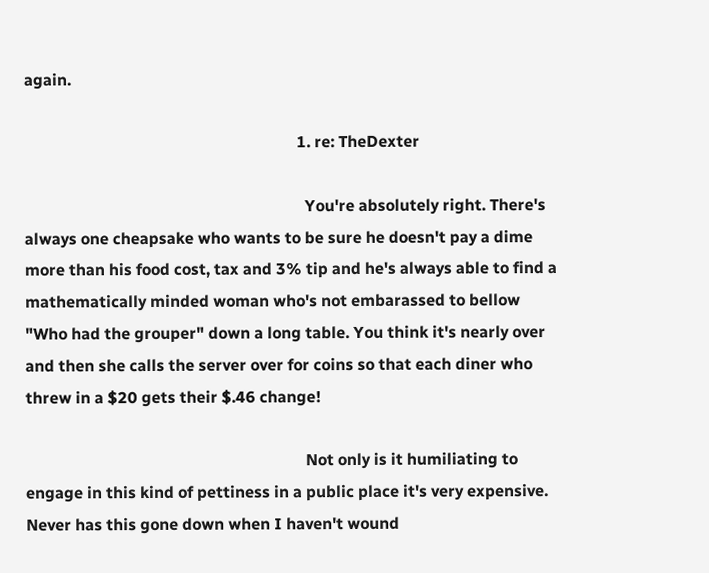again.

                                                                    1. re: TheDexter

                                                                      You're absolutely right. There's always one cheapsake who wants to be sure he doesn't pay a dime more than his food cost, tax and 3% tip and he's always able to find a mathematically minded woman who's not embarassed to bellow "Who had the grouper" down a long table. You think it's nearly over and then she calls the server over for coins so that each diner who threw in a $20 gets their $.46 change!

                                                                      Not only is it humiliating to engage in this kind of pettiness in a public place it's very expensive. Never has this gone down when I haven't wound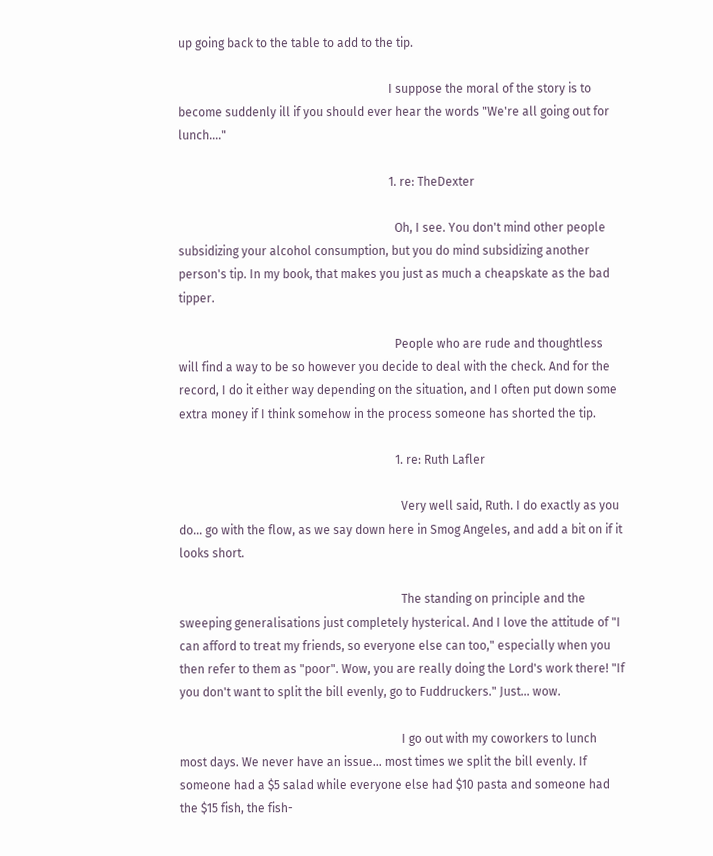up going back to the table to add to the tip.

                                                                      I suppose the moral of the story is to become suddenly ill if you should ever hear the words "We're all going out for lunch...."

                                                                      1. re: TheDexter

                                                                        Oh, I see. You don't mind other people subsidizing your alcohol consumption, but you do mind subsidizing another person's tip. In my book, that makes you just as much a cheapskate as the bad tipper.

                                                                        People who are rude and thoughtless will find a way to be so however you decide to deal with the check. And for the record, I do it either way depending on the situation, and I often put down some extra money if I think somehow in the process someone has shorted the tip.

                                                                        1. re: Ruth Lafler

                                                                          Very well said, Ruth. I do exactly as you do... go with the flow, as we say down here in Smog Angeles, and add a bit on if it looks short.

                                                                          The standing on principle and the sweeping generalisations just completely hysterical. And I love the attitude of "I can afford to treat my friends, so everyone else can too," especially when you then refer to them as "poor". Wow, you are really doing the Lord's work there! "If you don't want to split the bill evenly, go to Fuddruckers." Just... wow.

                                                                          I go out with my coworkers to lunch most days. We never have an issue... most times we split the bill evenly. If someone had a $5 salad while everyone else had $10 pasta and someone had the $15 fish, the fish-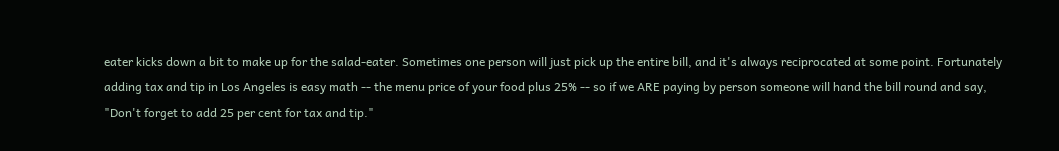eater kicks down a bit to make up for the salad-eater. Sometimes one person will just pick up the entire bill, and it's always reciprocated at some point. Fortunately adding tax and tip in Los Angeles is easy math -- the menu price of your food plus 25% -- so if we ARE paying by person someone will hand the bill round and say, "Don't forget to add 25 per cent for tax and tip."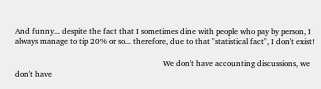And funny... despite the fact that I sometimes dine with people who pay by person, I always manage to tip 20% or so... therefore, due to that "statistical fact", I don't exist!

                                                                          We don't have accounting discussions, we don't have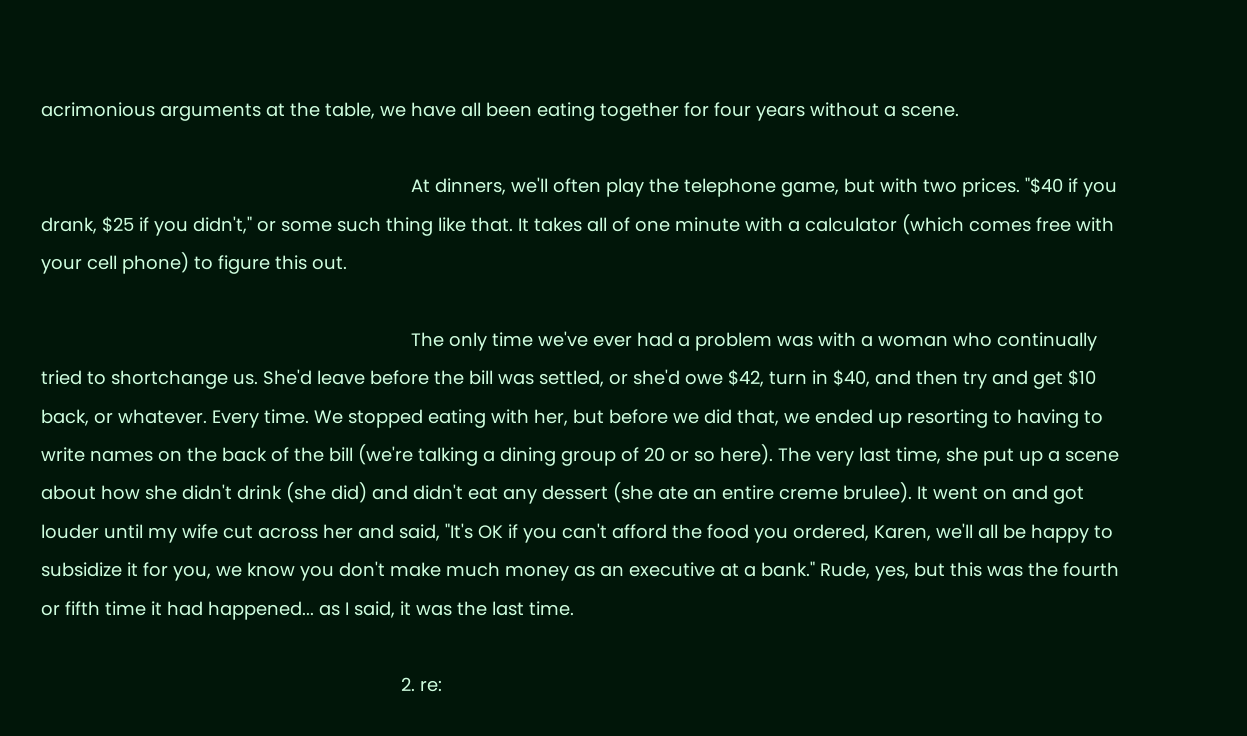acrimonious arguments at the table, we have all been eating together for four years without a scene.

                                                                          At dinners, we'll often play the telephone game, but with two prices. "$40 if you drank, $25 if you didn't," or some such thing like that. It takes all of one minute with a calculator (which comes free with your cell phone) to figure this out.

                                                                          The only time we've ever had a problem was with a woman who continually tried to shortchange us. She'd leave before the bill was settled, or she'd owe $42, turn in $40, and then try and get $10 back, or whatever. Every time. We stopped eating with her, but before we did that, we ended up resorting to having to write names on the back of the bill (we're talking a dining group of 20 or so here). The very last time, she put up a scene about how she didn't drink (she did) and didn't eat any dessert (she ate an entire creme brulee). It went on and got louder until my wife cut across her and said, "It's OK if you can't afford the food you ordered, Karen, we'll all be happy to subsidize it for you, we know you don't make much money as an executive at a bank." Rude, yes, but this was the fourth or fifth time it had happened... as I said, it was the last time.

                                                                        2. re: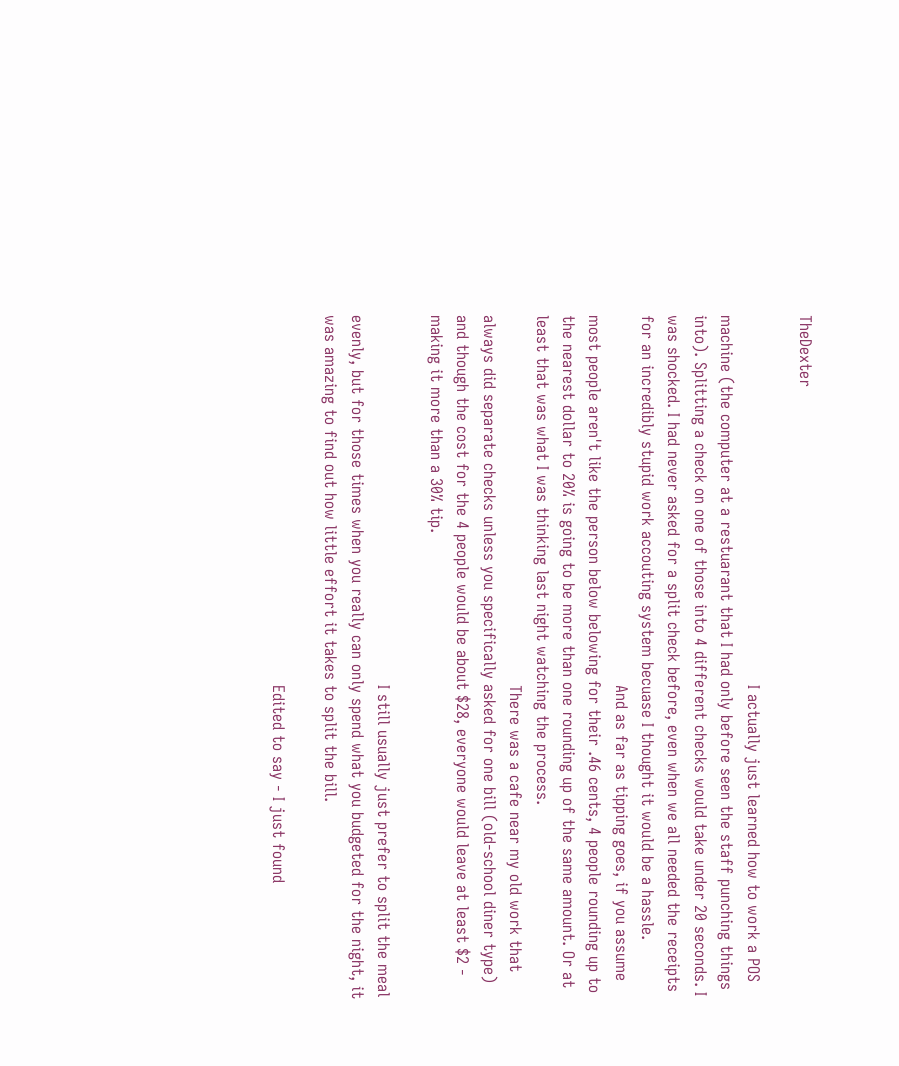TheDexter

                                                                          I actually just learned how to work a POS machine (the computer at a restuarant that I had only before seen the staff punching things into). Splitting a check on one of those into 4 different checks would take under 20 seconds. I was shocked. I had never asked for a split check before, even when we all needed the receipts for an incredibly stupid work accouting system becuase I thought it would be a hassle.
                                                                          And as far as tipping goes, if you assume most people aren't like the person below belowing for their .46 cents, 4 people rounding up to the nearest dollar to 20% is going to be more than one rounding up of the same amount. Or at least that was what I was thinking last night watching the process.
                                                                          There was a cafe near my old work that always did separate checks unless you specifically asked for one bill (old-school diner type) and though the cost for the 4 people would be about $28, everyone would leave at least $2 - making it more than a 30% tip.

                                                                          I still usually just prefer to split the meal evenly, but for those times when you really can only spend what you budgeted for the night, it was amazing to find out how little effort it takes to split the bill.

                                                                          Edited to say - I just found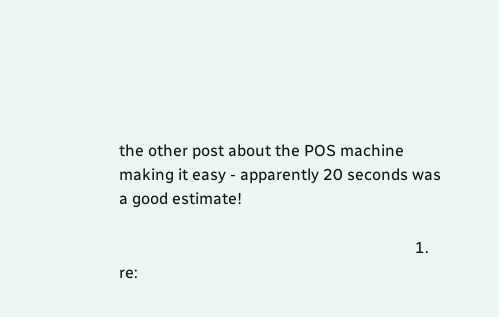the other post about the POS machine making it easy - apparently 20 seconds was a good estimate!

                                                                          1. re: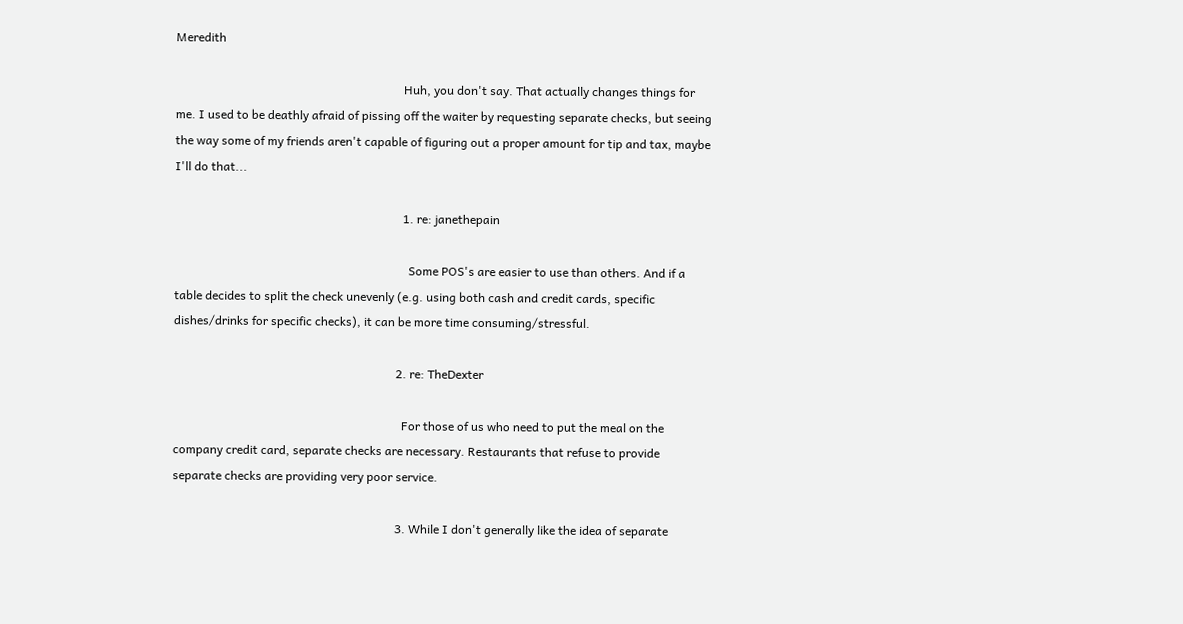Meredith

                                                                            Huh, you don't say. That actually changes things for me. I used to be deathly afraid of pissing off the waiter by requesting separate checks, but seeing the way some of my friends aren't capable of figuring out a proper amount for tip and tax, maybe I'll do that...

                                                                            1. re: janethepain

                                                                              Some POS's are easier to use than others. And if a table decides to split the check unevenly (e.g. using both cash and credit cards, specific dishes/drinks for specific checks), it can be more time consuming/stressful.

                                                                          2. re: TheDexter

                                                                            For those of us who need to put the meal on the company credit card, separate checks are necessary. Restaurants that refuse to provide separate checks are providing very poor service.

                                                                          3. While I don't generally like the idea of separate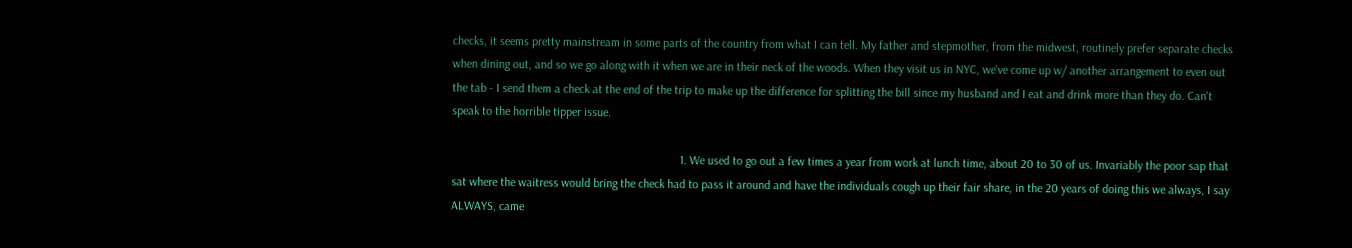checks, it seems pretty mainstream in some parts of the country from what I can tell. My father and stepmother, from the midwest, routinely prefer separate checks when dining out, and so we go along with it when we are in their neck of the woods. When they visit us in NYC, we've come up w/ another arrangement to even out the tab - I send them a check at the end of the trip to make up the difference for splitting the bill since my husband and I eat and drink more than they do. Can't speak to the horrible tipper issue.

                                                                            1. We used to go out a few times a year from work at lunch time, about 20 to 30 of us. Invariably the poor sap that sat where the waitress would bring the check had to pass it around and have the individuals cough up their fair share, in the 20 years of doing this we always, I say ALWAYS, came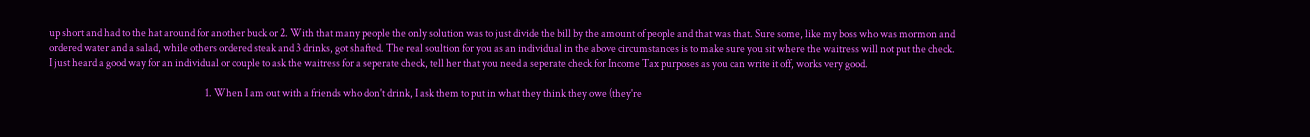up short and had to the hat around for another buck or 2. With that many people the only solution was to just divide the bill by the amount of people and that was that. Sure some, like my boss who was mormon and ordered water and a salad, while others ordered steak and 3 drinks, got shafted. The real soultion for you as an individual in the above circumstances is to make sure you sit where the waitress will not put the check. I just heard a good way for an individual or couple to ask the waitress for a seperate check, tell her that you need a seperate check for Income Tax purposes as you can write it off, works very good.

                                                                              1. When I am out with a friends who don't drink, I ask them to put in what they think they owe (they're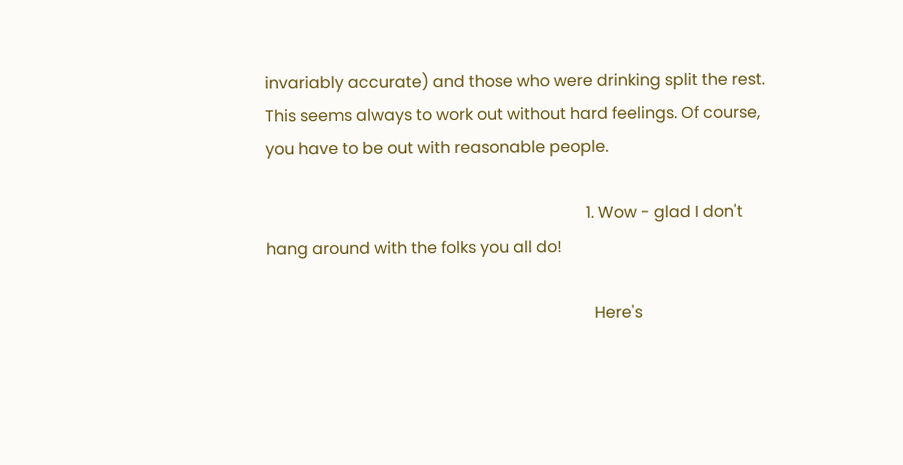invariably accurate) and those who were drinking split the rest. This seems always to work out without hard feelings. Of course, you have to be out with reasonable people.

                                                                                1. Wow - glad I don't hang around with the folks you all do!

                                                                                  Here's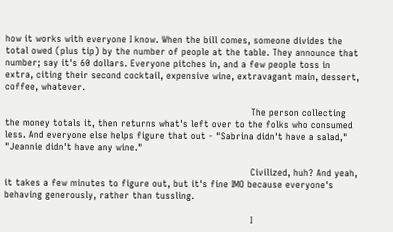how it works with everyone I know. When the bill comes, someone divides the total owed (plus tip) by the number of people at the table. They announce that number; say it's 60 dollars. Everyone pitches in, and a few people toss in extra, citing their second cocktail, expensive wine, extravagant main, dessert, coffee, whatever.

                                                                                  The person collecting the money totals it, then returns what's left over to the folks who consumed less. And everyone else helps figure that out - "Sabrina didn't have a salad," "Jeannie didn't have any wine."

                                                                                  Civilized, huh? And yeah, it takes a few minutes to figure out, but it's fine IMO because everyone's behaving generously, rather than tussling.

                                                                                  I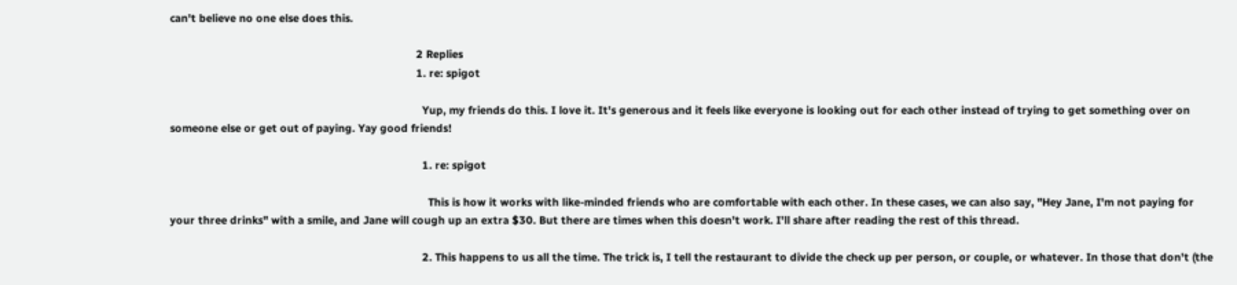can't believe no one else does this.

                                                                                  2 Replies
                                                                                  1. re: spigot

                                                                                    Yup, my friends do this. I love it. It's generous and it feels like everyone is looking out for each other instead of trying to get something over on someone else or get out of paying. Yay good friends!

                                                                                    1. re: spigot

                                                                                      This is how it works with like-minded friends who are comfortable with each other. In these cases, we can also say, "Hey Jane, I'm not paying for your three drinks" with a smile, and Jane will cough up an extra $30. But there are times when this doesn't work. I'll share after reading the rest of this thread.

                                                                                    2. This happens to us all the time. The trick is, I tell the restaurant to divide the check up per person, or couple, or whatever. In those that don't (the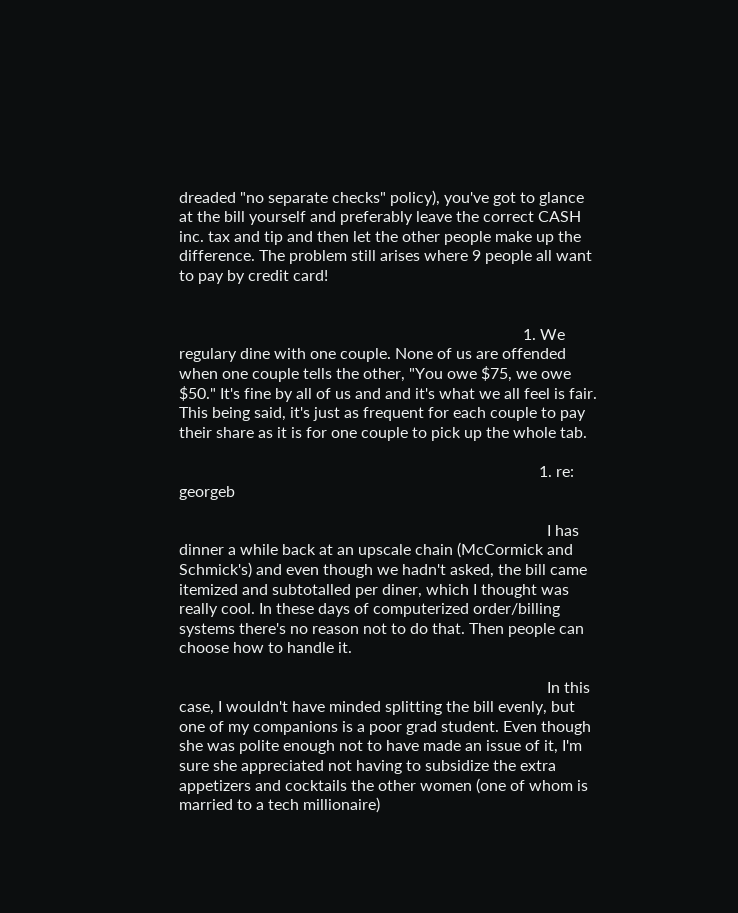dreaded "no separate checks" policy), you've got to glance at the bill yourself and preferably leave the correct CASH inc. tax and tip and then let the other people make up the difference. The problem still arises where 9 people all want to pay by credit card!


                                                                                      1. We regulary dine with one couple. None of us are offended when one couple tells the other, "You owe $75, we owe $50." It's fine by all of us and and it's what we all feel is fair. This being said, it's just as frequent for each couple to pay their share as it is for one couple to pick up the whole tab.

                                                                                          1. re: georgeb

                                                                                            I has dinner a while back at an upscale chain (McCormick and Schmick's) and even though we hadn't asked, the bill came itemized and subtotalled per diner, which I thought was really cool. In these days of computerized order/billing systems there's no reason not to do that. Then people can choose how to handle it.

                                                                                            In this case, I wouldn't have minded splitting the bill evenly, but one of my companions is a poor grad student. Even though she was polite enough not to have made an issue of it, I'm sure she appreciated not having to subsidize the extra appetizers and cocktails the other women (one of whom is married to a tech millionaire)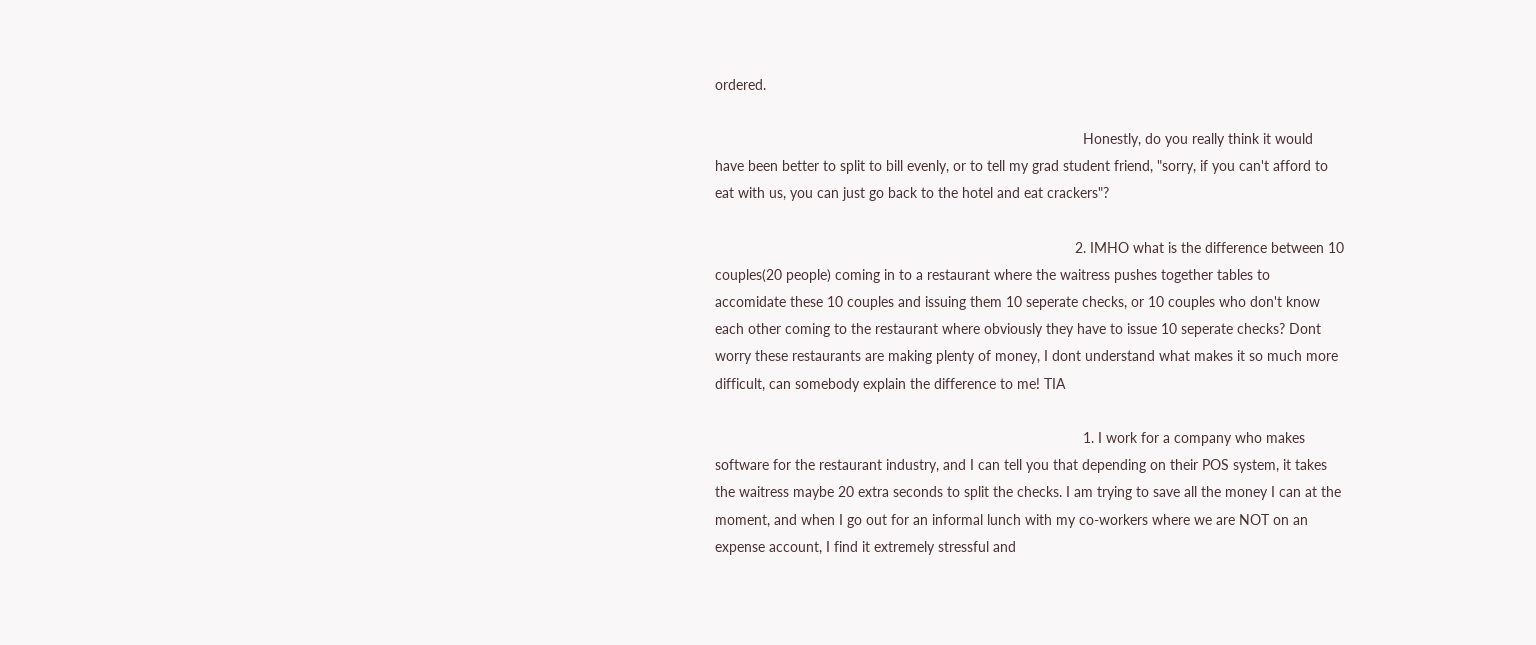ordered.

                                                                                            Honestly, do you really think it would have been better to split to bill evenly, or to tell my grad student friend, "sorry, if you can't afford to eat with us, you can just go back to the hotel and eat crackers"?

                                                                                          2. IMHO what is the difference between 10 couples(20 people) coming in to a restaurant where the waitress pushes together tables to accomidate these 10 couples and issuing them 10 seperate checks, or 10 couples who don't know each other coming to the restaurant where obviously they have to issue 10 seperate checks? Dont worry these restaurants are making plenty of money, I dont understand what makes it so much more difficult, can somebody explain the difference to me! TIA

                                                                                            1. I work for a company who makes software for the restaurant industry, and I can tell you that depending on their POS system, it takes the waitress maybe 20 extra seconds to split the checks. I am trying to save all the money I can at the moment, and when I go out for an informal lunch with my co-workers where we are NOT on an expense account, I find it extremely stressful and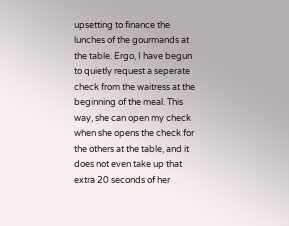upsetting to finance the lunches of the gourmands at the table. Ergo, I have begun to quietly request a seperate check from the waitress at the beginning of the meal. This way, she can open my check when she opens the check for the others at the table, and it does not even take up that extra 20 seconds of her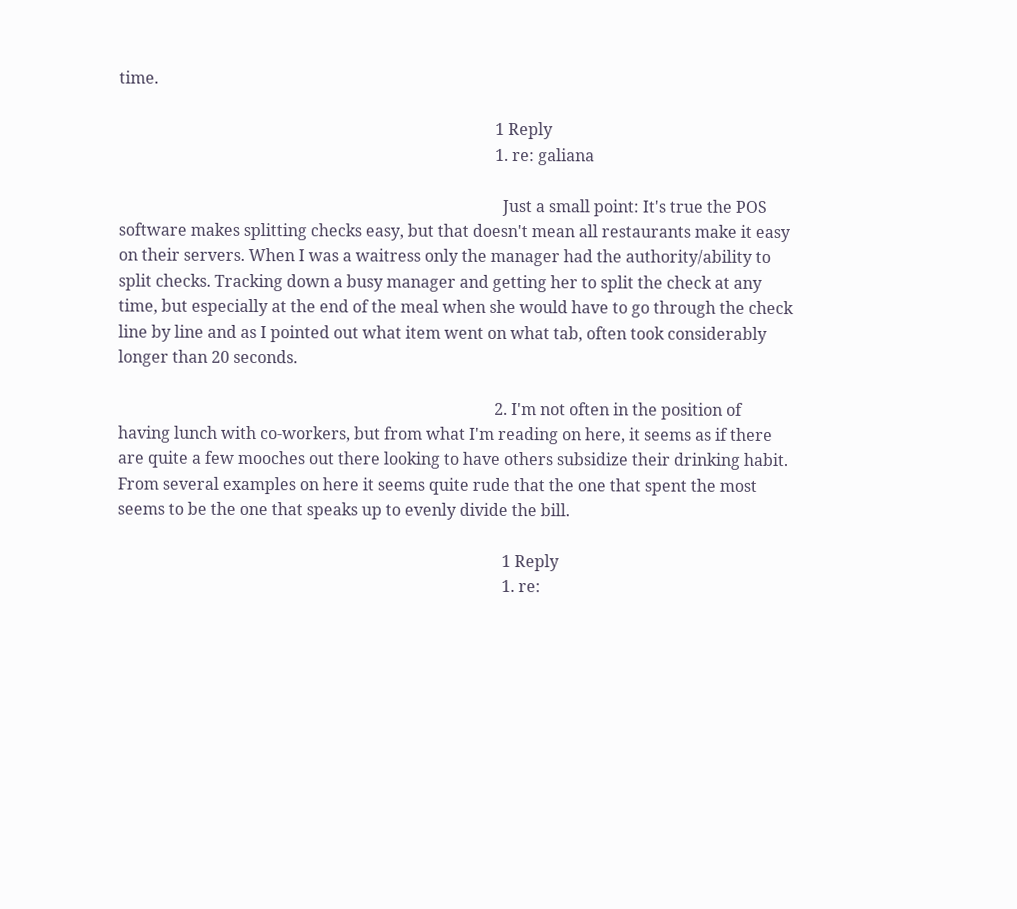time.

                                                                                              1 Reply
                                                                                              1. re: galiana

                                                                                                Just a small point: It's true the POS software makes splitting checks easy, but that doesn't mean all restaurants make it easy on their servers. When I was a waitress only the manager had the authority/ability to split checks. Tracking down a busy manager and getting her to split the check at any time, but especially at the end of the meal when she would have to go through the check line by line and as I pointed out what item went on what tab, often took considerably longer than 20 seconds.

                                                                                              2. I'm not often in the position of having lunch with co-workers, but from what I'm reading on here, it seems as if there are quite a few mooches out there looking to have others subsidize their drinking habit. From several examples on here it seems quite rude that the one that spent the most seems to be the one that speaks up to evenly divide the bill.

                                                                                                1 Reply
                                                                                                1. re: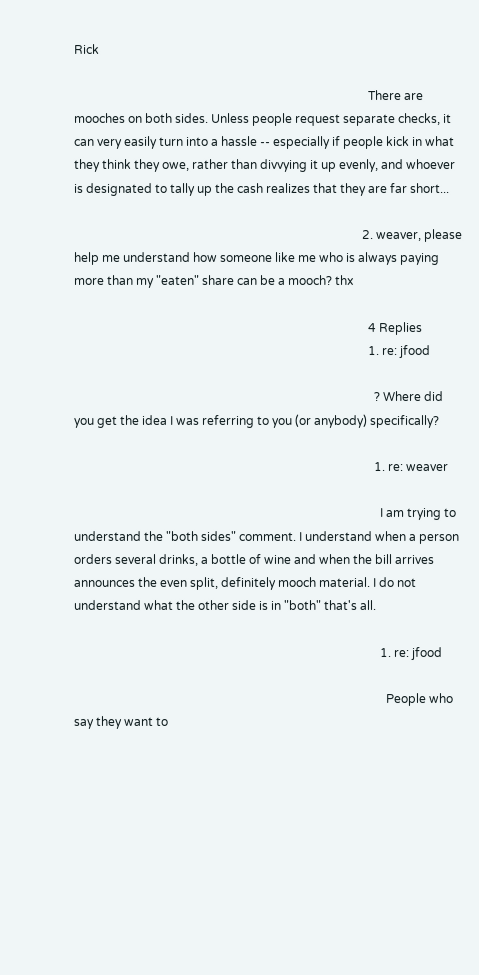Rick

                                                                                                  There are mooches on both sides. Unless people request separate checks, it can very easily turn into a hassle -- especially if people kick in what they think they owe, rather than divvying it up evenly, and whoever is designated to tally up the cash realizes that they are far short...

                                                                                                2. weaver, please help me understand how someone like me who is always paying more than my "eaten" share can be a mooch? thx

                                                                                                  4 Replies
                                                                                                  1. re: jfood

                                                                                                    ? Where did you get the idea I was referring to you (or anybody) specifically?

                                                                                                    1. re: weaver

                                                                                                      I am trying to understand the "both sides" comment. I understand when a person orders several drinks, a bottle of wine and when the bill arrives announces the even split, definitely mooch material. I do not understand what the other side is in "both" that's all.

                                                                                                      1. re: jfood

                                                                                                        People who say they want to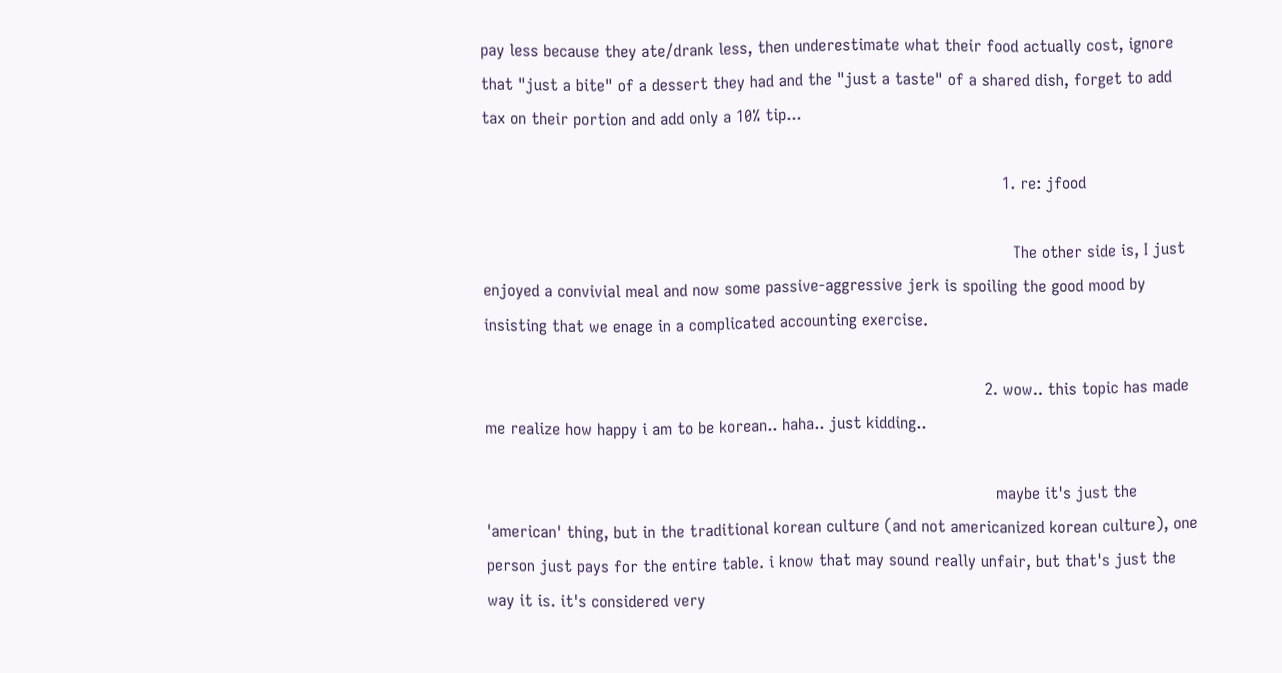pay less because they ate/drank less, then underestimate what their food actually cost, ignore that "just a bite" of a dessert they had and the "just a taste" of a shared dish, forget to add tax on their portion and add only a 10% tip...

                                                                                                        1. re: jfood

                                                                                                          The other side is, I just enjoyed a convivial meal and now some passive-aggressive jerk is spoiling the good mood by insisting that we enage in a complicated accounting exercise.

                                                                                                    2. wow.. this topic has made me realize how happy i am to be korean.. haha.. just kidding..

                                                                                                      maybe it's just the 'american' thing, but in the traditional korean culture (and not americanized korean culture), one person just pays for the entire table. i know that may sound really unfair, but that's just the way it is. it's considered very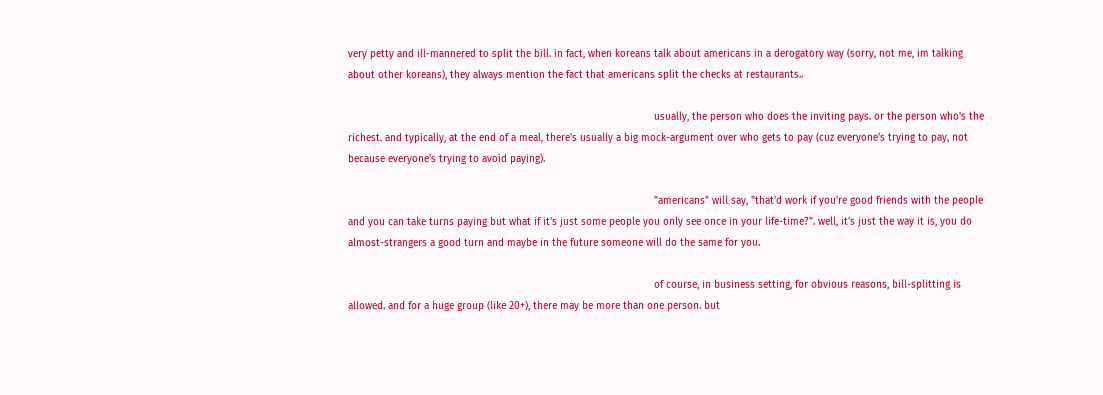very petty and ill-mannered to split the bill. in fact, when koreans talk about americans in a derogatory way (sorry, not me, im talking about other koreans), they always mention the fact that americans split the checks at restaurants..

                                                                                                      usually, the person who does the inviting pays. or the person who's the richest. and typically, at the end of a meal, there's usually a big mock-argument over who gets to pay (cuz everyone's trying to pay, not because everyone's trying to avoid paying).

                                                                                                      "americans" will say, "that'd work if you're good friends with the people and you can take turns paying but what if it's just some people you only see once in your life-time?". well, it's just the way it is, you do almost-strangers a good turn and maybe in the future someone will do the same for you.

                                                                                                      of course, in business setting, for obvious reasons, bill-splitting is allowed. and for a huge group (like 20+), there may be more than one person. but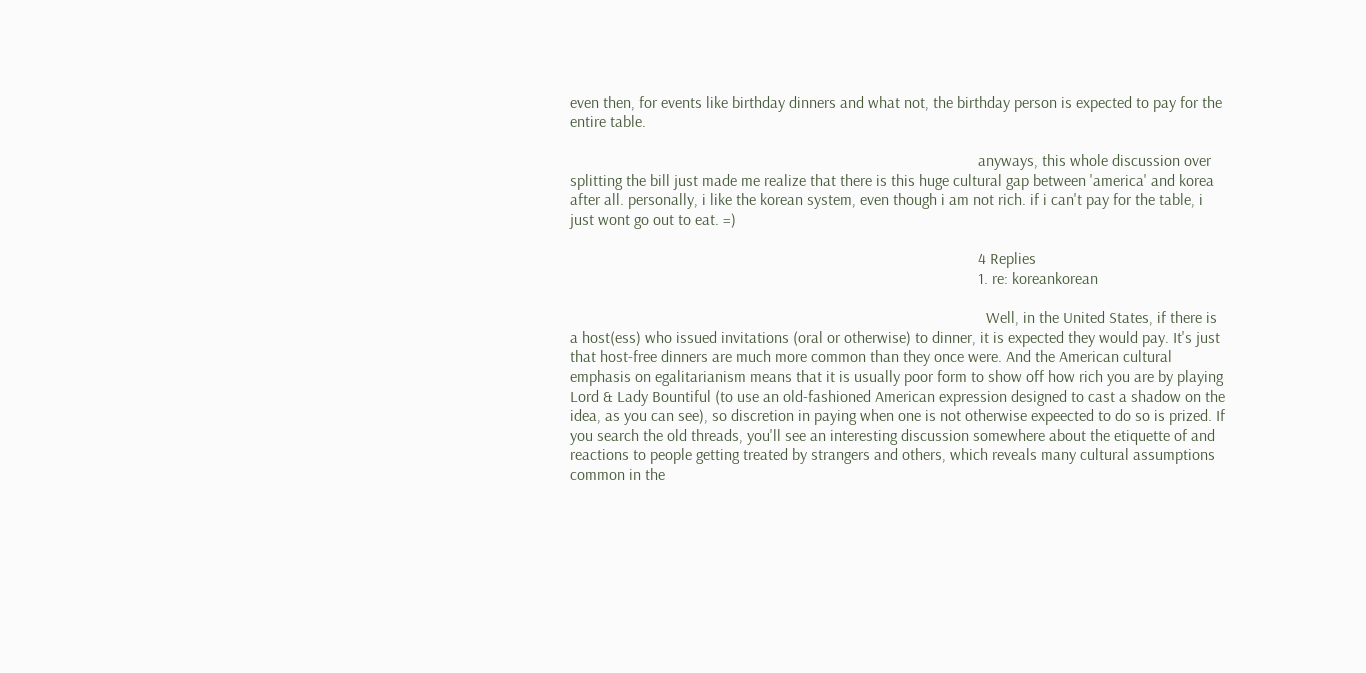even then, for events like birthday dinners and what not, the birthday person is expected to pay for the entire table.

                                                                                                      anyways, this whole discussion over splitting the bill just made me realize that there is this huge cultural gap between 'america' and korea after all. personally, i like the korean system, even though i am not rich. if i can't pay for the table, i just wont go out to eat. =)

                                                                                                      4 Replies
                                                                                                      1. re: koreankorean

                                                                                                        Well, in the United States, if there is a host(ess) who issued invitations (oral or otherwise) to dinner, it is expected they would pay. It's just that host-free dinners are much more common than they once were. And the American cultural emphasis on egalitarianism means that it is usually poor form to show off how rich you are by playing Lord & Lady Bountiful (to use an old-fashioned American expression designed to cast a shadow on the idea, as you can see), so discretion in paying when one is not otherwise expeected to do so is prized. If you search the old threads, you'll see an interesting discussion somewhere about the etiquette of and reactions to people getting treated by strangers and others, which reveals many cultural assumptions common in the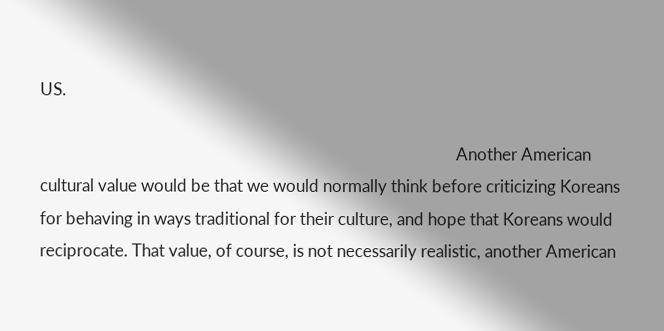US.

                                                                                                        Another American cultural value would be that we would normally think before criticizing Koreans for behaving in ways traditional for their culture, and hope that Koreans would reciprocate. That value, of course, is not necessarily realistic, another American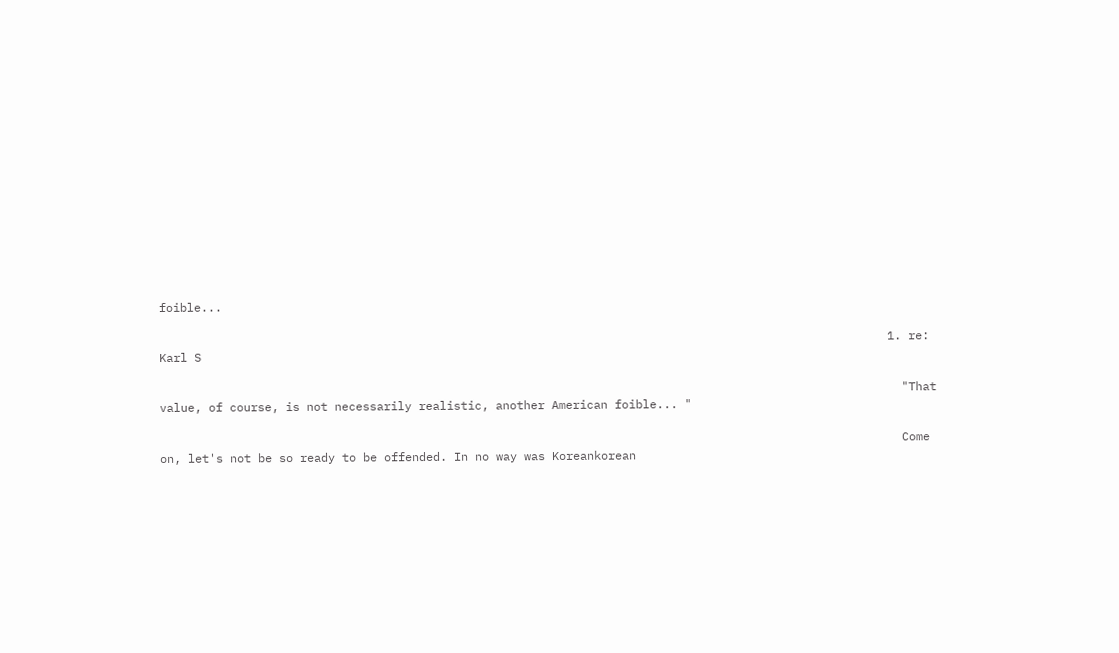foible...

                                                                                                        1. re: Karl S

                                                                                                          "That value, of course, is not necessarily realistic, another American foible... "

                                                                                                          Come on, let's not be so ready to be offended. In no way was Koreankorean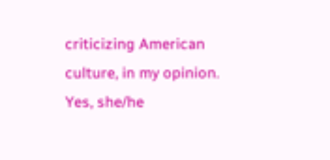criticizing American culture, in my opinion. Yes, she/he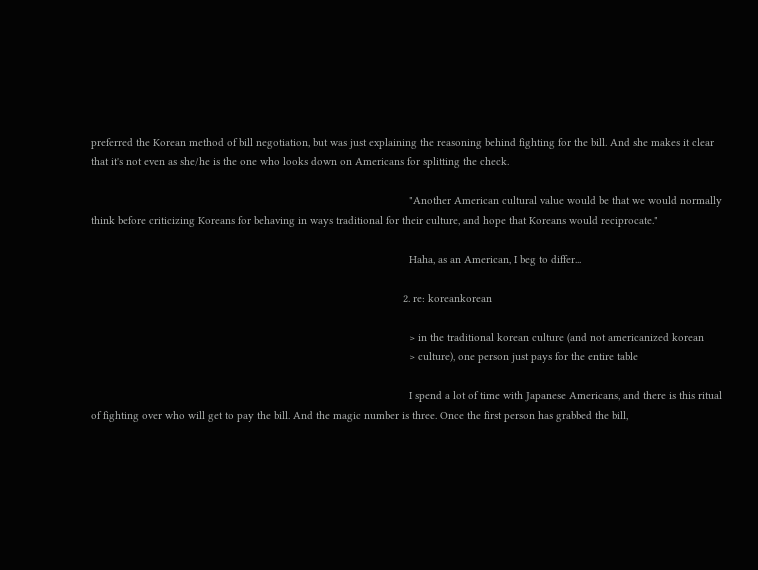preferred the Korean method of bill negotiation, but was just explaining the reasoning behind fighting for the bill. And she makes it clear that it's not even as she/he is the one who looks down on Americans for splitting the check.

                                                                                                          "Another American cultural value would be that we would normally think before criticizing Koreans for behaving in ways traditional for their culture, and hope that Koreans would reciprocate."

                                                                                                          Haha, as an American, I beg to differ...

                                                                                                        2. re: koreankorean

                                                                                                          > in the traditional korean culture (and not americanized korean
                                                                                                          > culture), one person just pays for the entire table

                                                                                                          I spend a lot of time with Japanese Americans, and there is this ritual of fighting over who will get to pay the bill. And the magic number is three. Once the first person has grabbed the bill,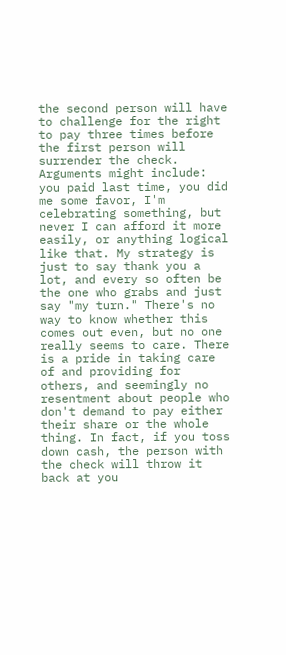the second person will have to challenge for the right to pay three times before the first person will surrender the check. Arguments might include: you paid last time, you did me some favor, I'm celebrating something, but never I can afford it more easily, or anything logical like that. My strategy is just to say thank you a lot, and every so often be the one who grabs and just say "my turn." There's no way to know whether this comes out even, but no one really seems to care. There is a pride in taking care of and providing for others, and seemingly no resentment about people who don't demand to pay either their share or the whole thing. In fact, if you toss down cash, the person with the check will throw it back at you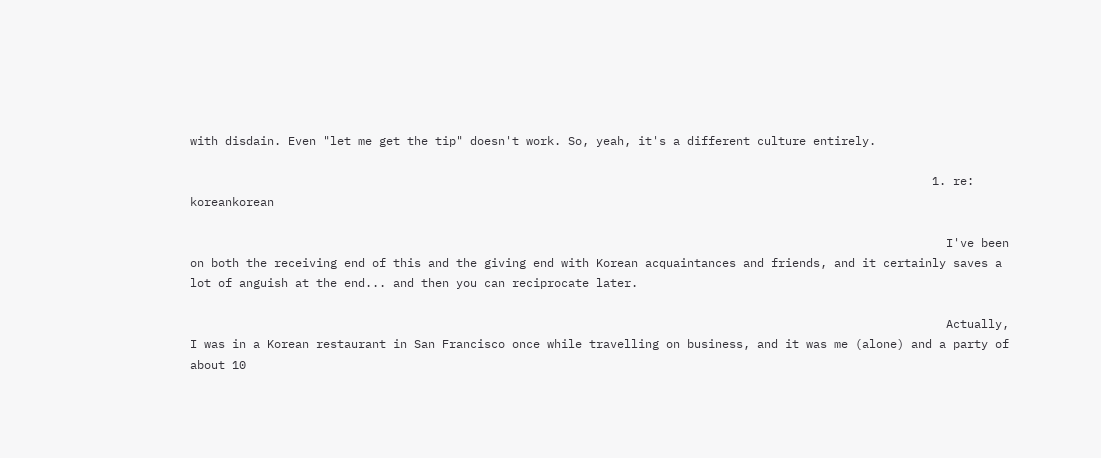with disdain. Even "let me get the tip" doesn't work. So, yeah, it's a different culture entirely.

                                                                                                          1. re: koreankorean

                                                                                                            I've been on both the receiving end of this and the giving end with Korean acquaintances and friends, and it certainly saves a lot of anguish at the end... and then you can reciprocate later.

                                                                                                            Actually, I was in a Korean restaurant in San Francisco once while travelling on business, and it was me (alone) and a party of about 10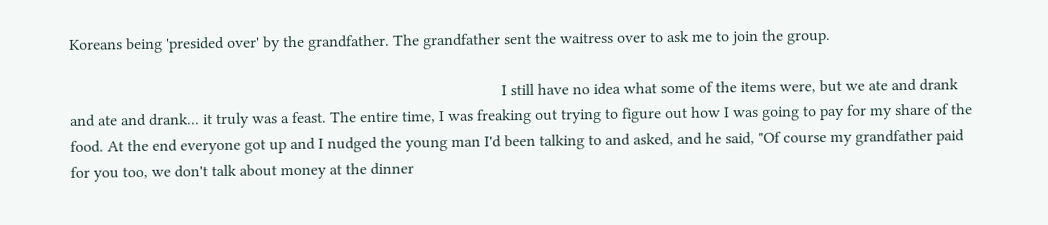Koreans being 'presided over' by the grandfather. The grandfather sent the waitress over to ask me to join the group.

                                                                                                            I still have no idea what some of the items were, but we ate and drank and ate and drank... it truly was a feast. The entire time, I was freaking out trying to figure out how I was going to pay for my share of the food. At the end everyone got up and I nudged the young man I'd been talking to and asked, and he said, "Of course my grandfather paid for you too, we don't talk about money at the dinner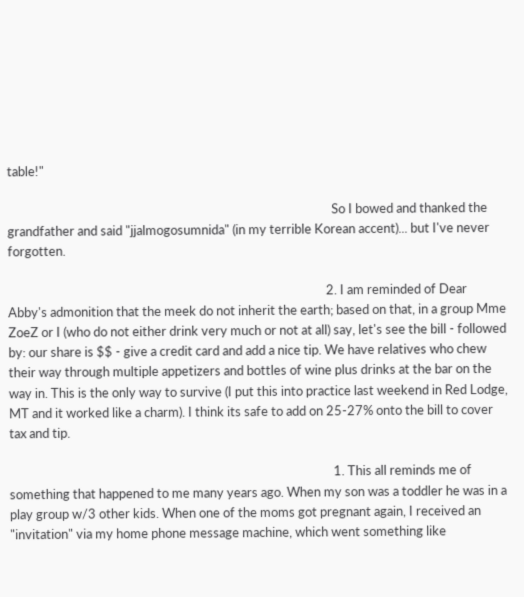table!"

                                                                                                            So I bowed and thanked the grandfather and said "jjalmogosumnida" (in my terrible Korean accent)... but I've never forgotten.

                                                                                                          2. I am reminded of Dear Abby's admonition that the meek do not inherit the earth; based on that, in a group Mme ZoeZ or I (who do not either drink very much or not at all) say, let's see the bill - followed by: our share is $$ - give a credit card and add a nice tip. We have relatives who chew their way through multiple appetizers and bottles of wine plus drinks at the bar on the way in. This is the only way to survive (I put this into practice last weekend in Red Lodge, MT and it worked like a charm). I think its safe to add on 25-27% onto the bill to cover tax and tip.

                                                                                                            1. This all reminds me of something that happened to me many years ago. When my son was a toddler he was in a play group w/3 other kids. When one of the moms got pregnant again, I received an "invitation" via my home phone message machine, which went something like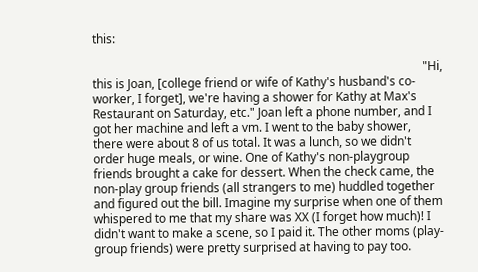this:

                                                                                                              "Hi, this is Joan, [college friend or wife of Kathy's husband's co-worker, I forget], we're having a shower for Kathy at Max's Restaurant on Saturday, etc." Joan left a phone number, and I got her machine and left a vm. I went to the baby shower, there were about 8 of us total. It was a lunch, so we didn't order huge meals, or wine. One of Kathy's non-playgroup friends brought a cake for dessert. When the check came, the non-play group friends (all strangers to me) huddled together and figured out the bill. Imagine my surprise when one of them whispered to me that my share was XX (I forget how much)! I didn't want to make a scene, so I paid it. The other moms (play-group friends) were pretty surprised at having to pay too.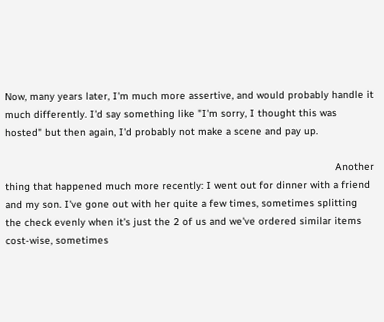Now, many years later, I'm much more assertive, and would probably handle it much differently. I'd say something like "I'm sorry, I thought this was hosted" but then again, I'd probably not make a scene and pay up.

                                                                                                              Another thing that happened much more recently: I went out for dinner with a friend and my son. I've gone out with her quite a few times, sometimes splitting the check evenly when it's just the 2 of us and we've ordered similar items cost-wise, sometimes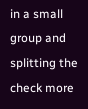in a small group and splitting the check more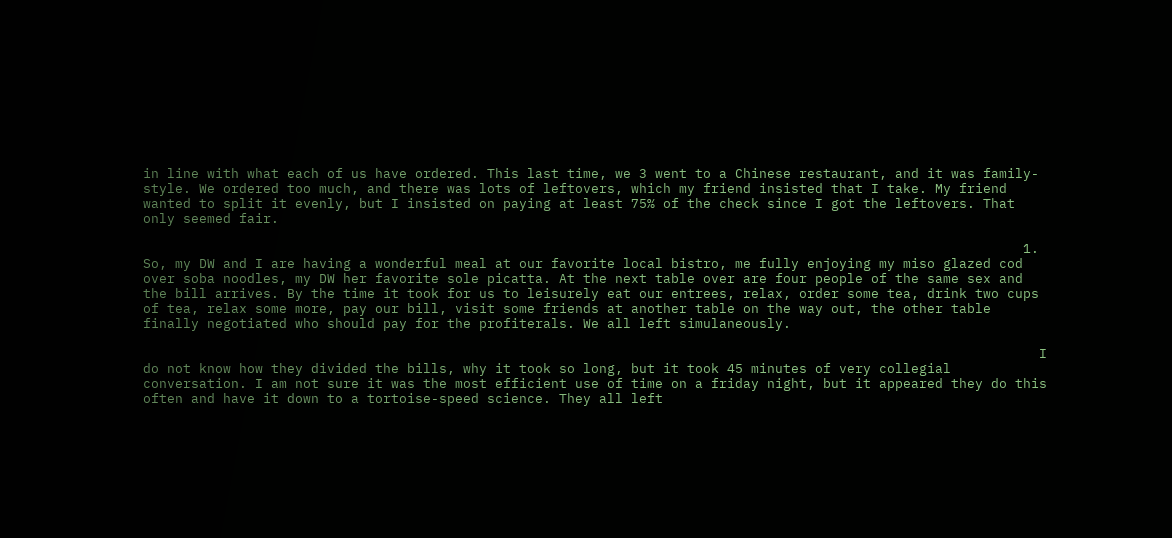in line with what each of us have ordered. This last time, we 3 went to a Chinese restaurant, and it was family-style. We ordered too much, and there was lots of leftovers, which my friend insisted that I take. My friend wanted to split it evenly, but I insisted on paying at least 75% of the check since I got the leftovers. That only seemed fair.

                                                                                                              1. So, my DW and I are having a wonderful meal at our favorite local bistro, me fully enjoying my miso glazed cod over soba noodles, my DW her favorite sole picatta. At the next table over are four people of the same sex and the bill arrives. By the time it took for us to leisurely eat our entrees, relax, order some tea, drink two cups of tea, relax some more, pay our bill, visit some friends at another table on the way out, the other table finally negotiated who should pay for the profiterals. We all left simulaneously.

                                                                                                                I do not know how they divided the bills, why it took so long, but it took 45 minutes of very collegial conversation. I am not sure it was the most efficient use of time on a friday night, but it appeared they do this often and have it down to a tortoise-speed science. They all left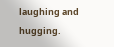laughing and hugging.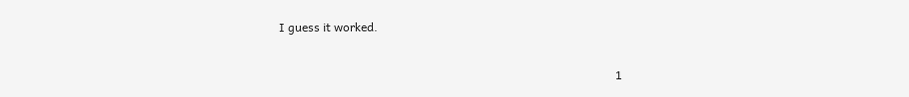I guess it worked.

                                                                                                                1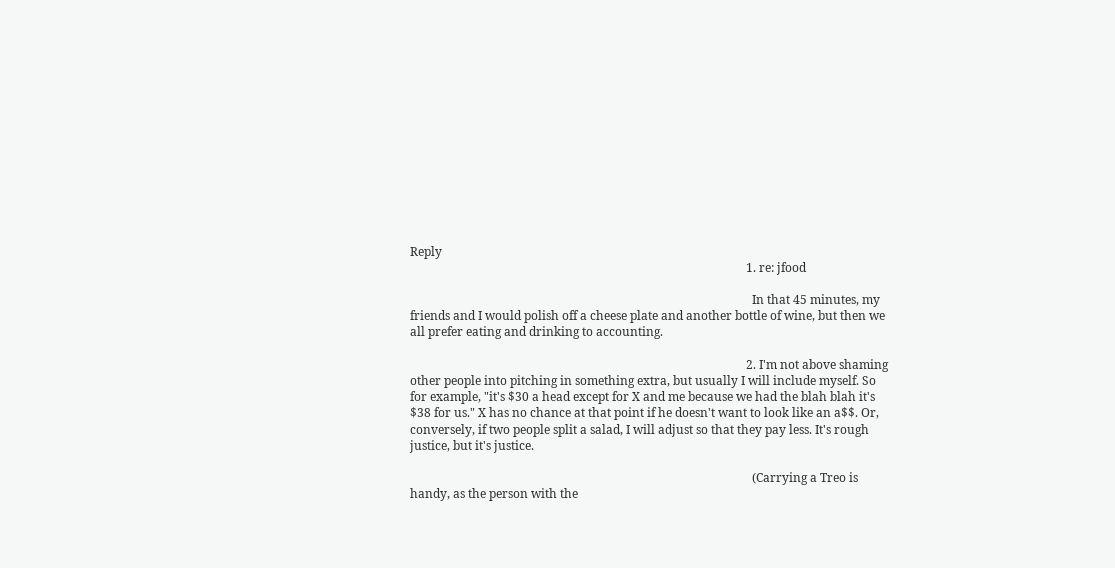Reply
                                                                                                                1. re: jfood

                                                                                                                  In that 45 minutes, my friends and I would polish off a cheese plate and another bottle of wine, but then we all prefer eating and drinking to accounting.

                                                                                                                2. I'm not above shaming other people into pitching in something extra, but usually I will include myself. So for example, "it's $30 a head except for X and me because we had the blah blah it's $38 for us." X has no chance at that point if he doesn't want to look like an a$$. Or, conversely, if two people split a salad, I will adjust so that they pay less. It's rough justice, but it's justice.

                                                                                                                  (Carrying a Treo is handy, as the person with the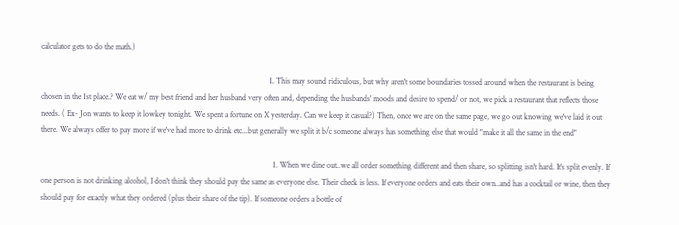calculator gets to do the math.)

                                                                                                                  1. This may sound ridiculous, but why aren't some boundaries tossed around when the restaurant is being chosen in the 1st place.? We eat w/ my best friend and her husband very often and, depending the husbands' moods and desire to spend/ or not, we pick a restaurant that reflects those needs. ( Ex- Jon wants to keep it lowkey tonight. We spent a fortune on X yesterday. Can we keep it casual?) Then, once we are on the same page, we go out knowing we've laid it out there. We always offer to pay more if we've had more to drink etc...but generally we split it b/c someone always has something else that would "make it all the same in the end"

                                                                                                                    1. When we dine out..we all order something different and then share, so splitting isn't hard. It's split evenly. If one person is not drinking alcohol, I don't think they should pay the same as everyone else. Their check is less. If everyone orders and eats their own..and has a cocktail or wine, then they should pay for exactly what they ordered (plus their share of the tip). If someone orders a bottle of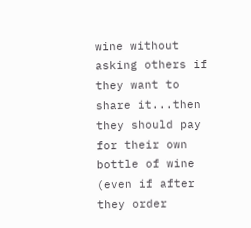wine without asking others if they want to share it...then they should pay for their own bottle of wine (even if after they order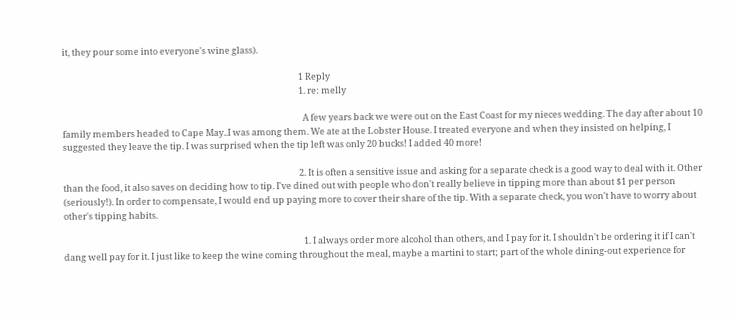it, they pour some into everyone's wine glass).

                                                                                                                      1 Reply
                                                                                                                      1. re: melly

                                                                                                                        A few years back we were out on the East Coast for my nieces wedding. The day after about 10 family members headed to Cape May..I was among them. We ate at the Lobster House. I treated everyone and when they insisted on helping, I suggested they leave the tip. I was surprised when the tip left was only 20 bucks! I added 40 more!

                                                                                                                      2. It is often a sensitive issue and asking for a separate check is a good way to deal with it. Other than the food, it also saves on deciding how to tip. I've dined out with people who don't really believe in tipping more than about $1 per person (seriously!). In order to compensate, I would end up paying more to cover their share of the tip. With a separate check, you won't have to worry about other's tipping habits.

                                                                                                                        1. I always order more alcohol than others, and I pay for it. I shouldn't be ordering it if I can't dang well pay for it. I just like to keep the wine coming throughout the meal, maybe a martini to start; part of the whole dining-out experience for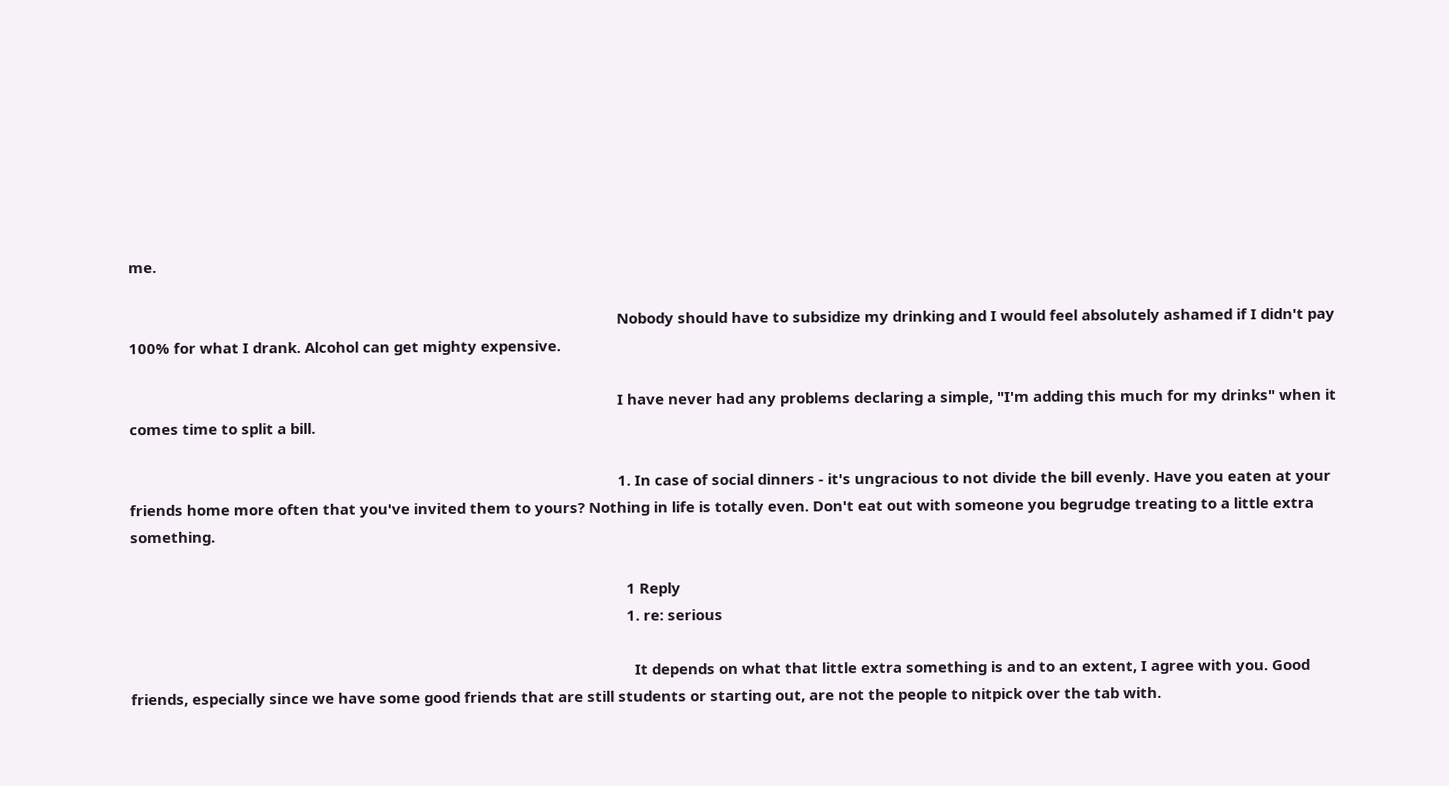me.

                                                                                                                          Nobody should have to subsidize my drinking and I would feel absolutely ashamed if I didn't pay 100% for what I drank. Alcohol can get mighty expensive.

                                                                                                                          I have never had any problems declaring a simple, "I'm adding this much for my drinks" when it comes time to split a bill.

                                                                                                                          1. In case of social dinners - it's ungracious to not divide the bill evenly. Have you eaten at your friends home more often that you've invited them to yours? Nothing in life is totally even. Don't eat out with someone you begrudge treating to a little extra something.

                                                                                                                            1 Reply
                                                                                                                            1. re: serious

                                                                                                                              It depends on what that little extra something is and to an extent, I agree with you. Good friends, especially since we have some good friends that are still students or starting out, are not the people to nitpick over the tab with.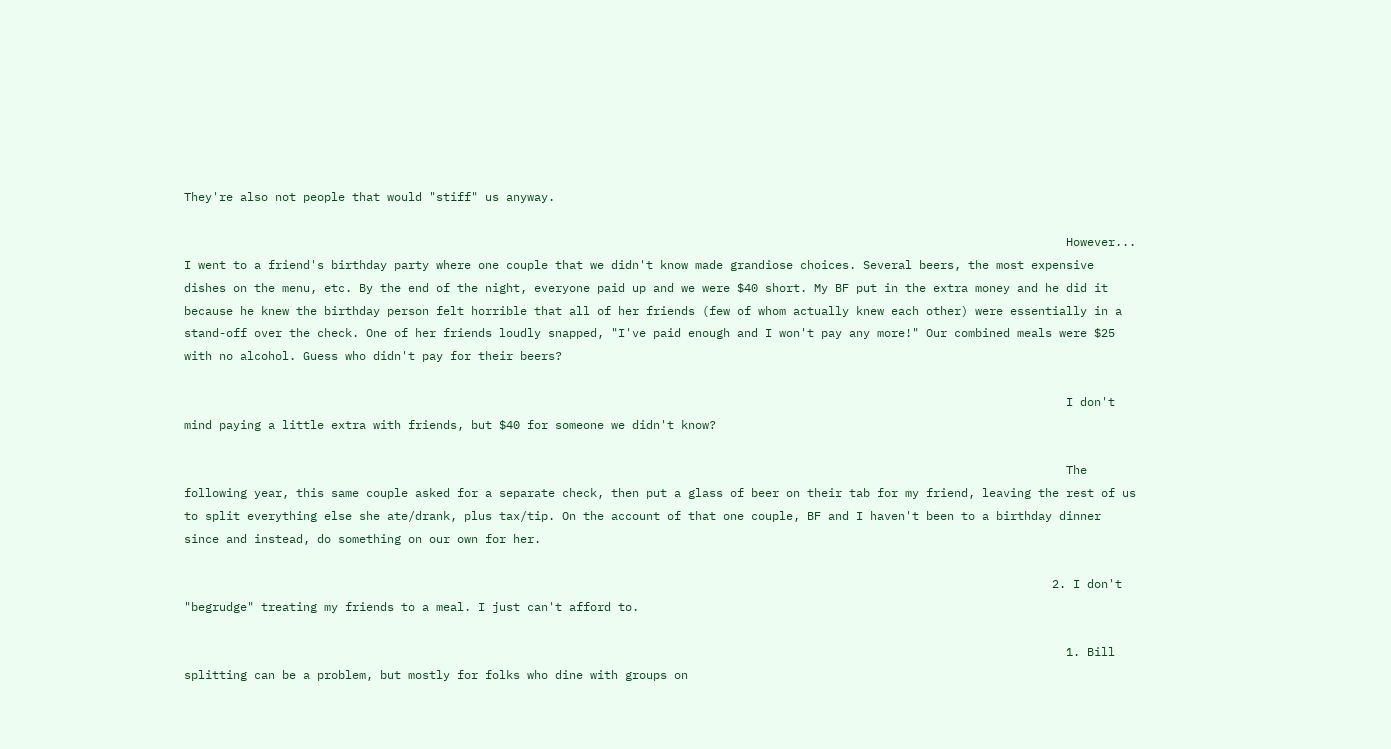They're also not people that would "stiff" us anyway.

                                                                                                                              However... I went to a friend's birthday party where one couple that we didn't know made grandiose choices. Several beers, the most expensive dishes on the menu, etc. By the end of the night, everyone paid up and we were $40 short. My BF put in the extra money and he did it because he knew the birthday person felt horrible that all of her friends (few of whom actually knew each other) were essentially in a stand-off over the check. One of her friends loudly snapped, "I've paid enough and I won't pay any more!" Our combined meals were $25 with no alcohol. Guess who didn't pay for their beers?

                                                                                                                              I don't mind paying a little extra with friends, but $40 for someone we didn't know?

                                                                                                                              The following year, this same couple asked for a separate check, then put a glass of beer on their tab for my friend, leaving the rest of us to split everything else she ate/drank, plus tax/tip. On the account of that one couple, BF and I haven't been to a birthday dinner since and instead, do something on our own for her.

                                                                                                                            2. I don't "begrudge" treating my friends to a meal. I just can't afford to.

                                                                                                                              1. Bill splitting can be a problem, but mostly for folks who dine with groups on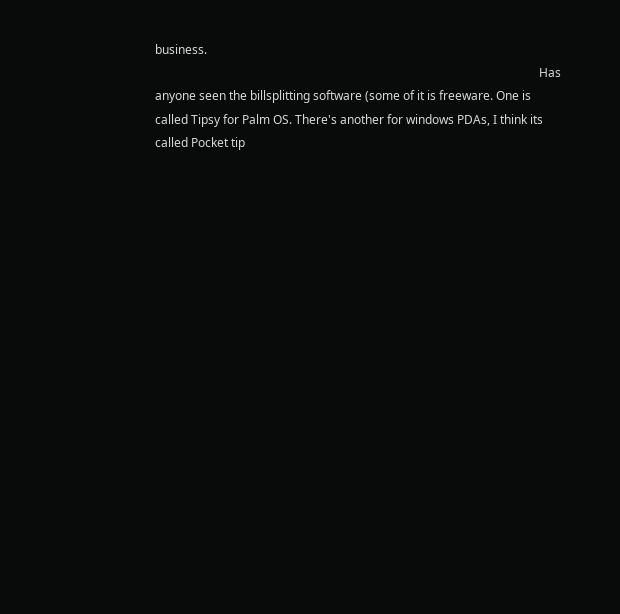business.
                                                                                                                                Has anyone seen the billsplitting software (some of it is freeware. One is called Tipsy for Palm OS. There's another for windows PDAs, I think its called Pocket tip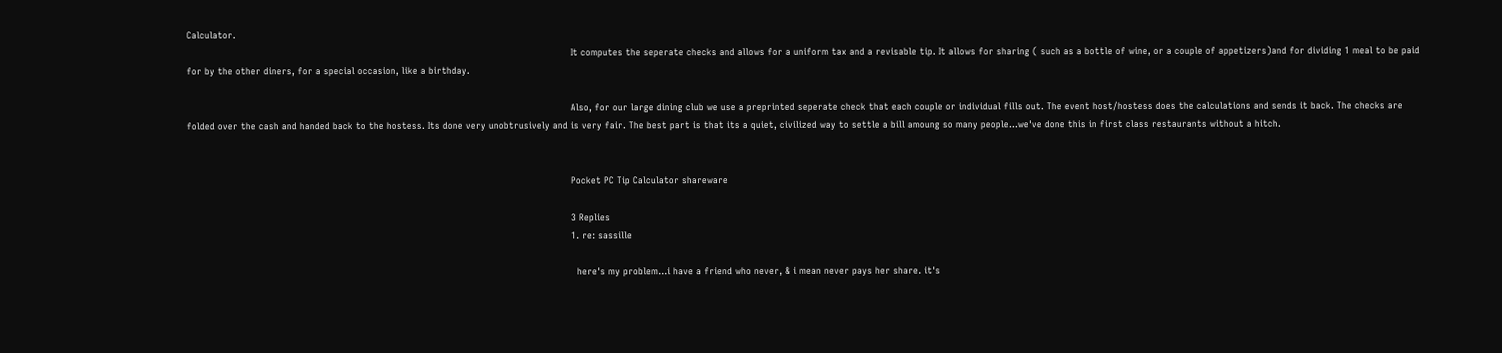Calculator.
                                                                                                                                It computes the seperate checks and allows for a uniform tax and a revisable tip. It allows for sharing ( such as a bottle of wine, or a couple of appetizers)and for dividing 1 meal to be paid for by the other diners, for a special occasion, like a birthday.

                                                                                                                                Also, for our large dining club we use a preprinted seperate check that each couple or individual fills out. The event host/hostess does the calculations and sends it back. The checks are folded over the cash and handed back to the hostess. Its done very unobtrusively and is very fair. The best part is that its a quiet, civilized way to settle a bill amoung so many people...we've done this in first class restaurants without a hitch.


                                                                                                                                Pocket PC Tip Calculator shareware

                                                                                                                                3 Replies
                                                                                                                                1. re: sassille

                                                                                                                                  here's my problem...i have a friend who never, & i mean never pays her share. it's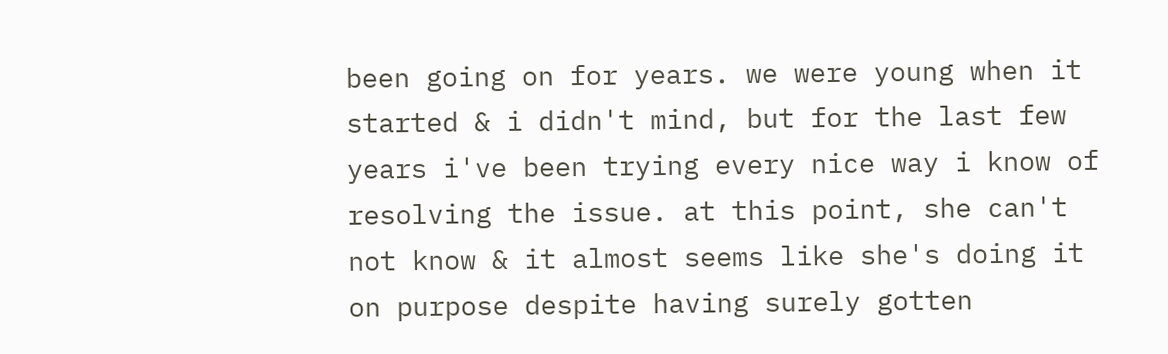been going on for years. we were young when it started & i didn't mind, but for the last few years i've been trying every nice way i know of resolving the issue. at this point, she can't not know & it almost seems like she's doing it on purpose despite having surely gotten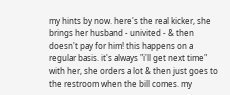my hints by now. here's the real kicker, she brings her husband - univited - & then doesn't pay for him! this happens on a regular basis. it's always "i'll get next time" with her, she orders a lot & then just goes to the restroom when the bill comes. my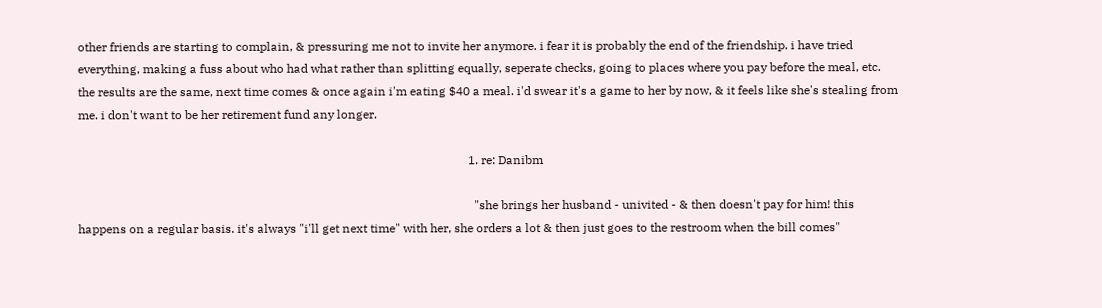other friends are starting to complain, & pressuring me not to invite her anymore. i fear it is probably the end of the friendship. i have tried everything, making a fuss about who had what rather than splitting equally, seperate checks, going to places where you pay before the meal, etc. the results are the same, next time comes & once again i'm eating $40 a meal. i'd swear it's a game to her by now, & it feels like she's stealing from me. i don't want to be her retirement fund any longer.

                                                                                                                                  1. re: Danibm

                                                                                                                                    "she brings her husband - univited - & then doesn't pay for him! this happens on a regular basis. it's always "i'll get next time" with her, she orders a lot & then just goes to the restroom when the bill comes"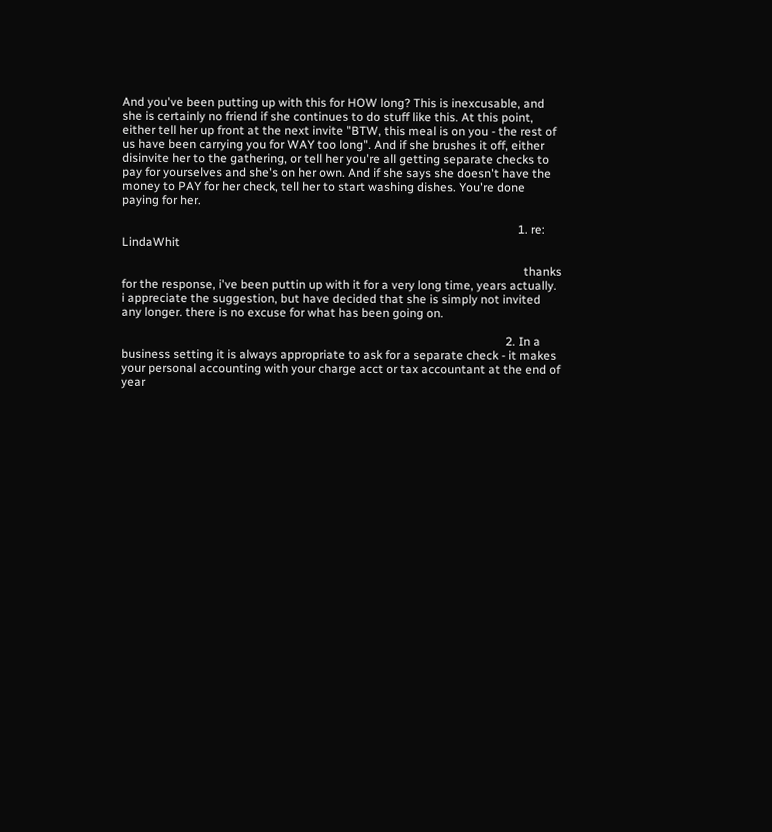And you've been putting up with this for HOW long? This is inexcusable, and she is certainly no friend if she continues to do stuff like this. At this point, either tell her up front at the next invite "BTW, this meal is on you - the rest of us have been carrying you for WAY too long". And if she brushes it off, either disinvite her to the gathering, or tell her you're all getting separate checks to pay for yourselves and she's on her own. And if she says she doesn't have the money to PAY for her check, tell her to start washing dishes. You're done paying for her.

                                                                                                                                    1. re: LindaWhit

                                                                                                                                      thanks for the response, i've been puttin up with it for a very long time, years actually. i appreciate the suggestion, but have decided that she is simply not invited any longer. there is no excuse for what has been going on.

                                                                                                                                2. In a business setting it is always appropriate to ask for a separate check - it makes your personal accounting with your charge acct or tax accountant at the end of year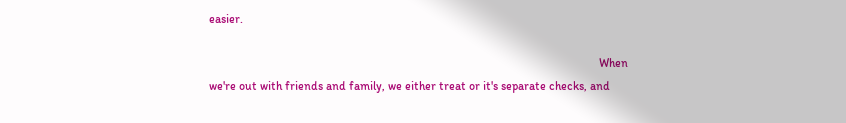easier.

                                                                                                                                  When we're out with friends and family, we either treat or it's separate checks, and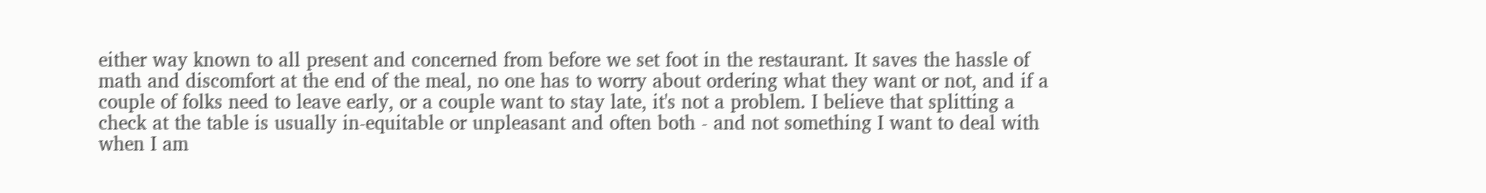either way known to all present and concerned from before we set foot in the restaurant. It saves the hassle of math and discomfort at the end of the meal, no one has to worry about ordering what they want or not, and if a couple of folks need to leave early, or a couple want to stay late, it's not a problem. I believe that splitting a check at the table is usually in-equitable or unpleasant and often both - and not something I want to deal with when I am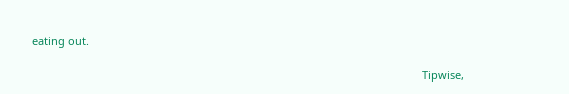eating out.

                                                                                                                                  Tipwise,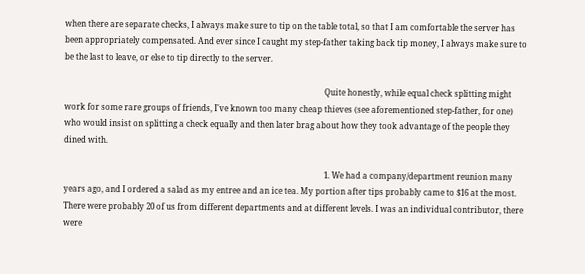when there are separate checks, I always make sure to tip on the table total, so that I am comfortable the server has been appropriately compensated. And ever since I caught my step-father taking back tip money, I always make sure to be the last to leave, or else to tip directly to the server.

                                                                                                                                  Quite honestly, while equal check splitting might work for some rare groups of friends, I've known too many cheap thieves (see aforementioned step-father, for one) who would insist on splitting a check equally and then later brag about how they took advantage of the people they dined with.

                                                                                                                                  1. We had a company/department reunion many years ago, and I ordered a salad as my entree and an ice tea. My portion after tips probably came to $16 at the most. There were probably 20 of us from different departments and at different levels. I was an individual contributor, there were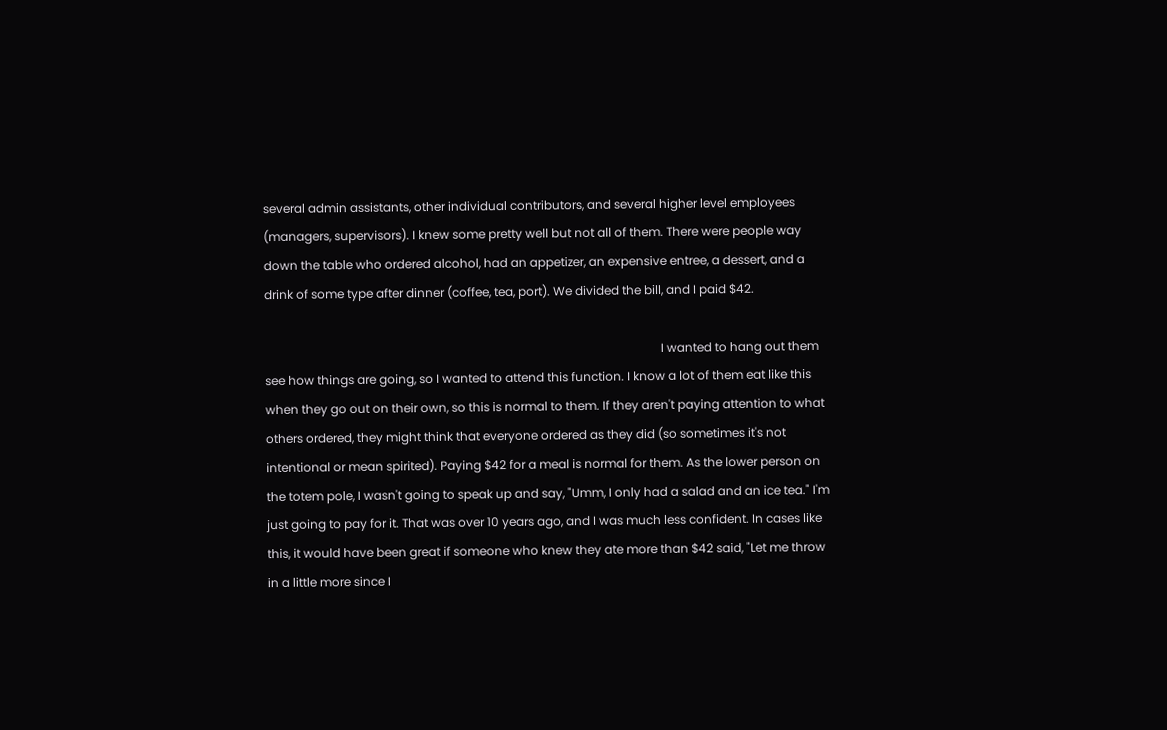several admin assistants, other individual contributors, and several higher level employees (managers, supervisors). I knew some pretty well but not all of them. There were people way down the table who ordered alcohol, had an appetizer, an expensive entree, a dessert, and a drink of some type after dinner (coffee, tea, port). We divided the bill, and I paid $42.

                                                                                                                                    I wanted to hang out them see how things are going, so I wanted to attend this function. I know a lot of them eat like this when they go out on their own, so this is normal to them. If they aren't paying attention to what others ordered, they might think that everyone ordered as they did (so sometimes it's not intentional or mean spirited). Paying $42 for a meal is normal for them. As the lower person on the totem pole, I wasn't going to speak up and say, "Umm, I only had a salad and an ice tea." I'm just going to pay for it. That was over 10 years ago, and I was much less confident. In cases like this, it would have been great if someone who knew they ate more than $42 said, "Let me throw in a little more since I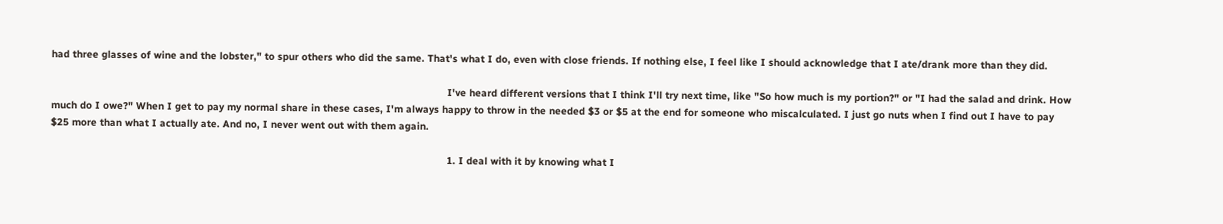had three glasses of wine and the lobster," to spur others who did the same. That's what I do, even with close friends. If nothing else, I feel like I should acknowledge that I ate/drank more than they did.

                                                                                                                                    I've heard different versions that I think I'll try next time, like "So how much is my portion?" or "I had the salad and drink. How much do I owe?" When I get to pay my normal share in these cases, I'm always happy to throw in the needed $3 or $5 at the end for someone who miscalculated. I just go nuts when I find out I have to pay $25 more than what I actually ate. And no, I never went out with them again.

                                                                                                                                    1. I deal with it by knowing what I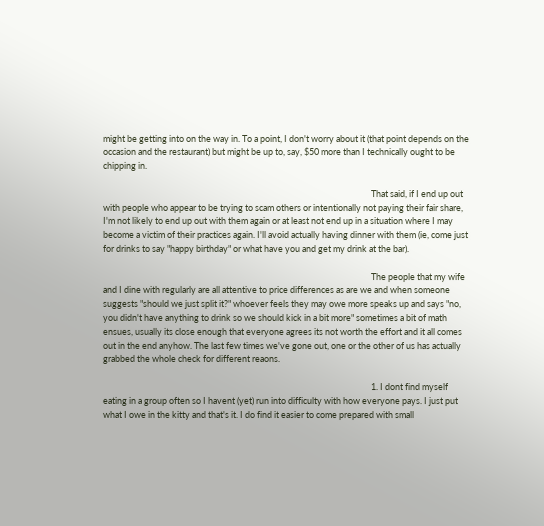might be getting into on the way in. To a point, I don't worry about it (that point depends on the occasion and the restaurant) but might be up to, say, $50 more than I technically ought to be chipping in.

                                                                                                                                      That said, if I end up out with people who appear to be trying to scam others or intentionally not paying their fair share, I'm not likely to end up out with them again or at least not end up in a situation where I may become a victim of their practices again. I'll avoid actually having dinner with them (ie, come just for drinks to say "happy birthday" or what have you and get my drink at the bar).

                                                                                                                                      The people that my wife and I dine with regularly are all attentive to price differences as are we and when someone suggests "should we just split it?" whoever feels they may owe more speaks up and says "no, you didn't have anything to drink so we should kick in a bit more" sometimes a bit of math ensues, usually its close enough that everyone agrees its not worth the effort and it all comes out in the end anyhow. The last few times we've gone out, one or the other of us has actually grabbed the whole check for different reaons.

                                                                                                                                      1. I dont find myself eating in a group often so I havent (yet) run into difficulty with how everyone pays. I just put what I owe in the kitty and that's it. I do find it easier to come prepared with small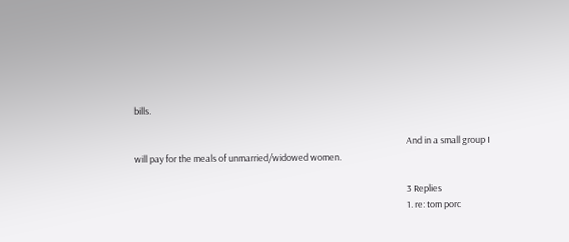bills.

                                                                                                                                        And in a small group I will pay for the meals of unmarried/widowed women.

                                                                                                                                        3 Replies
                                                                                                                                        1. re: tom porc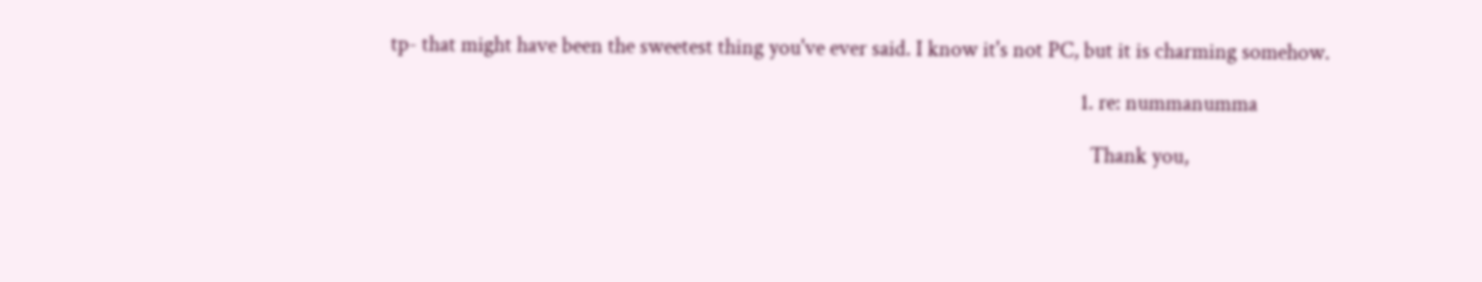tp- that might have been the sweetest thing you've ever said. I know it's not PC, but it is charming somehow.

                                                                                                                                          1. re: nummanumma

                                                                                                                                            Thank you,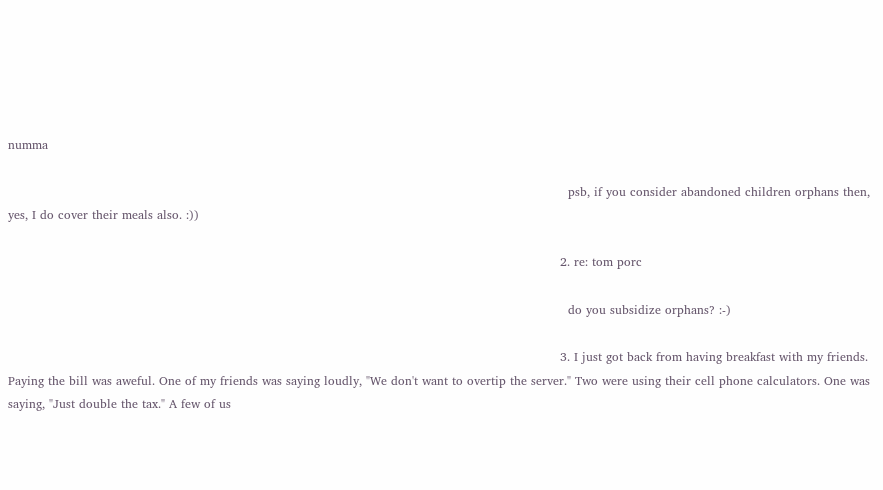numma

                                                                                                                                            psb, if you consider abandoned children orphans then, yes, I do cover their meals also. :))

                                                                                                                                          2. re: tom porc

                                                                                                                                            do you subsidize orphans? :-)

                                                                                                                                          3. I just got back from having breakfast with my friends. Paying the bill was aweful. One of my friends was saying loudly, "We don't want to overtip the server." Two were using their cell phone calculators. One was saying, "Just double the tax." A few of us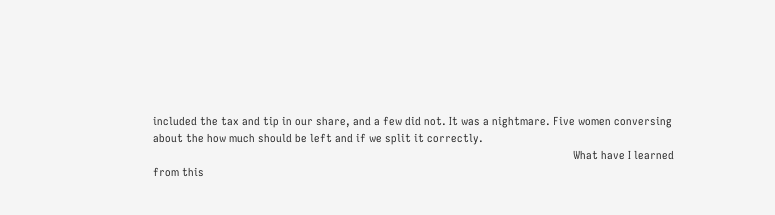included the tax and tip in our share, and a few did not. It was a nightmare. Five women conversing about the how much should be left and if we split it correctly.
                                                                                                                                            What have I learned from this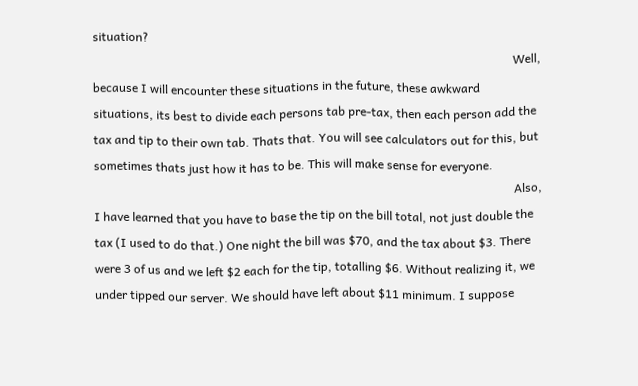situation?
                                                                                                                                            Well, because I will encounter these situations in the future, these awkward situations, its best to divide each persons tab pre-tax, then each person add the tax and tip to their own tab. Thats that. You will see calculators out for this, but sometimes thats just how it has to be. This will make sense for everyone.
                                                                                                                                            Also, I have learned that you have to base the tip on the bill total, not just double the tax (I used to do that.) One night the bill was $70, and the tax about $3. There were 3 of us and we left $2 each for the tip, totalling $6. Without realizing it, we under tipped our server. We should have left about $11 minimum. I suppose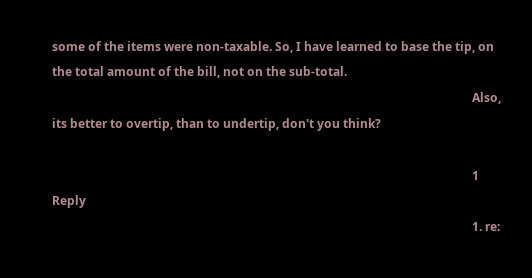some of the items were non-taxable. So, I have learned to base the tip, on the total amount of the bill, not on the sub-total.
                                                                                                                                            Also, its better to overtip, than to undertip, don't you think?

                                                                                                                                            1 Reply
                                                                                                                                            1. re: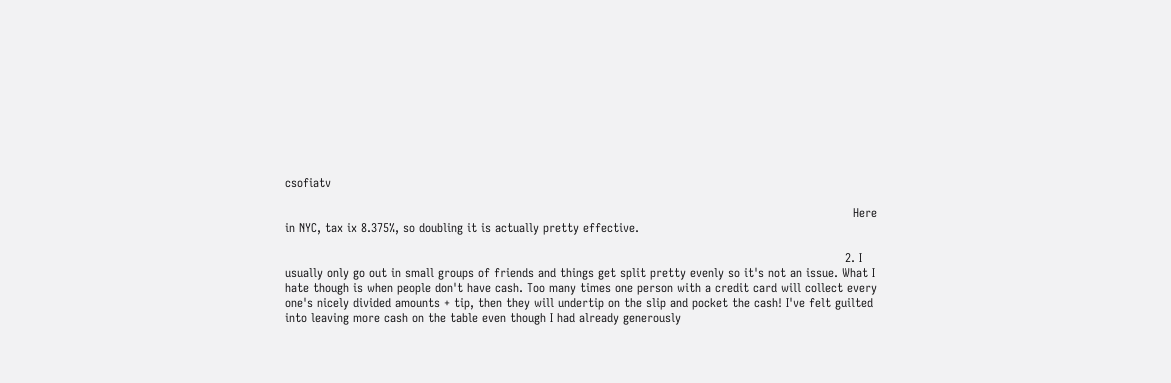csofiatv

                                                                                                                                              Here in NYC, tax ix 8.375%, so doubling it is actually pretty effective.

                                                                                                                                            2. I usually only go out in small groups of friends and things get split pretty evenly so it's not an issue. What I hate though is when people don't have cash. Too many times one person with a credit card will collect every one's nicely divided amounts + tip, then they will undertip on the slip and pocket the cash! I've felt guilted into leaving more cash on the table even though I had already generously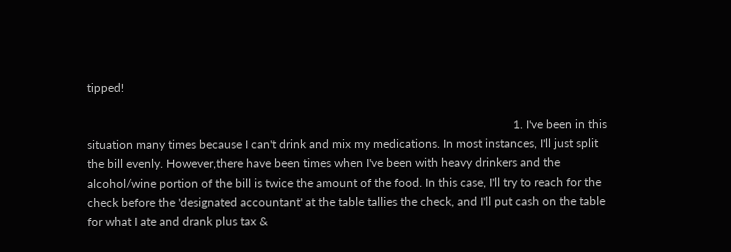tipped!

                                                                                                                                              1. I've been in this situation many times because I can't drink and mix my medications. In most instances, I'll just split the bill evenly. However,there have been times when I've been with heavy drinkers and the alcohol/wine portion of the bill is twice the amount of the food. In this case, I'll try to reach for the check before the 'designated accountant' at the table tallies the check, and I'll put cash on the table for what I ate and drank plus tax &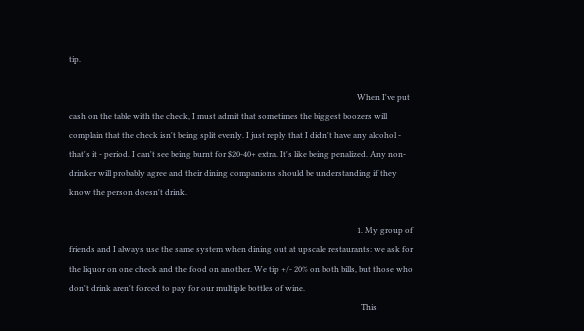tip.

                                                                                                                                                When I've put cash on the table with the check, I must admit that sometimes the biggest boozers will complain that the check isn't being split evenly. I just reply that I didn't have any alcohol - that's it - period. I can't see being burnt for $20-40+ extra. It's like being penalized. Any non-drinker will probably agree and their dining companions should be understanding if they know the person doesn't drink.

                                                                                                                                                1. My group of friends and I always use the same system when dining out at upscale restaurants: we ask for the liquor on one check and the food on another. We tip +/- 20% on both bills, but those who don't drink aren't forced to pay for our multiple bottles of wine.
                                                                                                                                                  This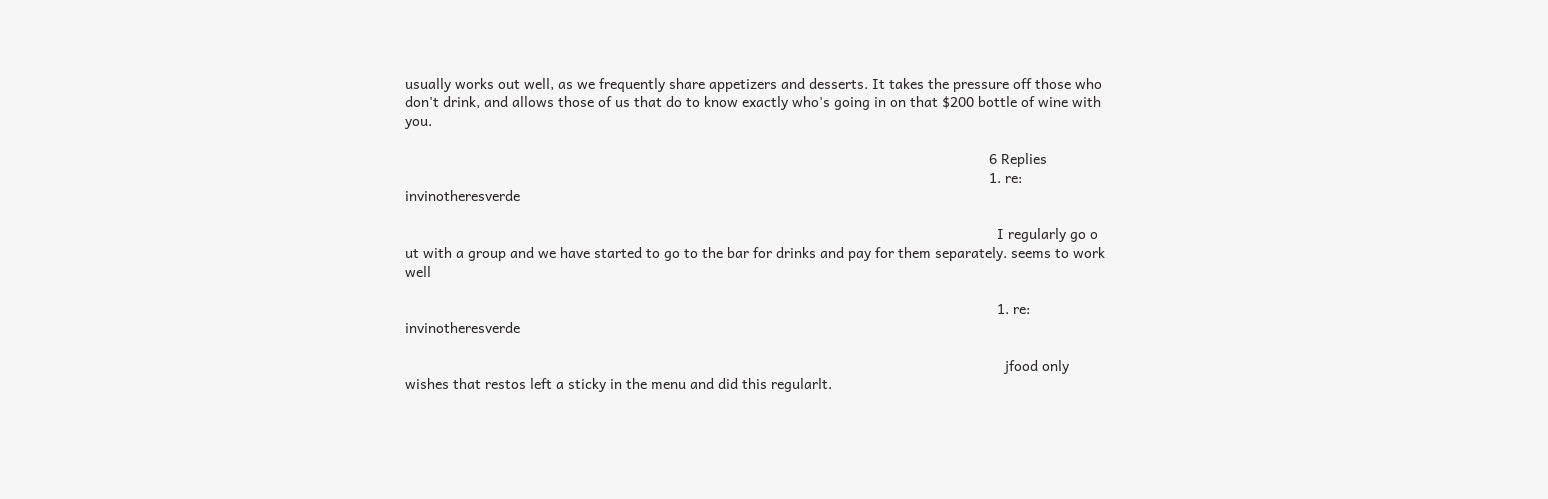usually works out well, as we frequently share appetizers and desserts. It takes the pressure off those who don't drink, and allows those of us that do to know exactly who's going in on that $200 bottle of wine with you.

                                                                                                                                                  6 Replies
                                                                                                                                                  1. re: invinotheresverde

                                                                                                                                                    I regularly go o ut with a group and we have started to go to the bar for drinks and pay for them separately. seems to work well

                                                                                                                                                    1. re: invinotheresverde

                                                                                                                                                      jfood only wishes that restos left a sticky in the menu and did this regularlt.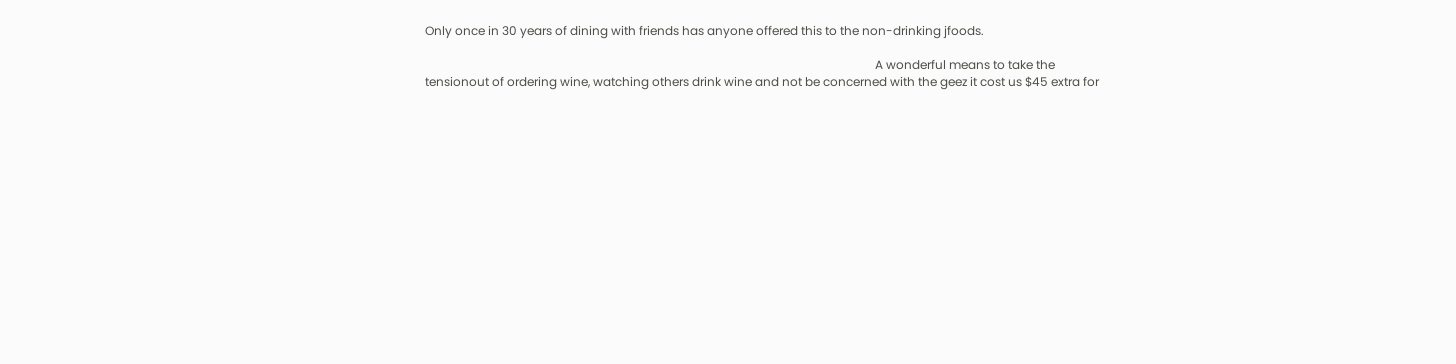Only once in 30 years of dining with friends has anyone offered this to the non-drinking jfoods.

                                                                                                                                                      A wonderful means to take the tensionout of ordering wine, watching others drink wine and not be concerned with the geez it cost us $45 extra for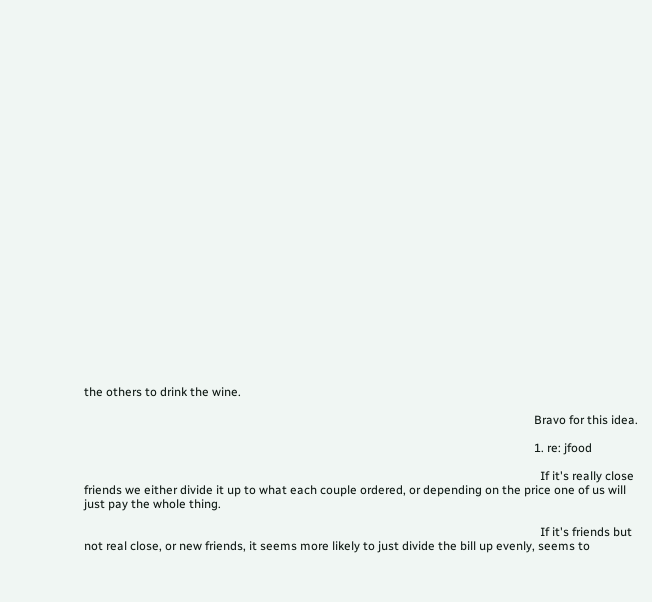the others to drink the wine.

                                                                                                                                                      Bravo for this idea.

                                                                                                                                                      1. re: jfood

                                                                                                                                                        If it's really close friends we either divide it up to what each couple ordered, or depending on the price one of us will just pay the whole thing.

                                                                                                                                                        If it's friends but not real close, or new friends, it seems more likely to just divide the bill up evenly, seems to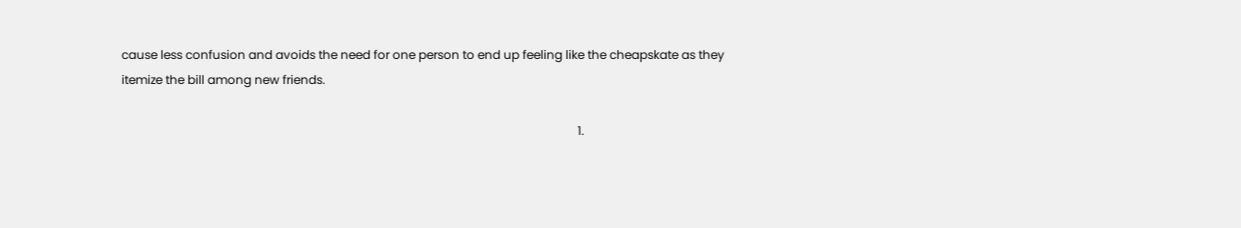cause less confusion and avoids the need for one person to end up feeling like the cheapskate as they itemize the bill among new friends.

                                                                                                                                                        1.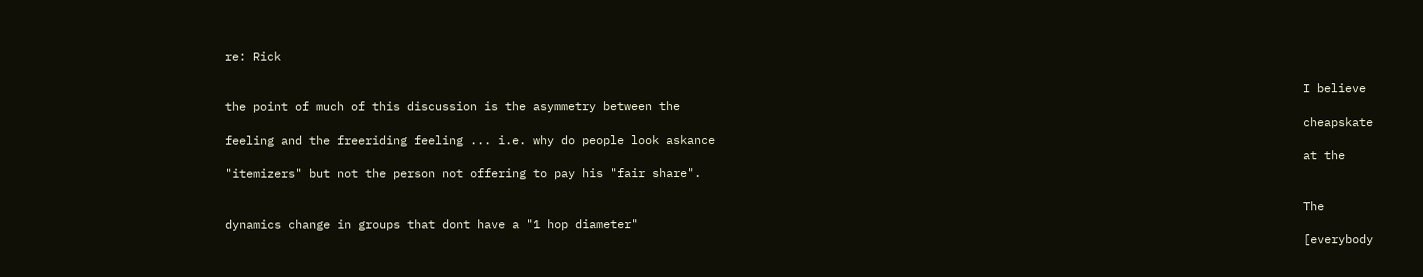re: Rick

                                                                                                                                                          I believe the point of much of this discussion is the asymmetry between the
                                                                                                                                                          cheapskate feeling and the freeriding feeling ... i.e. why do people look askance
                                                                                                                                                          at the "itemizers" but not the person not offering to pay his "fair share".

                                                                                                                                                          The dynamics change in groups that dont have a "1 hop diameter"
                                                                                                                                                          [everybody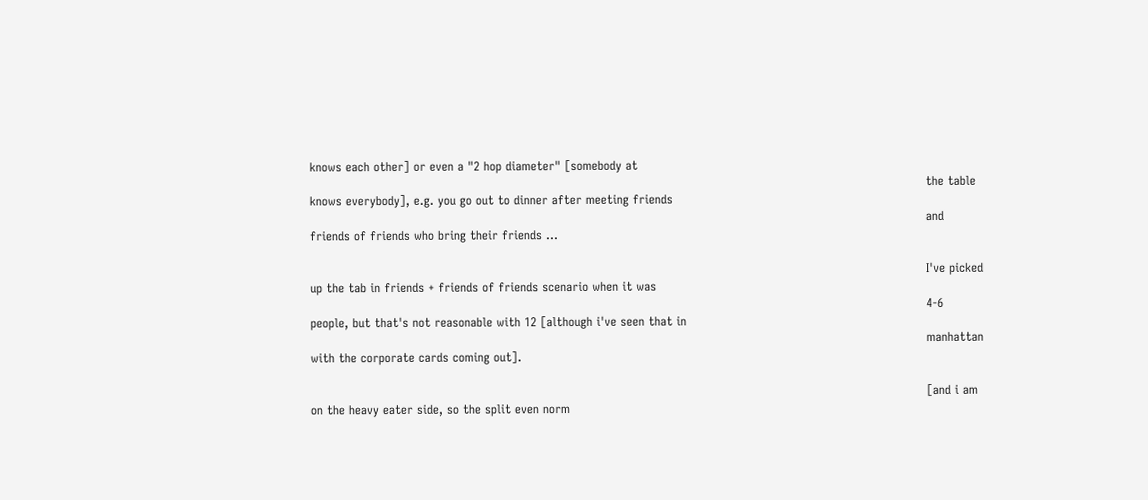knows each other] or even a "2 hop diameter" [somebody at
                                                                                                                                                          the table knows everybody], e.g. you go out to dinner after meeting friends
                                                                                                                                                          and friends of friends who bring their friends ...

                                                                                                                                                          I've picked up the tab in friends + friends of friends scenario when it was
                                                                                                                                                          4-6 people, but that's not reasonable with 12 [although i've seen that in
                                                                                                                                                          manhattan with the corporate cards coming out].

                                                                                                                                                          [and i am on the heavy eater side, so the split even norm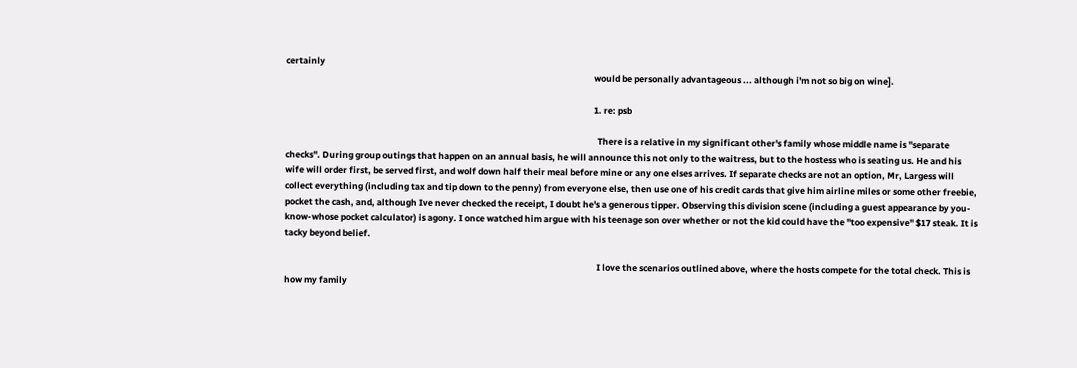certainly
                                                                                                                                                          would be personally advantageous ... although i'm not so big on wine].

                                                                                                                                                          1. re: psb

                                                                                                                                                            There is a relative in my significant other's family whose middle name is "separate checks". During group outings that happen on an annual basis, he will announce this not only to the waitress, but to the hostess who is seating us. He and his wife will order first, be served first, and wolf down half their meal before mine or any one elses arrives. If separate checks are not an option, Mr, Largess will collect everything (including tax and tip down to the penny) from everyone else, then use one of his credit cards that give him airline miles or some other freebie, pocket the cash, and, although Ive never checked the receipt, I doubt he's a generous tipper. Observing this division scene (including a guest appearance by you-know-whose pocket calculator) is agony. I once watched him argue with his teenage son over whether or not the kid could have the "too expensive" $17 steak. It is tacky beyond belief.

                                                                                                                                                            I love the scenarios outlined above, where the hosts compete for the total check. This is how my family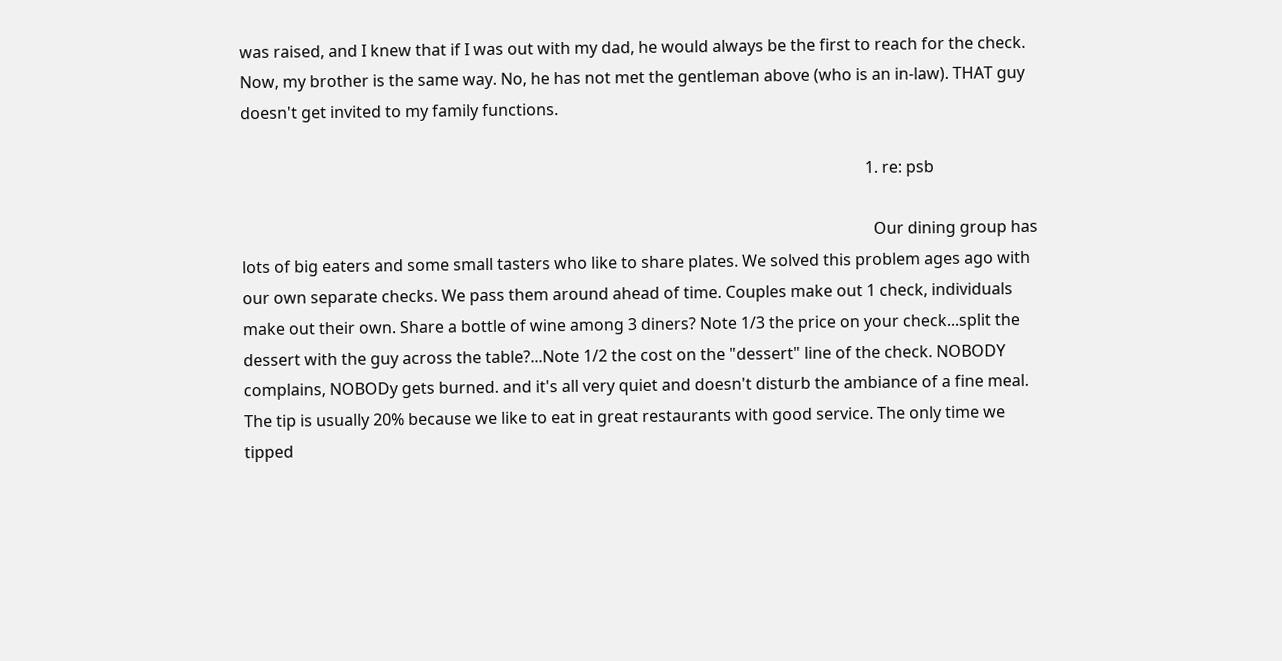was raised, and I knew that if I was out with my dad, he would always be the first to reach for the check. Now, my brother is the same way. No, he has not met the gentleman above (who is an in-law). THAT guy doesn't get invited to my family functions.

                                                                                                                                                            1. re: psb

                                                                                                                                                              Our dining group has lots of big eaters and some small tasters who like to share plates. We solved this problem ages ago with our own separate checks. We pass them around ahead of time. Couples make out 1 check, individuals make out their own. Share a bottle of wine among 3 diners? Note 1/3 the price on your check...split the dessert with the guy across the table?...Note 1/2 the cost on the "dessert" line of the check. NOBODY complains, NOBODy gets burned. and it's all very quiet and doesn't disturb the ambiance of a fine meal. The tip is usually 20% because we like to eat in great restaurants with good service. The only time we tipped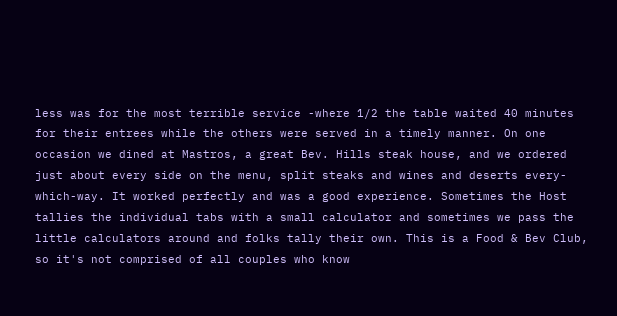less was for the most terrible service -where 1/2 the table waited 40 minutes for their entrees while the others were served in a timely manner. On one occasion we dined at Mastros, a great Bev. Hills steak house, and we ordered just about every side on the menu, split steaks and wines and deserts every-which-way. It worked perfectly and was a good experience. Sometimes the Host tallies the individual tabs with a small calculator and sometimes we pass the little calculators around and folks tally their own. This is a Food & Bev Club, so it's not comprised of all couples who know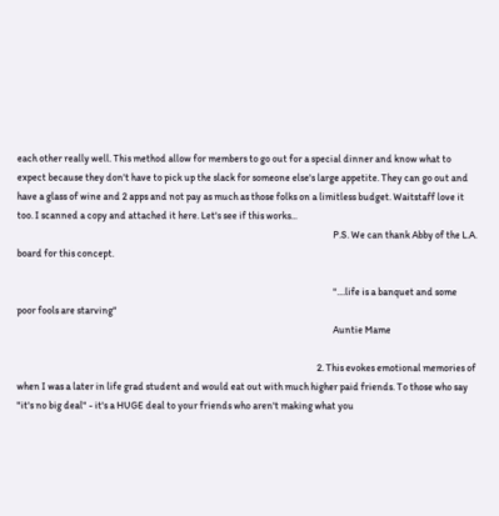each other really well. This method allow for members to go out for a special dinner and know what to expect because they don't have to pick up the slack for someone else's large appetite. They can go out and have a glass of wine and 2 apps and not pay as much as those folks on a limitless budget. Waitstaff love it too. I scanned a copy and attached it here. Let's see if this works...
                                                                                                                                                              P.S. We can thank Abby of the L.A. board for this concept.

                                                                                                                                                              "....life is a banquet and some poor fools are starving"
                                                                                                                                                              Auntie Mame

                                                                                                                                                      2. This evokes emotional memories of when I was a later in life grad student and would eat out with much higher paid friends. To those who say "it's no big deal" - it's a HUGE deal to your friends who aren't making what you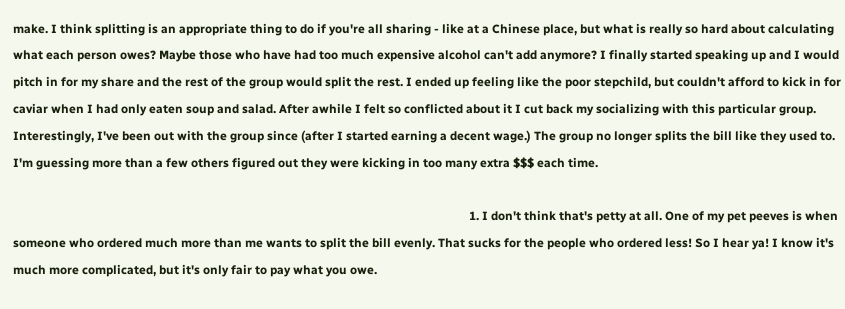make. I think splitting is an appropriate thing to do if you're all sharing - like at a Chinese place, but what is really so hard about calculating what each person owes? Maybe those who have had too much expensive alcohol can't add anymore? I finally started speaking up and I would pitch in for my share and the rest of the group would split the rest. I ended up feeling like the poor stepchild, but couldn't afford to kick in for caviar when I had only eaten soup and salad. After awhile I felt so conflicted about it I cut back my socializing with this particular group. Interestingly, I've been out with the group since (after I started earning a decent wage.) The group no longer splits the bill like they used to. I'm guessing more than a few others figured out they were kicking in too many extra $$$ each time.

                                                                                                                                                        1. I don't think that's petty at all. One of my pet peeves is when someone who ordered much more than me wants to split the bill evenly. That sucks for the people who ordered less! So I hear ya! I know it's much more complicated, but it's only fair to pay what you owe.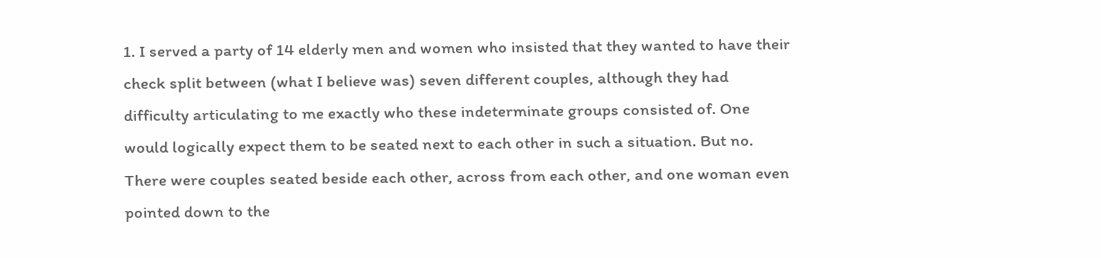1. I served a party of 14 elderly men and women who insisted that they wanted to have their check split between (what I believe was) seven different couples, although they had difficulty articulating to me exactly who these indeterminate groups consisted of. One would logically expect them to be seated next to each other in such a situation. But no. There were couples seated beside each other, across from each other, and one woman even pointed down to the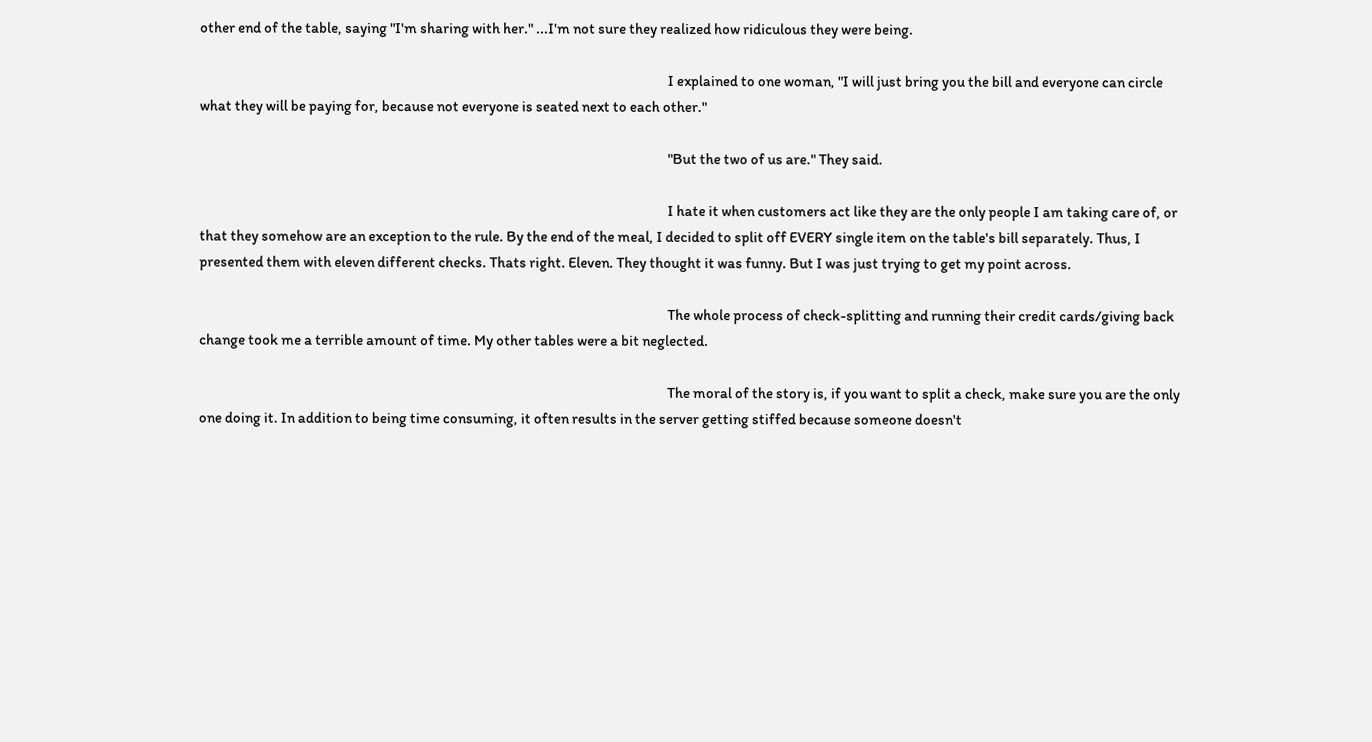other end of the table, saying "I'm sharing with her." ...I'm not sure they realized how ridiculous they were being.

                                                                                                                                                            I explained to one woman, "I will just bring you the bill and everyone can circle what they will be paying for, because not everyone is seated next to each other."

                                                                                                                                                            "But the two of us are." They said.

                                                                                                                                                            I hate it when customers act like they are the only people I am taking care of, or that they somehow are an exception to the rule. By the end of the meal, I decided to split off EVERY single item on the table's bill separately. Thus, I presented them with eleven different checks. Thats right. Eleven. They thought it was funny. But I was just trying to get my point across.

                                                                                                                                                            The whole process of check-splitting and running their credit cards/giving back change took me a terrible amount of time. My other tables were a bit neglected.

                                                                                                                                                            The moral of the story is, if you want to split a check, make sure you are the only one doing it. In addition to being time consuming, it often results in the server getting stiffed because someone doesn't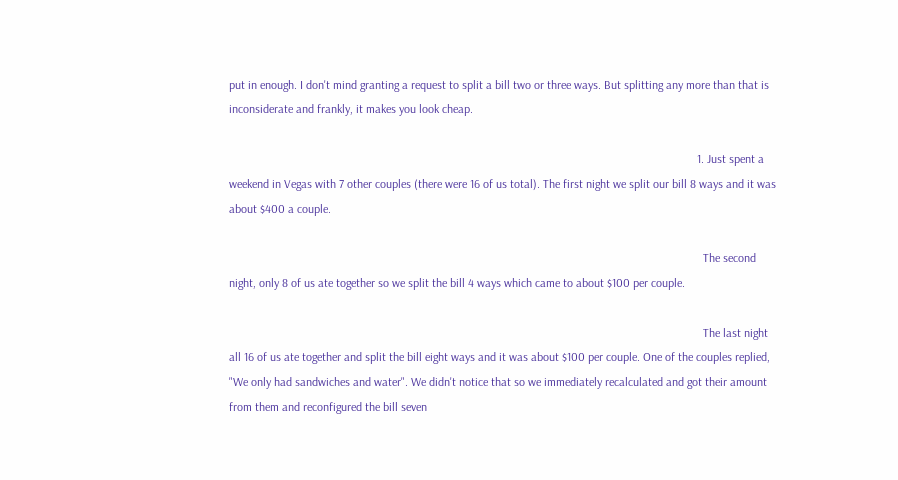put in enough. I don't mind granting a request to split a bill two or three ways. But splitting any more than that is inconsiderate and frankly, it makes you look cheap.

                                                                                                                                                            1. Just spent a weekend in Vegas with 7 other couples (there were 16 of us total). The first night we split our bill 8 ways and it was about $400 a couple.

                                                                                                                                                              The second night, only 8 of us ate together so we split the bill 4 ways which came to about $100 per couple.

                                                                                                                                                              The last night all 16 of us ate together and split the bill eight ways and it was about $100 per couple. One of the couples replied, "We only had sandwiches and water". We didn't notice that so we immediately recalculated and got their amount from them and reconfigured the bill seven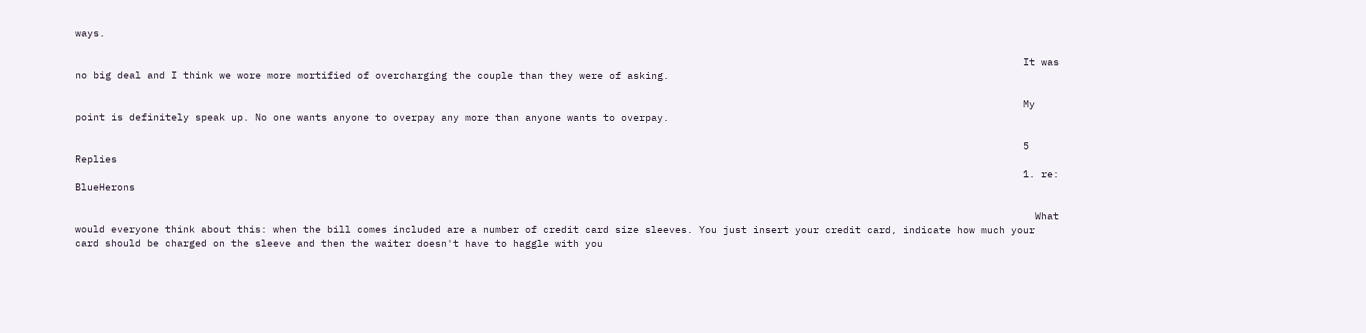ways.

                                                                                                                                                              It was no big deal and I think we wore more mortified of overcharging the couple than they were of asking.

                                                                                                                                                              My point is definitely speak up. No one wants anyone to overpay any more than anyone wants to overpay.

                                                                                                                                                              5 Replies
                                                                                                                                                              1. re: BlueHerons

                                                                                                                                                                What would everyone think about this: when the bill comes included are a number of credit card size sleeves. You just insert your credit card, indicate how much your card should be charged on the sleeve and then the waiter doesn't have to haggle with you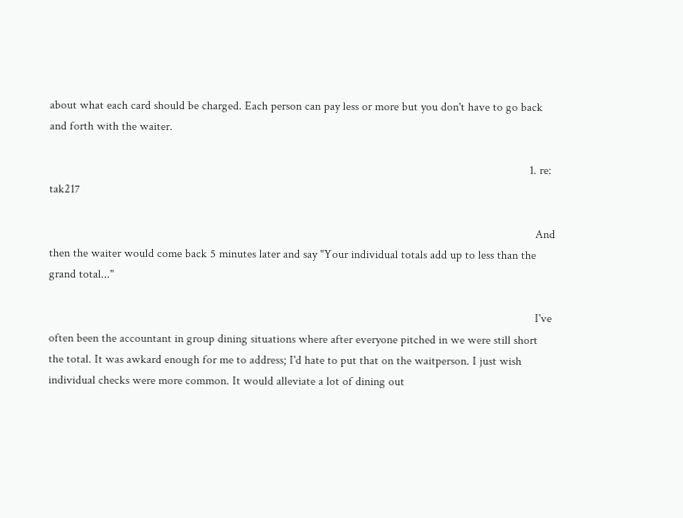about what each card should be charged. Each person can pay less or more but you don't have to go back and forth with the waiter.

                                                                                                                                                                1. re: tak217

                                                                                                                                                                  And then the waiter would come back 5 minutes later and say "Your individual totals add up to less than the grand total..."

                                                                                                                                                                  I've often been the accountant in group dining situations where after everyone pitched in we were still short the total. It was awkard enough for me to address; I'd hate to put that on the waitperson. I just wish individual checks were more common. It would alleviate a lot of dining out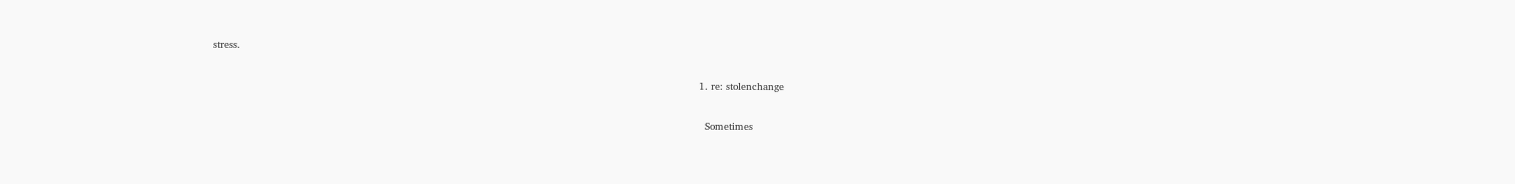stress.

                                                                                                                                                                  1. re: stolenchange

                                                                                                                                                                    Sometimes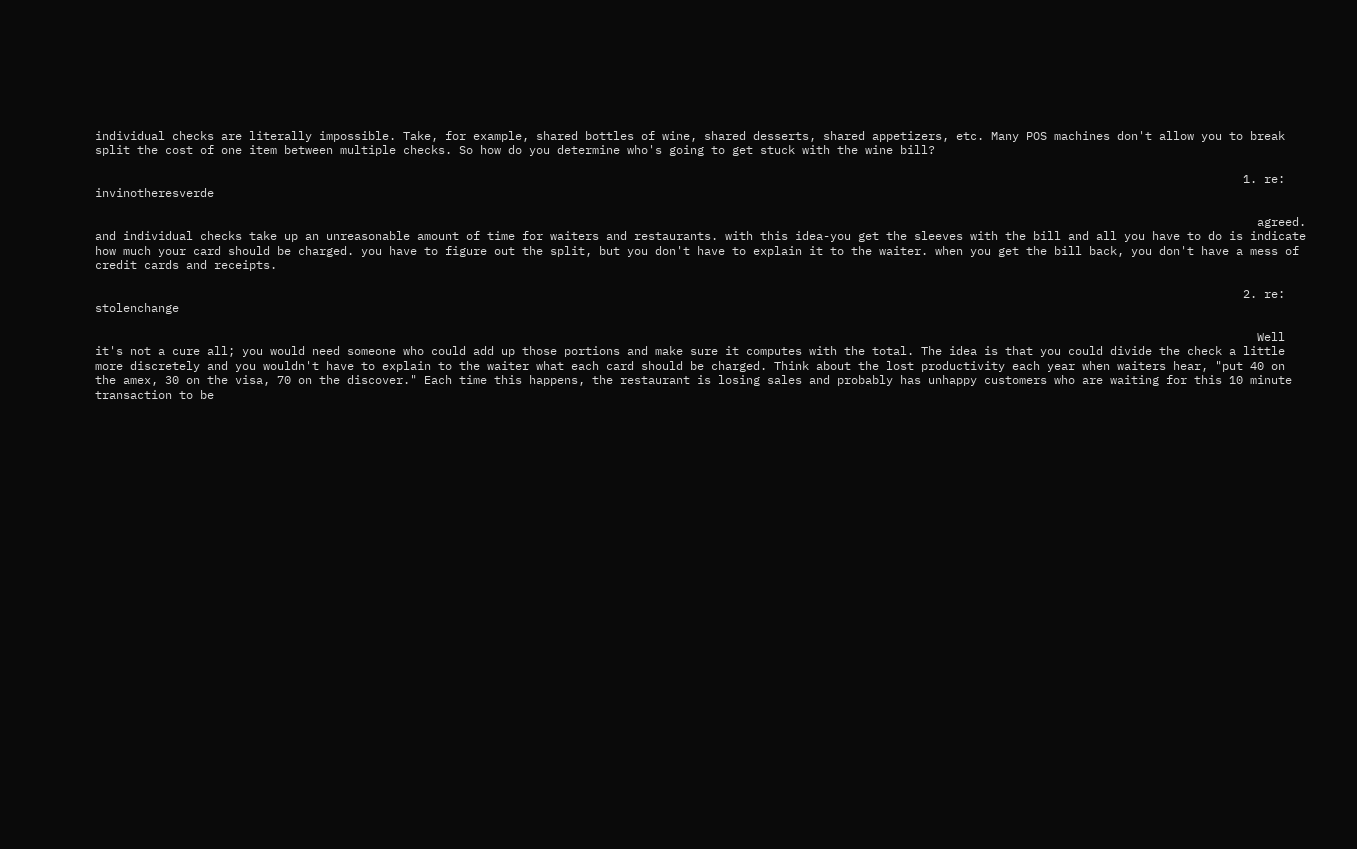individual checks are literally impossible. Take, for example, shared bottles of wine, shared desserts, shared appetizers, etc. Many POS machines don't allow you to break split the cost of one item between multiple checks. So how do you determine who's going to get stuck with the wine bill?

                                                                                                                                                                    1. re: invinotheresverde

                                                                                                                                                                      agreed. and individual checks take up an unreasonable amount of time for waiters and restaurants. with this idea-you get the sleeves with the bill and all you have to do is indicate how much your card should be charged. you have to figure out the split, but you don't have to explain it to the waiter. when you get the bill back, you don't have a mess of credit cards and receipts.

                                                                                                                                                                    2. re: stolenchange

                                                                                                                                                                      Well it's not a cure all; you would need someone who could add up those portions and make sure it computes with the total. The idea is that you could divide the check a little more discretely and you wouldn't have to explain to the waiter what each card should be charged. Think about the lost productivity each year when waiters hear, "put 40 on the amex, 30 on the visa, 70 on the discover." Each time this happens, the restaurant is losing sales and probably has unhappy customers who are waiting for this 10 minute transaction to be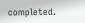completed.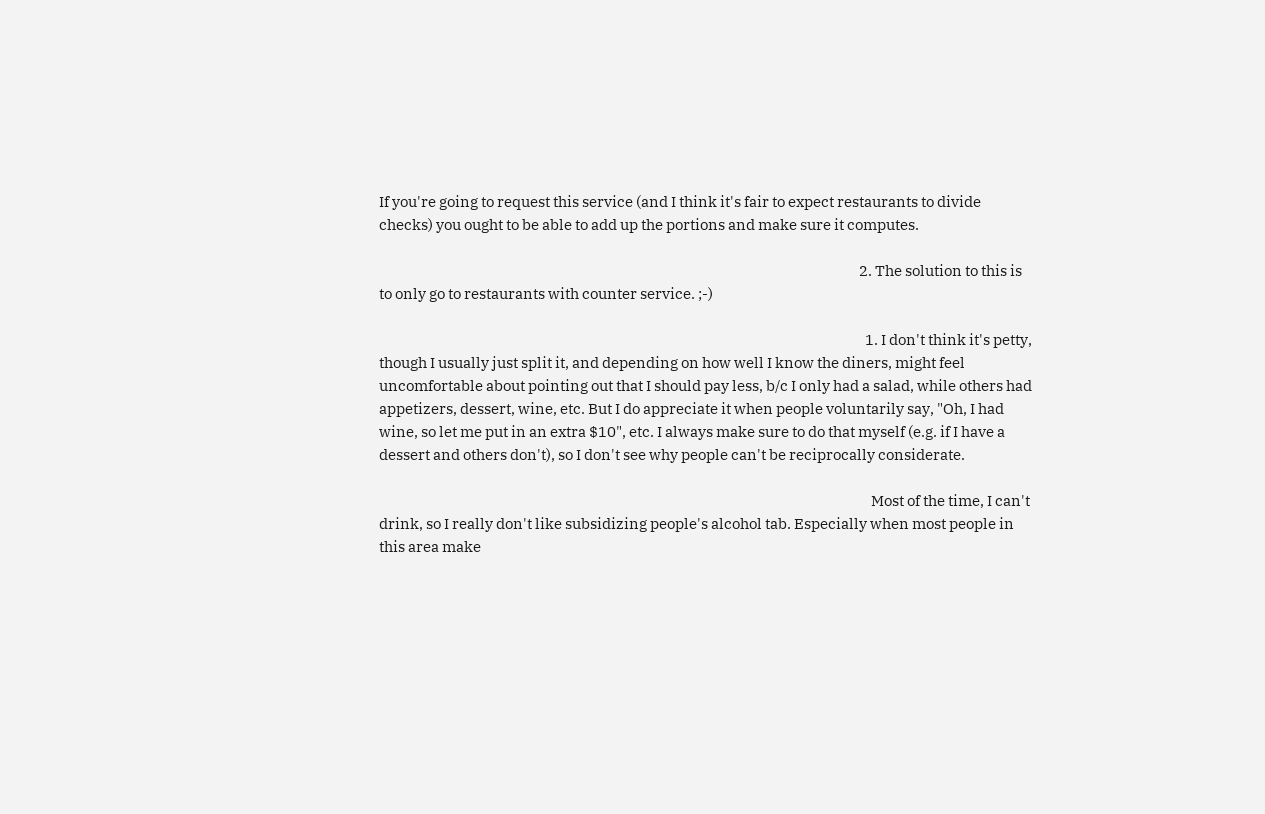If you're going to request this service (and I think it's fair to expect restaurants to divide checks) you ought to be able to add up the portions and make sure it computes.

                                                                                                                                                                2. The solution to this is to only go to restaurants with counter service. ;-)

                                                                                                                                                                  1. I don't think it's petty, though I usually just split it, and depending on how well I know the diners, might feel uncomfortable about pointing out that I should pay less, b/c I only had a salad, while others had appetizers, dessert, wine, etc. But I do appreciate it when people voluntarily say, "Oh, I had wine, so let me put in an extra $10", etc. I always make sure to do that myself (e.g. if I have a dessert and others don't), so I don't see why people can't be reciprocally considerate.

                                                                                                                                                                    Most of the time, I can't drink, so I really don't like subsidizing people's alcohol tab. Especially when most people in this area make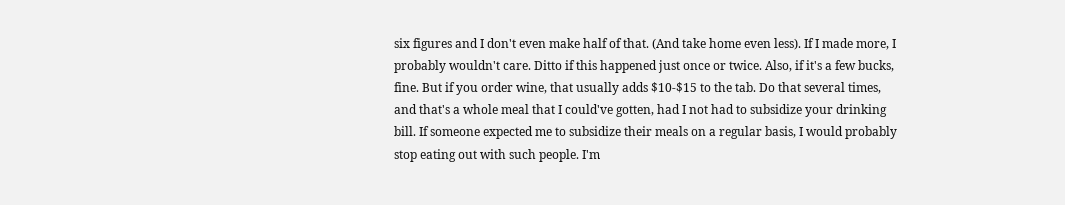six figures and I don't even make half of that. (And take home even less). If I made more, I probably wouldn't care. Ditto if this happened just once or twice. Also, if it's a few bucks, fine. But if you order wine, that usually adds $10-$15 to the tab. Do that several times, and that's a whole meal that I could've gotten, had I not had to subsidize your drinking bill. If someone expected me to subsidize their meals on a regular basis, I would probably stop eating out with such people. I'm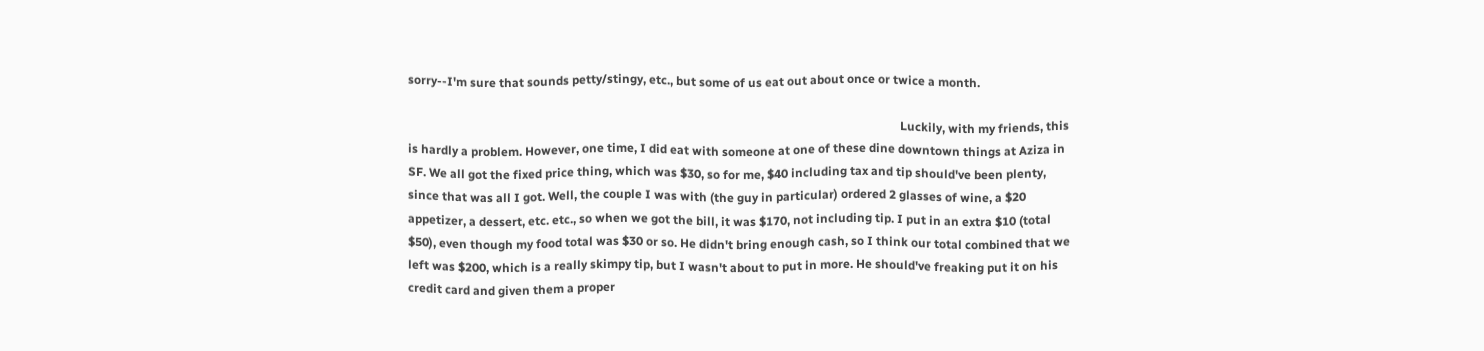sorry--I'm sure that sounds petty/stingy, etc., but some of us eat out about once or twice a month.

                                                                                                                                                                    Luckily, with my friends, this is hardly a problem. However, one time, I did eat with someone at one of these dine downtown things at Aziza in SF. We all got the fixed price thing, which was $30, so for me, $40 including tax and tip should've been plenty, since that was all I got. Well, the couple I was with (the guy in particular) ordered 2 glasses of wine, a $20 appetizer, a dessert, etc. etc., so when we got the bill, it was $170, not including tip. I put in an extra $10 (total $50), even though my food total was $30 or so. He didn't bring enough cash, so I think our total combined that we left was $200, which is a really skimpy tip, but I wasn't about to put in more. He should've freaking put it on his credit card and given them a proper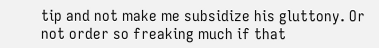tip and not make me subsidize his gluttony. Or not order so freaking much if that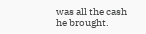was all the cash he brought.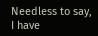Needless to say, I have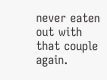never eaten out with that couple again.